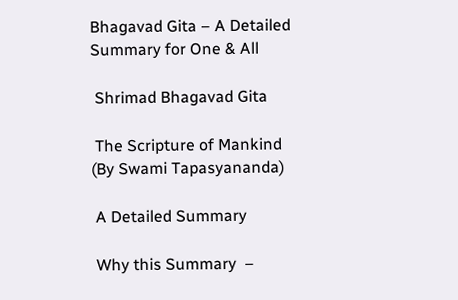Bhagavad Gita – A Detailed Summary for One & All

 Shrimad Bhagavad Gita

 The Scripture of Mankind (By Swami Tapasyananda)

 A Detailed Summary

 Why this Summary  –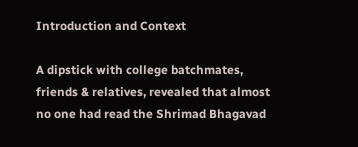Introduction and Context

A dipstick with college batchmates, friends & relatives, revealed that almost no one had read the Shrimad Bhagavad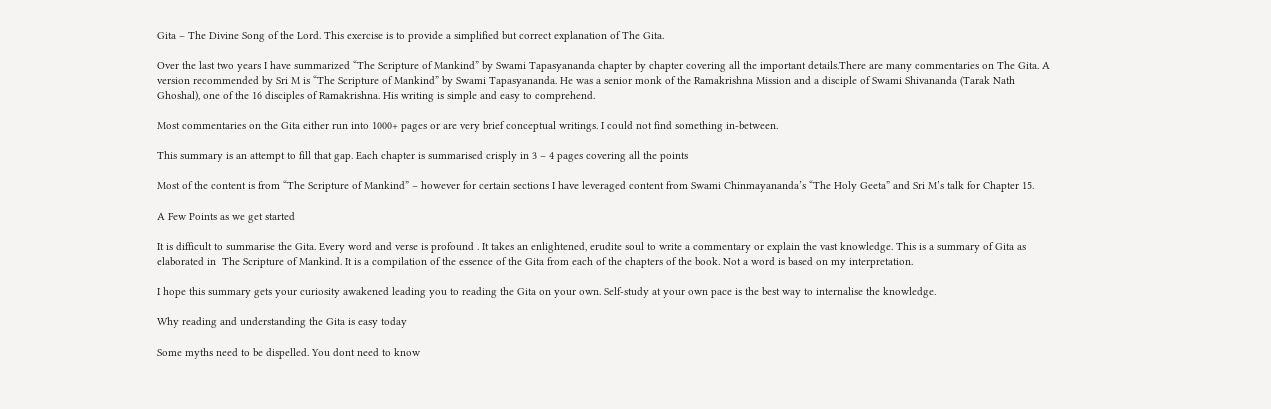Gita – The Divine Song of the Lord. This exercise is to provide a simplified but correct explanation of The Gita.

Over the last two years I have summarized “The Scripture of Mankind” by Swami Tapasyananda chapter by chapter covering all the important details.There are many commentaries on The Gita. A version recommended by Sri M is “The Scripture of Mankind” by Swami Tapasyananda. He was a senior monk of the Ramakrishna Mission and a disciple of Swami Shivananda (Tarak Nath Ghoshal), one of the 16 disciples of Ramakrishna. His writing is simple and easy to comprehend.

Most commentaries on the Gita either run into 1000+ pages or are very brief conceptual writings. I could not find something in-between.

This summary is an attempt to fill that gap. Each chapter is summarised crisply in 3 – 4 pages covering all the points

Most of the content is from “The Scripture of Mankind” – however for certain sections I have leveraged content from Swami Chinmayananda’s “The Holy Geeta” and Sri M’s talk for Chapter 15.

A Few Points as we get started

It is difficult to summarise the Gita. Every word and verse is profound . It takes an enlightened, erudite soul to write a commentary or explain the vast knowledge. This is a summary of Gita as elaborated in  The Scripture of Mankind. It is a compilation of the essence of the Gita from each of the chapters of the book. Not a word is based on my interpretation.

I hope this summary gets your curiosity awakened leading you to reading the Gita on your own. Self-study at your own pace is the best way to internalise the knowledge.

Why reading and understanding the Gita is easy today

Some myths need to be dispelled. You dont need to know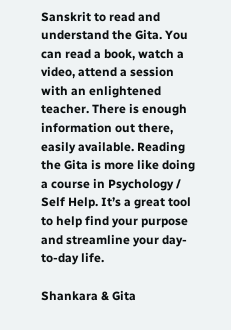Sanskrit to read and understand the Gita. You can read a book, watch a video, attend a session with an enlightened teacher. There is enough information out there, easily available. Reading the Gita is more like doing a course in Psychology / Self Help. It’s a great tool to help find your purpose and streamline your day-to-day life.

Shankara & Gita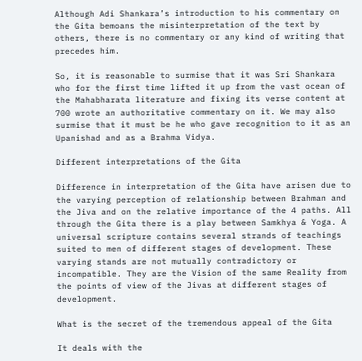Although Adi Shankara’s introduction to his commentary on the Gita bemoans the misinterpretation of the text by others, there is no commentary or any kind of writing that precedes him.

So, it is reasonable to surmise that it was Sri Shankara who for the first time lifted it up from the vast ocean of the Mahabharata literature and fixing its verse content at 700 wrote an authoritative commentary on it. We may also surmise that it must be he who gave recognition to it as an Upanishad and as a Brahma Vidya.

Different interpretations of the Gita

Difference in interpretation of the Gita have arisen due to the varying perception of relationship between Brahman and the Jiva and on the relative importance of the 4 paths. All through the Gita there is a play between Samkhya & Yoga. A universal scripture contains several strands of teachings suited to men of different stages of development. These varying stands are not mutually contradictory or incompatible. They are the Vision of the same Reality from the points of view of the Jivas at different stages of development.

What is the secret of the tremendous appeal of the Gita

It deals with the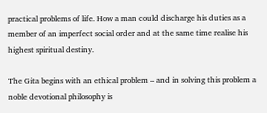practical problems of life. How a man could discharge his duties as a member of an imperfect social order and at the same time realise his highest spiritual destiny.

The Gita begins with an ethical problem – and in solving this problem a noble devotional philosophy is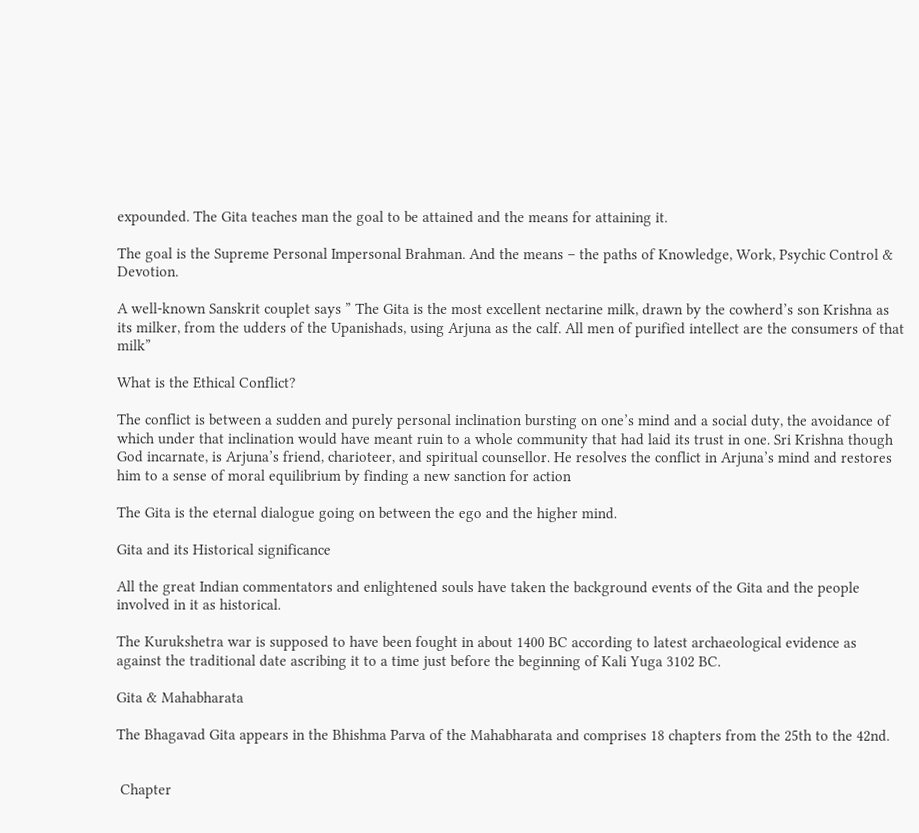expounded. The Gita teaches man the goal to be attained and the means for attaining it.

The goal is the Supreme Personal Impersonal Brahman. And the means – the paths of Knowledge, Work, Psychic Control & Devotion.

A well-known Sanskrit couplet says ” The Gita is the most excellent nectarine milk, drawn by the cowherd’s son Krishna as its milker, from the udders of the Upanishads, using Arjuna as the calf. All men of purified intellect are the consumers of that milk”

What is the Ethical Conflict?

The conflict is between a sudden and purely personal inclination bursting on one’s mind and a social duty, the avoidance of which under that inclination would have meant ruin to a whole community that had laid its trust in one. Sri Krishna though God incarnate, is Arjuna’s friend, charioteer, and spiritual counsellor. He resolves the conflict in Arjuna’s mind and restores him to a sense of moral equilibrium by finding a new sanction for action

The Gita is the eternal dialogue going on between the ego and the higher mind.

Gita and its Historical significance

All the great Indian commentators and enlightened souls have taken the background events of the Gita and the people involved in it as historical.

The Kurukshetra war is supposed to have been fought in about 1400 BC according to latest archaeological evidence as against the traditional date ascribing it to a time just before the beginning of Kali Yuga 3102 BC.

Gita & Mahabharata

The Bhagavad Gita appears in the Bhishma Parva of the Mahabharata and comprises 18 chapters from the 25th to the 42nd.


 Chapter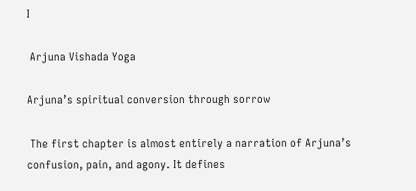I

 Arjuna Vishada Yoga

Arjuna’s spiritual conversion through sorrow

 The first chapter is almost entirely a narration of Arjuna’s confusion, pain, and agony. It defines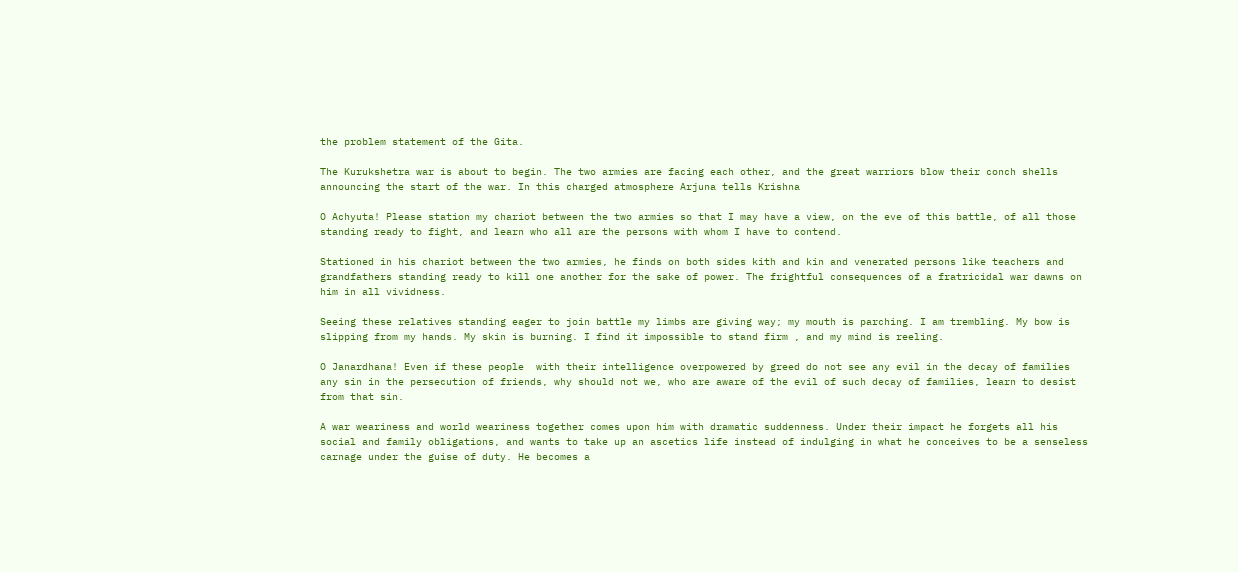the problem statement of the Gita.

The Kurukshetra war is about to begin. The two armies are facing each other, and the great warriors blow their conch shells announcing the start of the war. In this charged atmosphere Arjuna tells Krishna

O Achyuta! Please station my chariot between the two armies so that I may have a view, on the eve of this battle, of all those standing ready to fight, and learn who all are the persons with whom I have to contend.

Stationed in his chariot between the two armies, he finds on both sides kith and kin and venerated persons like teachers and grandfathers standing ready to kill one another for the sake of power. The frightful consequences of a fratricidal war dawns on him in all vividness.

Seeing these relatives standing eager to join battle my limbs are giving way; my mouth is parching. I am trembling. My bow is slipping from my hands. My skin is burning. I find it impossible to stand firm , and my mind is reeling.

O Janardhana! Even if these people  with their intelligence overpowered by greed do not see any evil in the decay of families any sin in the persecution of friends, why should not we, who are aware of the evil of such decay of families, learn to desist from that sin.

A war weariness and world weariness together comes upon him with dramatic suddenness. Under their impact he forgets all his social and family obligations, and wants to take up an ascetics life instead of indulging in what he conceives to be a senseless carnage under the guise of duty. He becomes a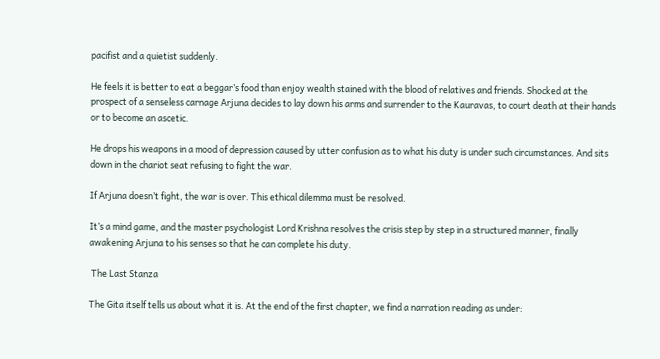pacifist and a quietist suddenly.

He feels it is better to eat a beggar’s food than enjoy wealth stained with the blood of relatives and friends. Shocked at the prospect of a senseless carnage Arjuna decides to lay down his arms and surrender to the Kauravas, to court death at their hands or to become an ascetic.

He drops his weapons in a mood of depression caused by utter confusion as to what his duty is under such circumstances. And sits down in the chariot seat refusing to fight the war.

If Arjuna doesn’t fight, the war is over. This ethical dilemma must be resolved.

It’s a mind game, and the master psychologist Lord Krishna resolves the crisis step by step in a structured manner, finally awakening Arjuna to his senses so that he can complete his duty.

 The Last Stanza

The Gita itself tells us about what it is. At the end of the first chapter, we find a narration reading as under: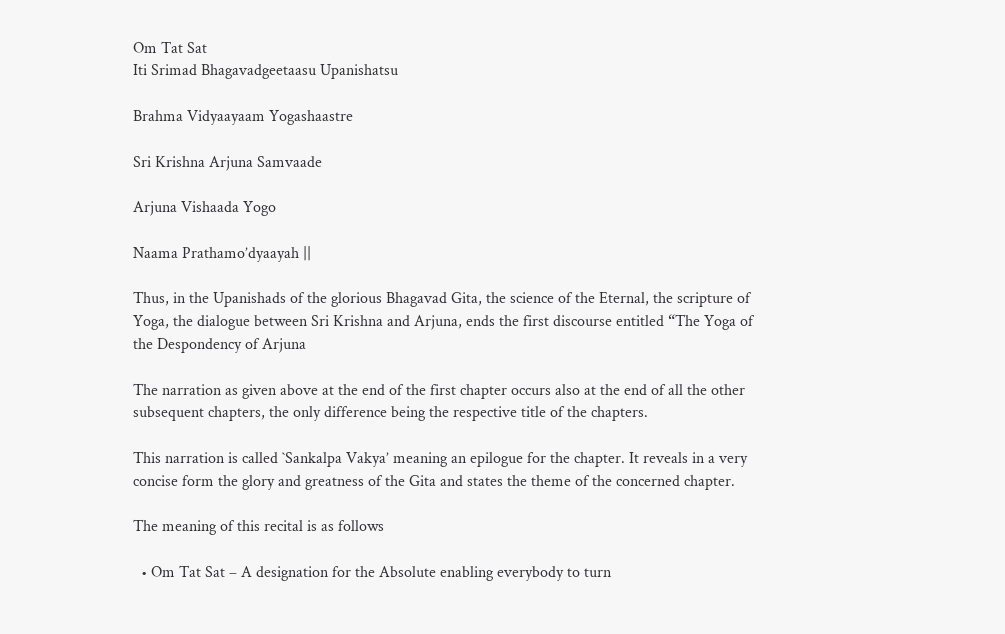Om Tat Sat
Iti Srimad Bhagavadgeetaasu Upanishatsu

Brahma Vidyaayaam Yogashaastre

Sri Krishna Arjuna Samvaade

Arjuna Vishaada Yogo

Naama Prathamo’dyaayah ||

Thus, in the Upanishads of the glorious Bhagavad Gita, the science of the Eternal, the scripture of Yoga, the dialogue between Sri Krishna and Arjuna, ends the first discourse entitled “The Yoga of the Despondency of Arjuna

The narration as given above at the end of the first chapter occurs also at the end of all the other subsequent chapters, the only difference being the respective title of the chapters.

This narration is called `Sankalpa Vakya’ meaning an epilogue for the chapter. It reveals in a very concise form the glory and greatness of the Gita and states the theme of the concerned chapter.

The meaning of this recital is as follows

  • Om Tat Sat – A designation for the Absolute enabling everybody to turn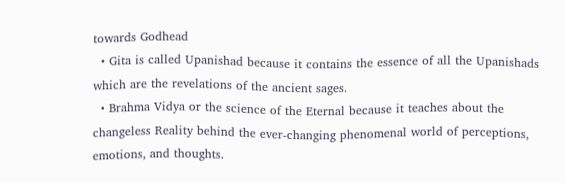towards Godhead
  • Gita is called Upanishad because it contains the essence of all the Upanishads which are the revelations of the ancient sages.
  • Brahma Vidya or the science of the Eternal because it teaches about the changeless Reality behind the ever-changing phenomenal world of perceptions, emotions, and thoughts.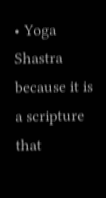• Yoga Shastra because it is a scripture that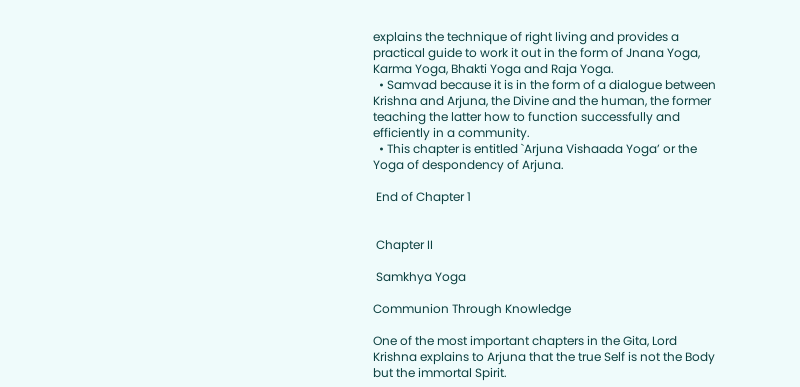explains the technique of right living and provides a practical guide to work it out in the form of Jnana Yoga, Karma Yoga, Bhakti Yoga and Raja Yoga.
  • Samvad because it is in the form of a dialogue between Krishna and Arjuna, the Divine and the human, the former teaching the latter how to function successfully and efficiently in a community.
  • This chapter is entitled `Arjuna Vishaada Yoga’ or the Yoga of despondency of Arjuna.

 End of Chapter 1


 Chapter II

 Samkhya Yoga

Communion Through Knowledge

One of the most important chapters in the Gita, Lord Krishna explains to Arjuna that the true Self is not the Body but the immortal Spirit.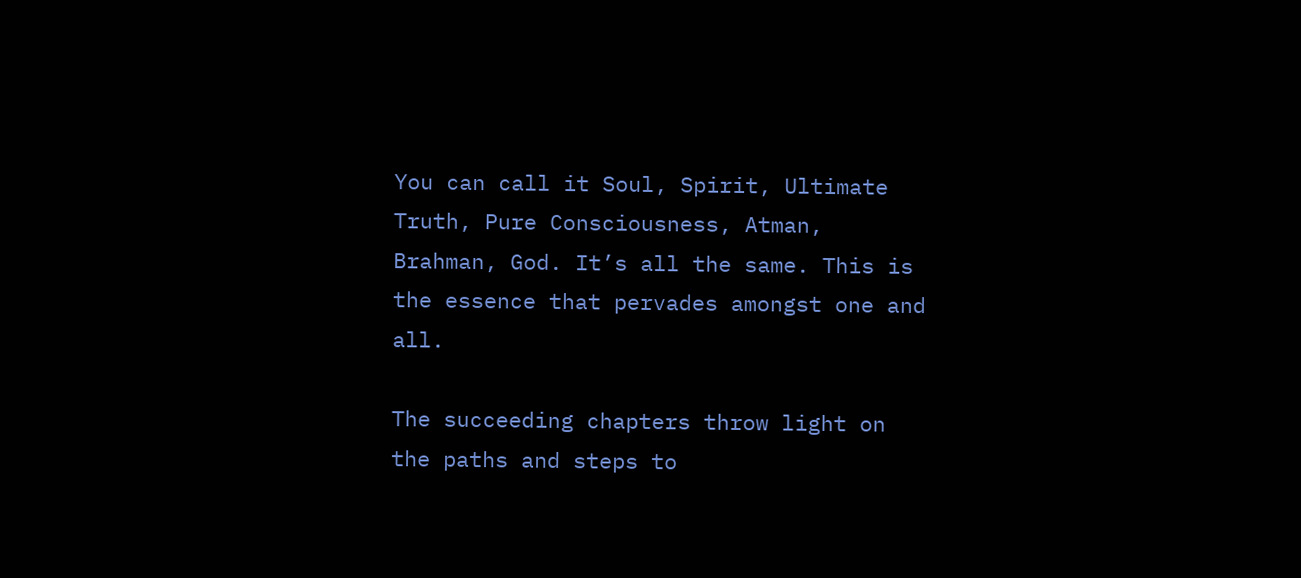You can call it Soul, Spirit, Ultimate Truth, Pure Consciousness, Atman, Brahman, God. It’s all the same. This is the essence that pervades amongst one and all.

The succeeding chapters throw light on the paths and steps to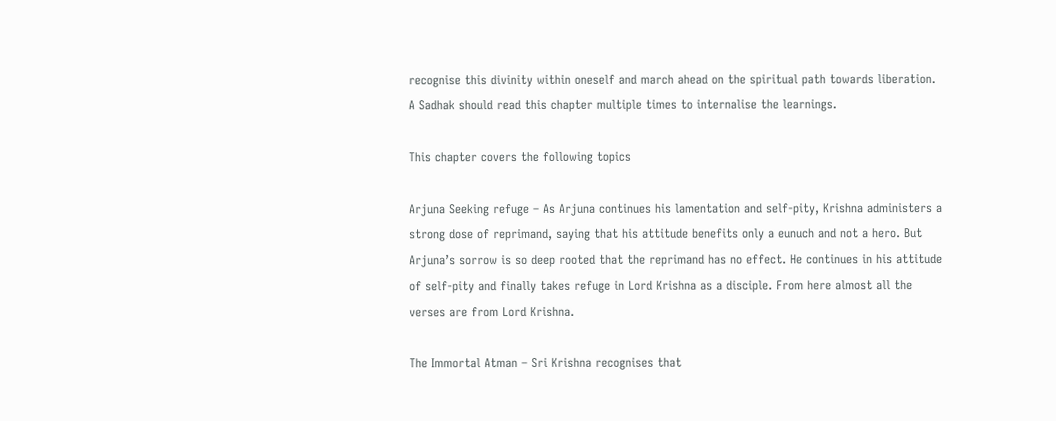recognise this divinity within oneself and march ahead on the spiritual path towards liberation. A Sadhak should read this chapter multiple times to internalise the learnings.

This chapter covers the following topics

Arjuna Seeking refuge – As Arjuna continues his lamentation and self-pity, Krishna administers a strong dose of reprimand, saying that his attitude benefits only a eunuch and not a hero. But Arjuna’s sorrow is so deep rooted that the reprimand has no effect. He continues in his attitude of self-pity and finally takes refuge in Lord Krishna as a disciple. From here almost all the verses are from Lord Krishna.

The Immortal Atman – Sri Krishna recognises that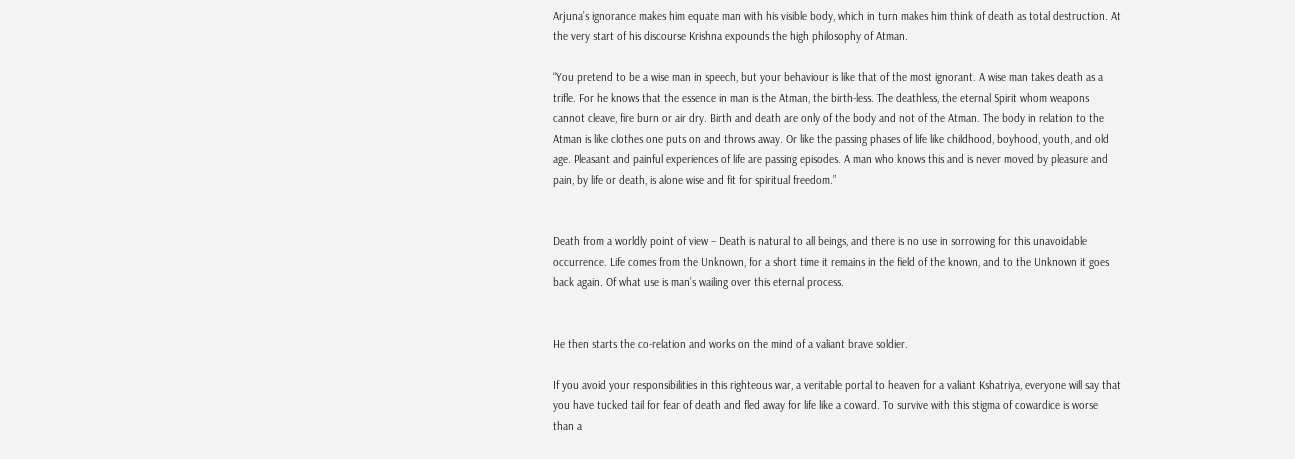Arjuna’s ignorance makes him equate man with his visible body, which in turn makes him think of death as total destruction. At the very start of his discourse Krishna expounds the high philosophy of Atman.

“You pretend to be a wise man in speech, but your behaviour is like that of the most ignorant. A wise man takes death as a trifle. For he knows that the essence in man is the Atman, the birth-less. The deathless, the eternal Spirit whom weapons cannot cleave, fire burn or air dry. Birth and death are only of the body and not of the Atman. The body in relation to the Atman is like clothes one puts on and throws away. Or like the passing phases of life like childhood, boyhood, youth, and old age. Pleasant and painful experiences of life are passing episodes. A man who knows this and is never moved by pleasure and pain, by life or death, is alone wise and fit for spiritual freedom.”


Death from a worldly point of view – Death is natural to all beings, and there is no use in sorrowing for this unavoidable occurrence. Life comes from the Unknown, for a short time it remains in the field of the known, and to the Unknown it goes back again. Of what use is man’s wailing over this eternal process.


He then starts the co-relation and works on the mind of a valiant brave soldier.

If you avoid your responsibilities in this righteous war, a veritable portal to heaven for a valiant Kshatriya, everyone will say that you have tucked tail for fear of death and fled away for life like a coward. To survive with this stigma of cowardice is worse than a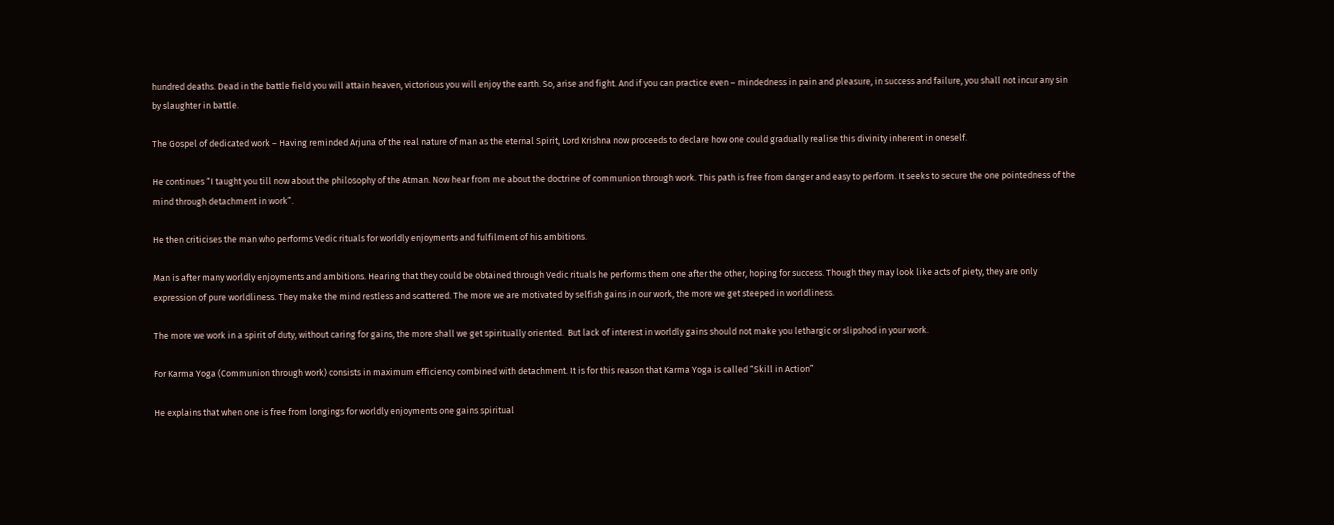hundred deaths. Dead in the battle field you will attain heaven, victorious you will enjoy the earth. So, arise and fight. And if you can practice even – mindedness in pain and pleasure, in success and failure, you shall not incur any sin by slaughter in battle.

The Gospel of dedicated work – Having reminded Arjuna of the real nature of man as the eternal Spirit, Lord Krishna now proceeds to declare how one could gradually realise this divinity inherent in oneself.

He continues “I taught you till now about the philosophy of the Atman. Now hear from me about the doctrine of communion through work. This path is free from danger and easy to perform. It seeks to secure the one pointedness of the mind through detachment in work”.

He then criticises the man who performs Vedic rituals for worldly enjoyments and fulfilment of his ambitions.

Man is after many worldly enjoyments and ambitions. Hearing that they could be obtained through Vedic rituals he performs them one after the other, hoping for success. Though they may look like acts of piety, they are only expression of pure worldliness. They make the mind restless and scattered. The more we are motivated by selfish gains in our work, the more we get steeped in worldliness.

The more we work in a spirit of duty, without caring for gains, the more shall we get spiritually oriented.  But lack of interest in worldly gains should not make you lethargic or slipshod in your work.

For Karma Yoga (Communion through work) consists in maximum efficiency combined with detachment. It is for this reason that Karma Yoga is called “Skill in Action”

He explains that when one is free from longings for worldly enjoyments one gains spiritual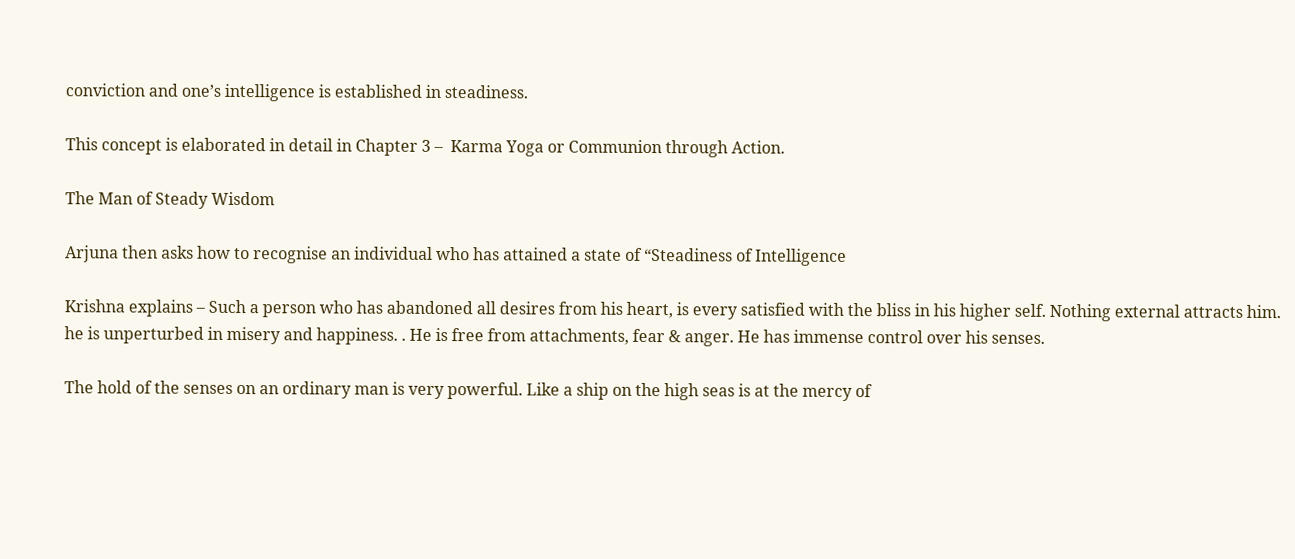conviction and one’s intelligence is established in steadiness.

This concept is elaborated in detail in Chapter 3 –  Karma Yoga or Communion through Action.

The Man of Steady Wisdom

Arjuna then asks how to recognise an individual who has attained a state of “Steadiness of Intelligence

Krishna explains – Such a person who has abandoned all desires from his heart, is every satisfied with the bliss in his higher self. Nothing external attracts him. he is unperturbed in misery and happiness. . He is free from attachments, fear & anger. He has immense control over his senses.

The hold of the senses on an ordinary man is very powerful. Like a ship on the high seas is at the mercy of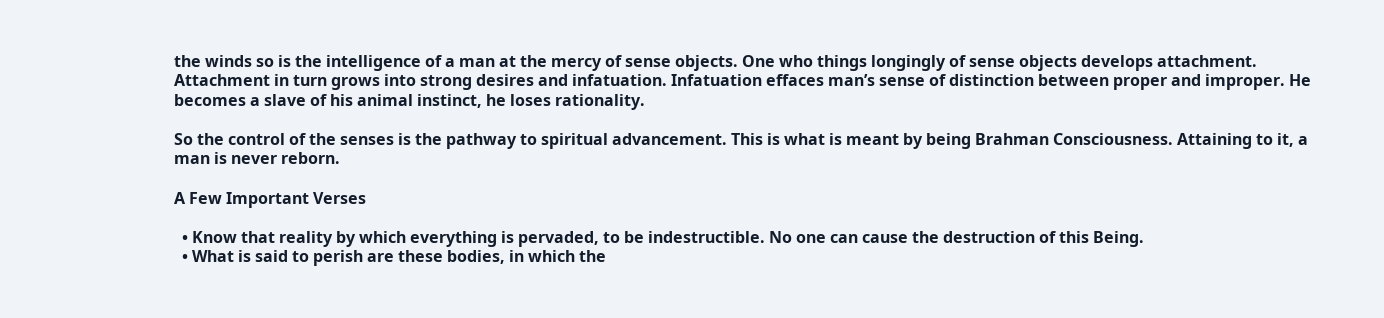the winds so is the intelligence of a man at the mercy of sense objects. One who things longingly of sense objects develops attachment. Attachment in turn grows into strong desires and infatuation. Infatuation effaces man’s sense of distinction between proper and improper. He becomes a slave of his animal instinct, he loses rationality.

So the control of the senses is the pathway to spiritual advancement. This is what is meant by being Brahman Consciousness. Attaining to it, a man is never reborn.

A Few Important Verses

  • Know that reality by which everything is pervaded, to be indestructible. No one can cause the destruction of this Being.
  • What is said to perish are these bodies, in which the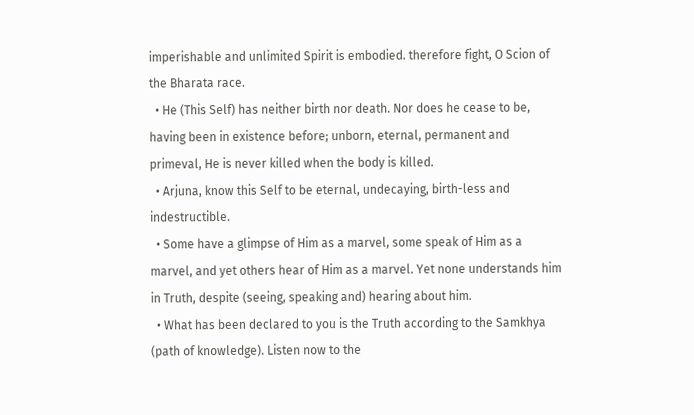imperishable and unlimited Spirit is embodied. therefore fight, O Scion of the Bharata race.
  • He (This Self) has neither birth nor death. Nor does he cease to be, having been in existence before; unborn, eternal, permanent and primeval, He is never killed when the body is killed.
  • Arjuna, know this Self to be eternal, undecaying, birth-less and indestructible.
  • Some have a glimpse of Him as a marvel, some speak of Him as a marvel, and yet others hear of Him as a marvel. Yet none understands him in Truth, despite (seeing, speaking and) hearing about him.
  • What has been declared to you is the Truth according to the Samkhya (path of knowledge). Listen now to the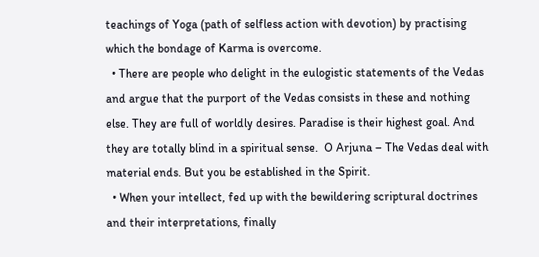teachings of Yoga (path of selfless action with devotion) by practising which the bondage of Karma is overcome.
  • There are people who delight in the eulogistic statements of the Vedas and argue that the purport of the Vedas consists in these and nothing else. They are full of worldly desires. Paradise is their highest goal. And they are totally blind in a spiritual sense.  O Arjuna – The Vedas deal with material ends. But you be established in the Spirit.
  • When your intellect, fed up with the bewildering scriptural doctrines and their interpretations, finally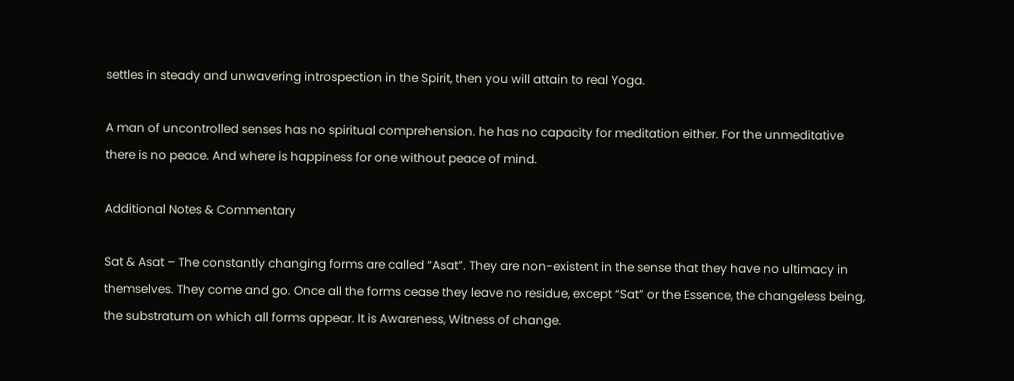settles in steady and unwavering introspection in the Spirit, then you will attain to real Yoga.

A man of uncontrolled senses has no spiritual comprehension. he has no capacity for meditation either. For the unmeditative there is no peace. And where is happiness for one without peace of mind.

Additional Notes & Commentary

Sat & Asat – The constantly changing forms are called “Asat”. They are non-existent in the sense that they have no ultimacy in themselves. They come and go. Once all the forms cease they leave no residue, except “Sat” or the Essence, the changeless being, the substratum on which all forms appear. It is Awareness, Witness of change.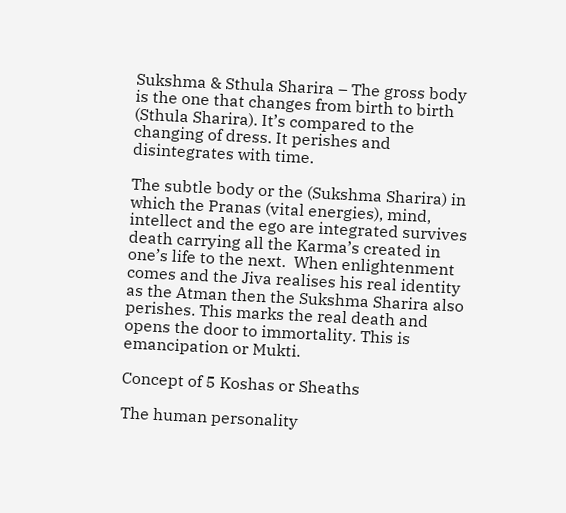Sukshma & Sthula Sharira – The gross body is the one that changes from birth to birth (Sthula Sharira). It’s compared to the changing of dress. It perishes and disintegrates with time.

The subtle body or the (Sukshma Sharira) in which the Pranas (vital energies), mind, intellect and the ego are integrated survives death carrying all the Karma’s created in one’s life to the next.  When enlightenment comes and the Jiva realises his real identity as the Atman then the Sukshma Sharira also perishes. This marks the real death and opens the door to immortality. This is emancipation or Mukti.

Concept of 5 Koshas or Sheaths

The human personality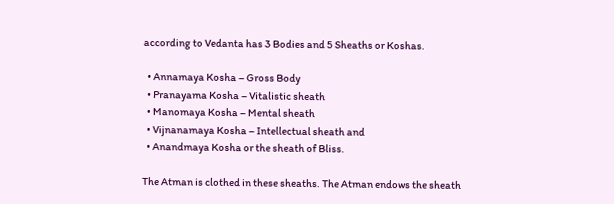according to Vedanta has 3 Bodies and 5 Sheaths or Koshas.

  • Annamaya Kosha – Gross Body
  • Pranayama Kosha – Vitalistic sheath
  • Manomaya Kosha – Mental sheath
  • Vijnanamaya Kosha – Intellectual sheath and
  • Anandmaya Kosha or the sheath of Bliss.

The Atman is clothed in these sheaths. The Atman endows the sheath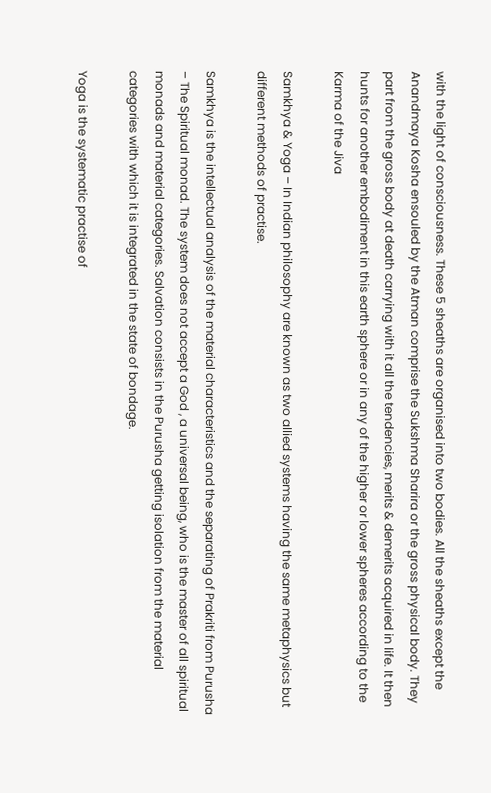with the light of consciousness. These 5 sheaths are organised into two bodies. All the sheaths except the Anandmaya Kosha ensouled by the Atman comprise the Sukshma Sharira or the gross physical body. They part from the gross body at death carrying with it all the tendencies, merits & demerits acquired in life. It then hunts for another embodiment in this earth sphere or in any of the higher or lower spheres according to the Karma of the Jiva

Samkhya & Yoga – In Indian philosophy are known as two allied systems having the same metaphysics but different methods of practise.

Samkhya is the intellectual analysis of the material characteristics and the separating of Prakriti from Purusha – The Spiritual monad. The system does not accept a God , a universal being, who is the master of all spiritual monads and material categories. Salvation consists in the Purusha getting isolation from the material categories with which it is integrated in the state of bondage.

Yoga is the systematic practise of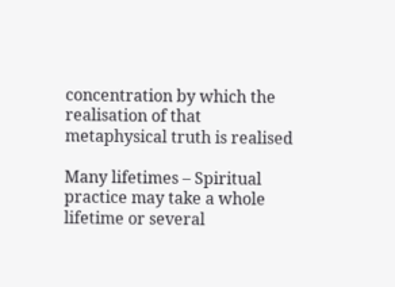concentration by which the realisation of that metaphysical truth is realised

Many lifetimes – Spiritual practice may take a whole lifetime or several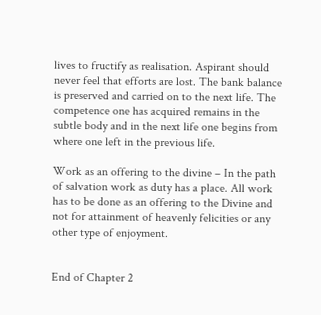lives to fructify as realisation. Aspirant should never feel that efforts are lost. The bank balance is preserved and carried on to the next life. The competence one has acquired remains in the subtle body and in the next life one begins from where one left in the previous life.

Work as an offering to the divine – In the path of salvation work as duty has a place. All work has to be done as an offering to the Divine and not for attainment of heavenly felicities or any other type of enjoyment.


End of Chapter 2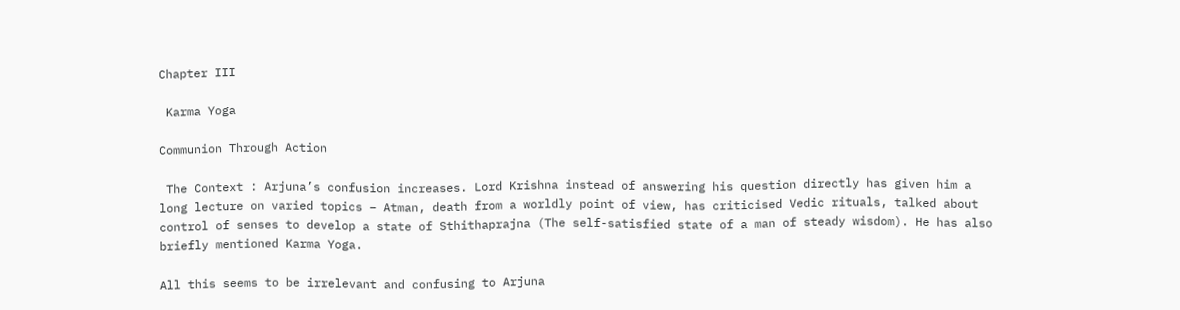Chapter III

 Karma Yoga

Communion Through Action

 The Context : Arjuna’s confusion increases. Lord Krishna instead of answering his question directly has given him a long lecture on varied topics – Atman, death from a worldly point of view, has criticised Vedic rituals, talked about control of senses to develop a state of Sthithaprajna (The self-satisfied state of a man of steady wisdom). He has also briefly mentioned Karma Yoga.

All this seems to be irrelevant and confusing to Arjuna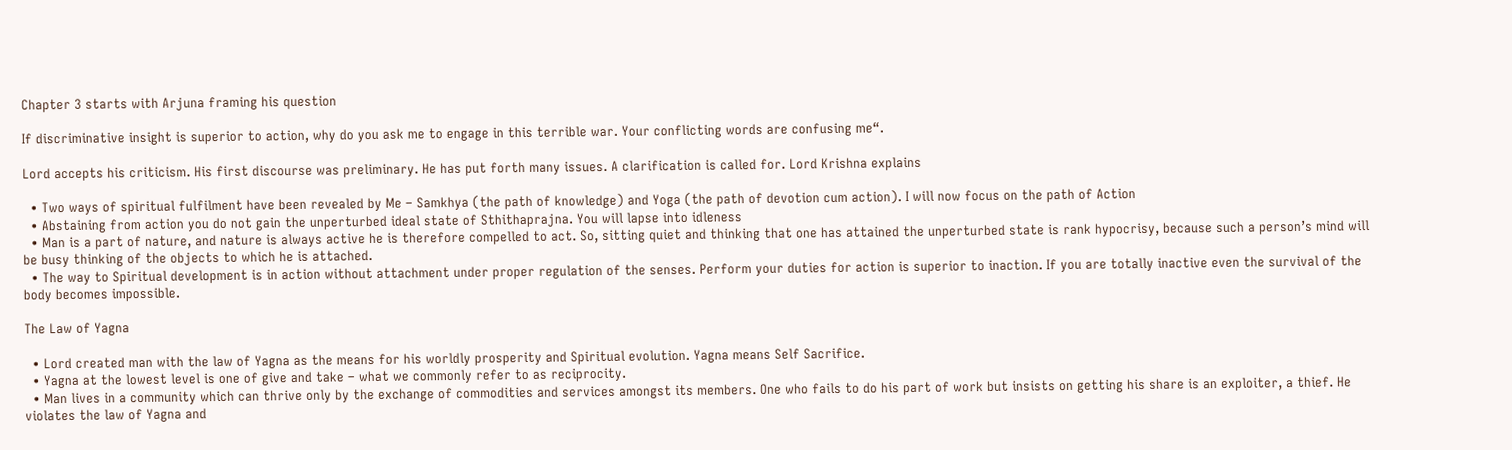Chapter 3 starts with Arjuna framing his question

If discriminative insight is superior to action, why do you ask me to engage in this terrible war. Your conflicting words are confusing me“.

Lord accepts his criticism. His first discourse was preliminary. He has put forth many issues. A clarification is called for. Lord Krishna explains

  • Two ways of spiritual fulfilment have been revealed by Me – Samkhya (the path of knowledge) and Yoga (the path of devotion cum action). I will now focus on the path of Action
  • Abstaining from action you do not gain the unperturbed ideal state of Sthithaprajna. You will lapse into idleness
  • Man is a part of nature, and nature is always active he is therefore compelled to act. So, sitting quiet and thinking that one has attained the unperturbed state is rank hypocrisy, because such a person’s mind will be busy thinking of the objects to which he is attached.
  • The way to Spiritual development is in action without attachment under proper regulation of the senses. Perform your duties for action is superior to inaction. If you are totally inactive even the survival of the body becomes impossible.

The Law of Yagna

  • Lord created man with the law of Yagna as the means for his worldly prosperity and Spiritual evolution. Yagna means Self Sacrifice.
  • Yagna at the lowest level is one of give and take – what we commonly refer to as reciprocity.
  • Man lives in a community which can thrive only by the exchange of commodities and services amongst its members. One who fails to do his part of work but insists on getting his share is an exploiter, a thief. He violates the law of Yagna and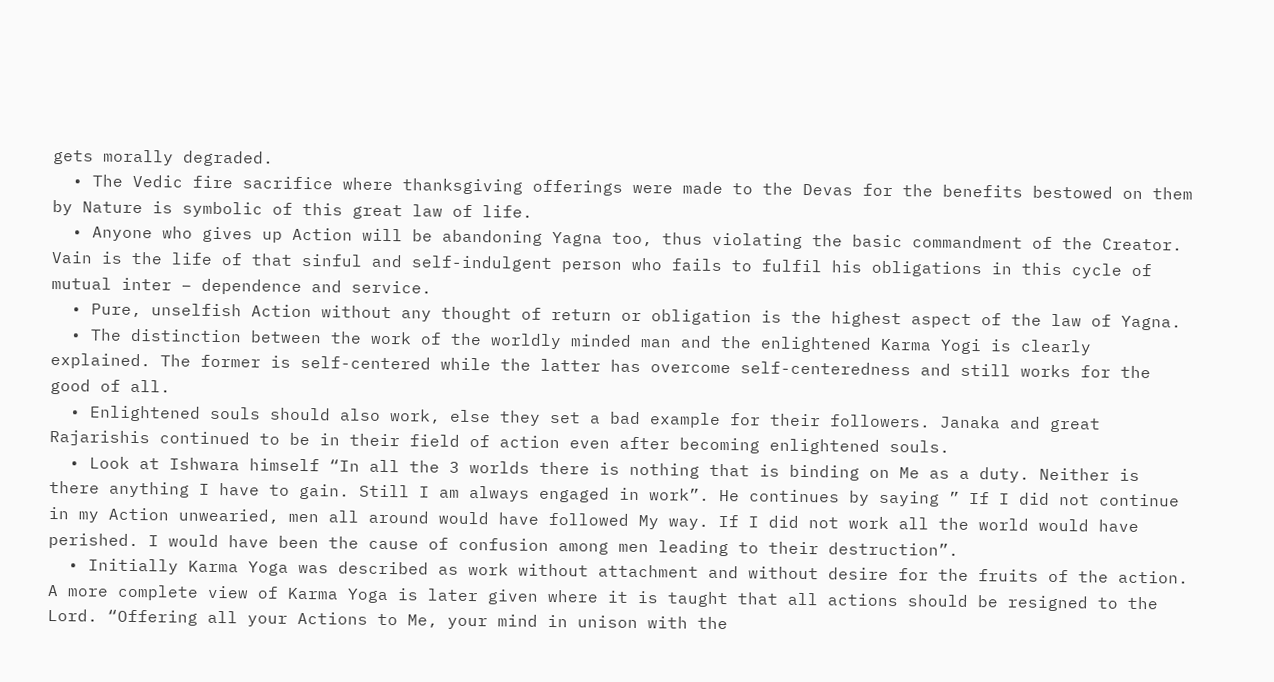gets morally degraded.
  • The Vedic fire sacrifice where thanksgiving offerings were made to the Devas for the benefits bestowed on them by Nature is symbolic of this great law of life.
  • Anyone who gives up Action will be abandoning Yagna too, thus violating the basic commandment of the Creator. Vain is the life of that sinful and self-indulgent person who fails to fulfil his obligations in this cycle of mutual inter – dependence and service.
  • Pure, unselfish Action without any thought of return or obligation is the highest aspect of the law of Yagna.
  • The distinction between the work of the worldly minded man and the enlightened Karma Yogi is clearly explained. The former is self-centered while the latter has overcome self-centeredness and still works for the good of all.
  • Enlightened souls should also work, else they set a bad example for their followers. Janaka and great Rajarishis continued to be in their field of action even after becoming enlightened souls.
  • Look at Ishwara himself “In all the 3 worlds there is nothing that is binding on Me as a duty. Neither is there anything I have to gain. Still I am always engaged in work”. He continues by saying ” If I did not continue in my Action unwearied, men all around would have followed My way. If I did not work all the world would have perished. I would have been the cause of confusion among men leading to their destruction”.
  • Initially Karma Yoga was described as work without attachment and without desire for the fruits of the action. A more complete view of Karma Yoga is later given where it is taught that all actions should be resigned to the Lord. “Offering all your Actions to Me, your mind in unison with the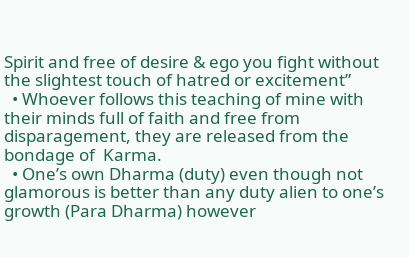Spirit and free of desire & ego you fight without the slightest touch of hatred or excitement”
  • Whoever follows this teaching of mine with their minds full of faith and free from disparagement, they are released from the bondage of  Karma.
  • One’s own Dharma (duty) even though not glamorous is better than any duty alien to one’s growth (Para Dharma) however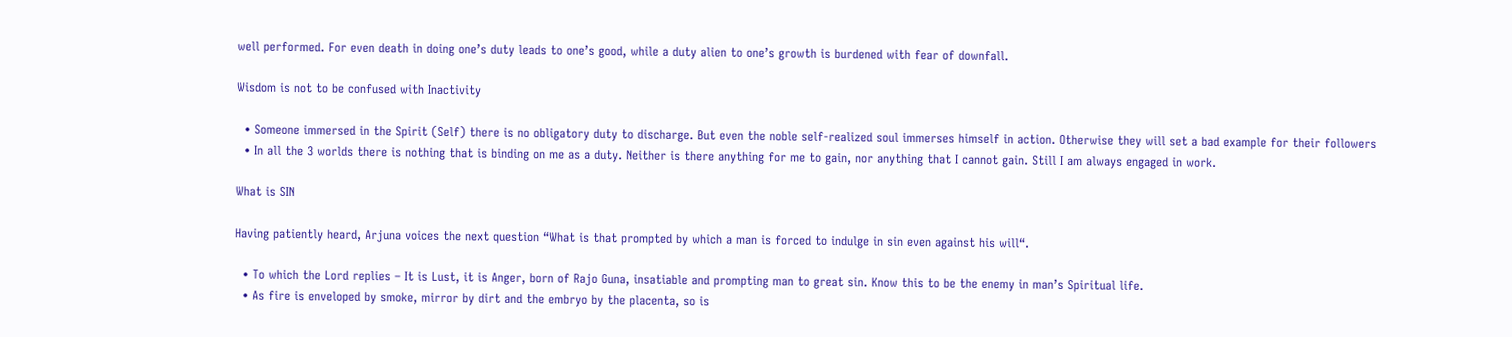well performed. For even death in doing one’s duty leads to one’s good, while a duty alien to one’s growth is burdened with fear of downfall.

Wisdom is not to be confused with Inactivity

  • Someone immersed in the Spirit (Self) there is no obligatory duty to discharge. But even the noble self-realized soul immerses himself in action. Otherwise they will set a bad example for their followers
  • In all the 3 worlds there is nothing that is binding on me as a duty. Neither is there anything for me to gain, nor anything that I cannot gain. Still I am always engaged in work.

What is SIN

Having patiently heard, Arjuna voices the next question “What is that prompted by which a man is forced to indulge in sin even against his will“.

  • To which the Lord replies – It is Lust, it is Anger, born of Rajo Guna, insatiable and prompting man to great sin. Know this to be the enemy in man’s Spiritual life.
  • As fire is enveloped by smoke, mirror by dirt and the embryo by the placenta, so is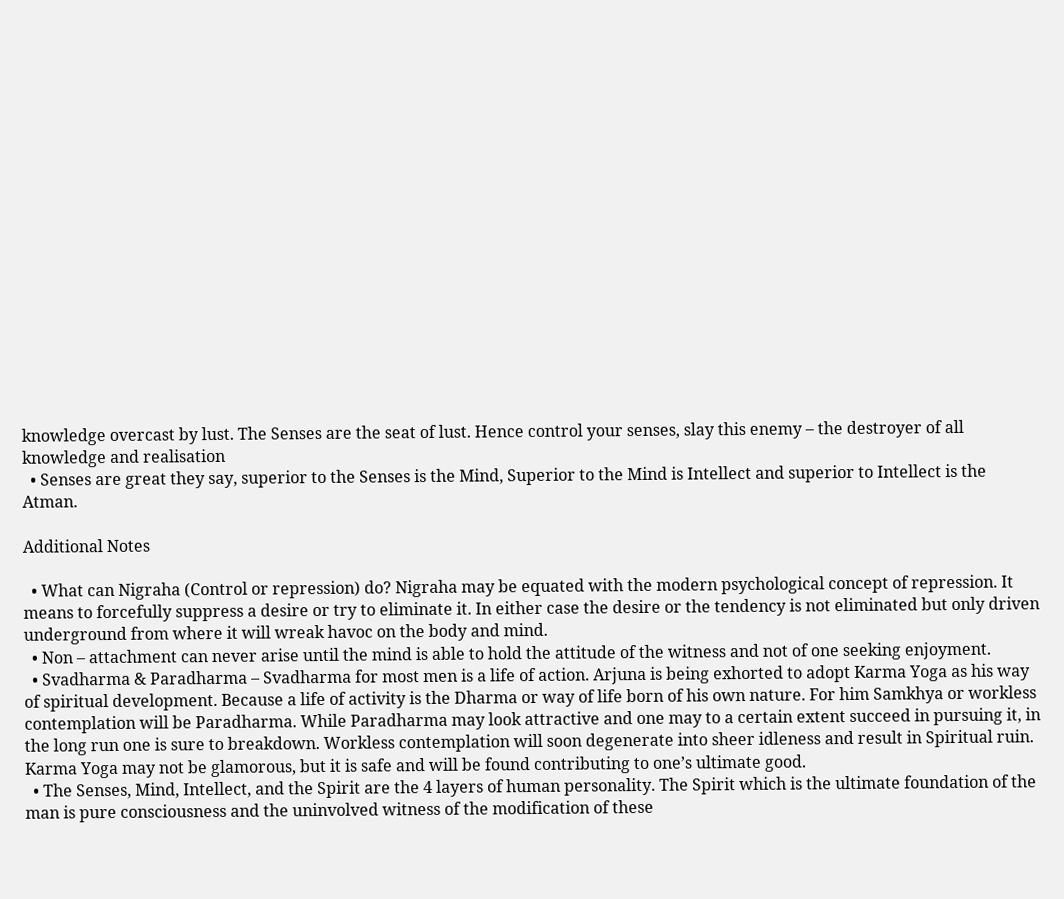knowledge overcast by lust. The Senses are the seat of lust. Hence control your senses, slay this enemy – the destroyer of all knowledge and realisation
  • Senses are great they say, superior to the Senses is the Mind, Superior to the Mind is Intellect and superior to Intellect is the Atman.

Additional Notes

  • What can Nigraha (Control or repression) do? Nigraha may be equated with the modern psychological concept of repression. It means to forcefully suppress a desire or try to eliminate it. In either case the desire or the tendency is not eliminated but only driven underground from where it will wreak havoc on the body and mind.
  • Non – attachment can never arise until the mind is able to hold the attitude of the witness and not of one seeking enjoyment.
  • Svadharma & Paradharma – Svadharma for most men is a life of action. Arjuna is being exhorted to adopt Karma Yoga as his way of spiritual development. Because a life of activity is the Dharma or way of life born of his own nature. For him Samkhya or workless contemplation will be Paradharma. While Paradharma may look attractive and one may to a certain extent succeed in pursuing it, in the long run one is sure to breakdown. Workless contemplation will soon degenerate into sheer idleness and result in Spiritual ruin. Karma Yoga may not be glamorous, but it is safe and will be found contributing to one’s ultimate good.
  • The Senses, Mind, Intellect, and the Spirit are the 4 layers of human personality. The Spirit which is the ultimate foundation of the man is pure consciousness and the uninvolved witness of the modification of these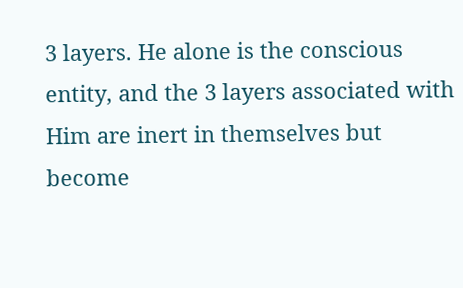3 layers. He alone is the conscious entity, and the 3 layers associated with Him are inert in themselves but become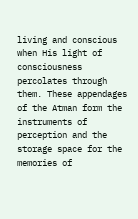living and conscious when His light of consciousness percolates through them. These appendages of the Atman form the instruments of perception and the storage space for the memories of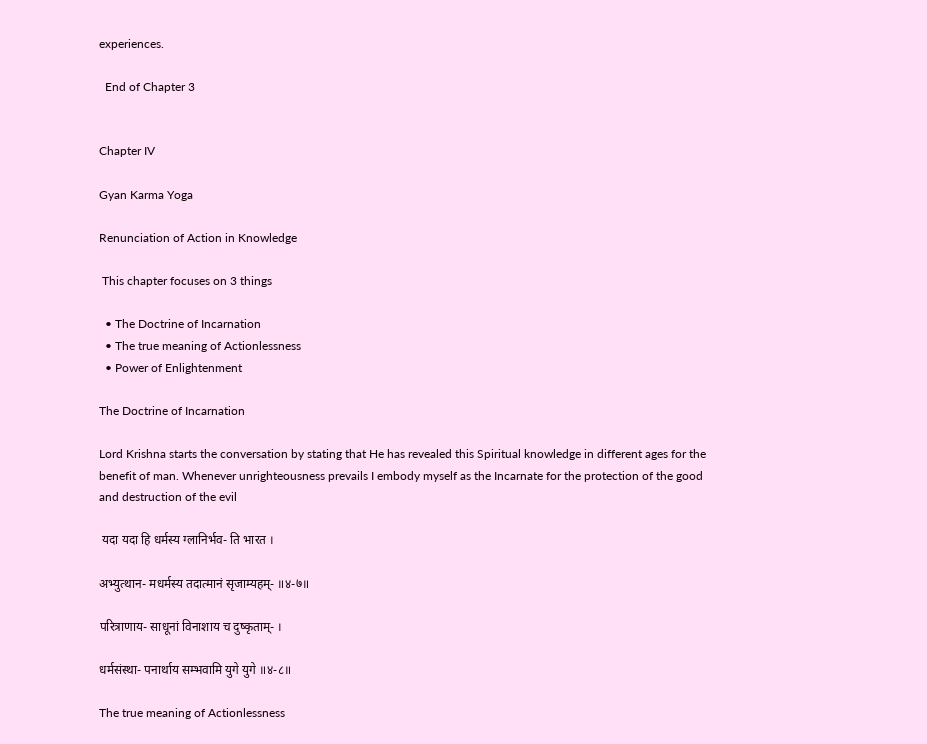experiences.

  End of Chapter 3


Chapter IV

Gyan Karma Yoga

Renunciation of Action in Knowledge

 This chapter focuses on 3 things

  • The Doctrine of Incarnation
  • The true meaning of Actionlessness
  • Power of Enlightenment

The Doctrine of Incarnation

Lord Krishna starts the conversation by stating that He has revealed this Spiritual knowledge in different ages for the benefit of man. Whenever unrighteousness prevails I embody myself as the Incarnate for the protection of the good and destruction of the evil

 यदा यदा हि धर्मस्य ग्लानिर्भव- ति भारत ।

अभ्युत्थान- मधर्मस्य तदात्मानं सृजाम्यहम्- ॥४-७॥

परित्राणाय- साधूनां विनाशाय च दुष्कृताम्- ।

धर्मसंस्था- पनार्थाय सम्भवामि युगे युगे ॥४-८॥

The true meaning of Actionlessness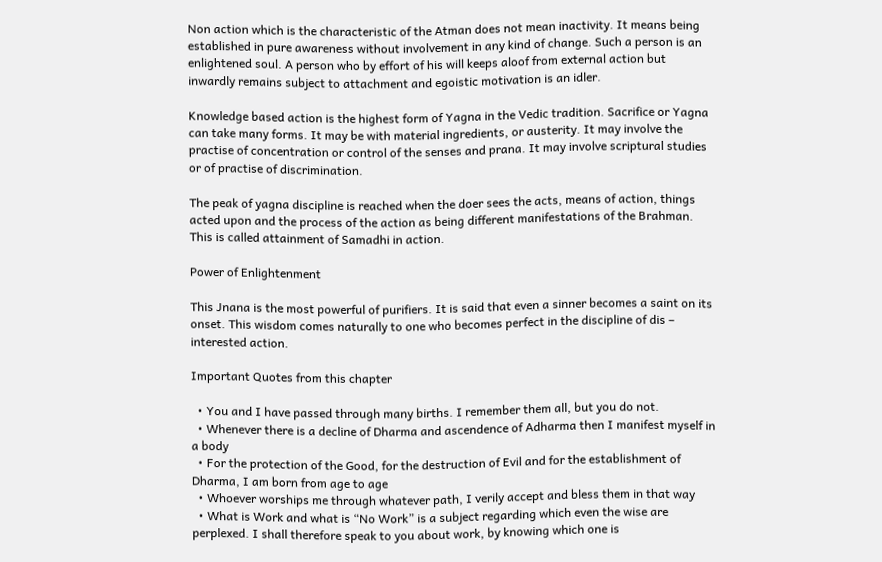Non action which is the characteristic of the Atman does not mean inactivity. It means being established in pure awareness without involvement in any kind of change. Such a person is an enlightened soul. A person who by effort of his will keeps aloof from external action but inwardly remains subject to attachment and egoistic motivation is an idler.

Knowledge based action is the highest form of Yagna in the Vedic tradition. Sacrifice or Yagna can take many forms. It may be with material ingredients, or austerity. It may involve the practise of concentration or control of the senses and prana. It may involve scriptural studies or of practise of discrimination.

The peak of yagna discipline is reached when the doer sees the acts, means of action, things acted upon and the process of the action as being different manifestations of the Brahman. This is called attainment of Samadhi in action.

Power of Enlightenment

This Jnana is the most powerful of purifiers. It is said that even a sinner becomes a saint on its onset. This wisdom comes naturally to one who becomes perfect in the discipline of dis – interested action.

Important Quotes from this chapter

  • You and I have passed through many births. I remember them all, but you do not.
  • Whenever there is a decline of Dharma and ascendence of Adharma then I manifest myself in a body
  • For the protection of the Good, for the destruction of Evil and for the establishment of Dharma, I am born from age to age
  • Whoever worships me through whatever path, I verily accept and bless them in that way
  • What is Work and what is “No Work” is a subject regarding which even the wise are perplexed. I shall therefore speak to you about work, by knowing which one is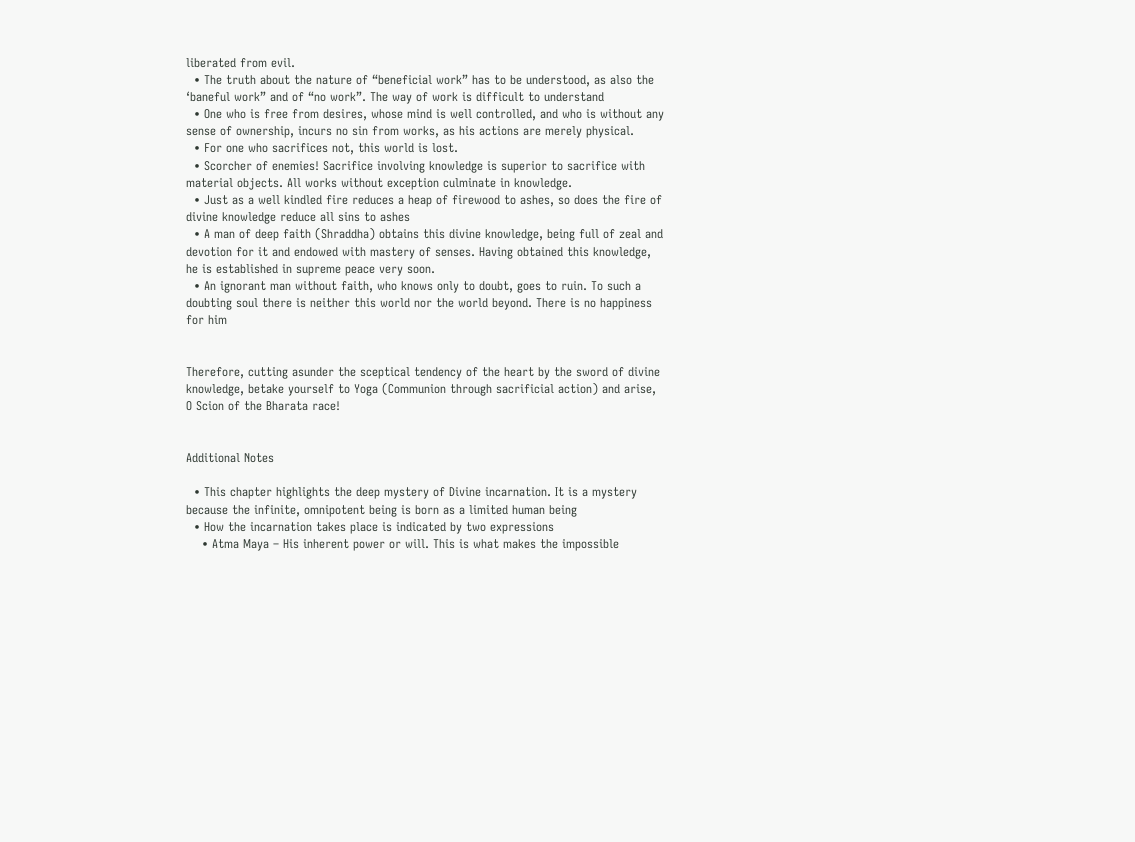liberated from evil.
  • The truth about the nature of “beneficial work” has to be understood, as also the ‘baneful work” and of “no work”. The way of work is difficult to understand
  • One who is free from desires, whose mind is well controlled, and who is without any sense of ownership, incurs no sin from works, as his actions are merely physical.
  • For one who sacrifices not, this world is lost.
  • Scorcher of enemies! Sacrifice involving knowledge is superior to sacrifice with material objects. All works without exception culminate in knowledge.
  • Just as a well kindled fire reduces a heap of firewood to ashes, so does the fire of divine knowledge reduce all sins to ashes
  • A man of deep faith (Shraddha) obtains this divine knowledge, being full of zeal and devotion for it and endowed with mastery of senses. Having obtained this knowledge, he is established in supreme peace very soon.
  • An ignorant man without faith, who knows only to doubt, goes to ruin. To such a doubting soul there is neither this world nor the world beyond. There is no happiness for him


Therefore, cutting asunder the sceptical tendency of the heart by the sword of divine knowledge, betake yourself to Yoga (Communion through sacrificial action) and arise, O Scion of the Bharata race!


Additional Notes

  • This chapter highlights the deep mystery of Divine incarnation. It is a mystery because the infinite, omnipotent being is born as a limited human being
  • How the incarnation takes place is indicated by two expressions
    • Atma Maya – His inherent power or will. This is what makes the impossible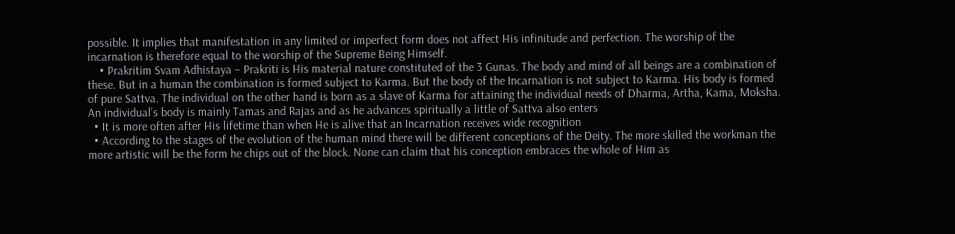possible. It implies that manifestation in any limited or imperfect form does not affect His infinitude and perfection. The worship of the incarnation is therefore equal to the worship of the Supreme Being Himself.
    • Prakritim Svam Adhistaya – Prakriti is His material nature constituted of the 3 Gunas. The body and mind of all beings are a combination of these. But in a human the combination is formed subject to Karma. But the body of the Incarnation is not subject to Karma. His body is formed of pure Sattva. The individual on the other hand is born as a slave of Karma for attaining the individual needs of Dharma, Artha, Kama, Moksha. An individual’s body is mainly Tamas and Rajas and as he advances spiritually a little of Sattva also enters
  • It is more often after His lifetime than when He is alive that an Incarnation receives wide recognition
  • According to the stages of the evolution of the human mind there will be different conceptions of the Deity. The more skilled the workman the more artistic will be the form he chips out of the block. None can claim that his conception embraces the whole of Him as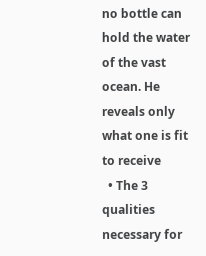no bottle can hold the water of the vast ocean. He reveals only what one is fit to receive
  • The 3 qualities necessary for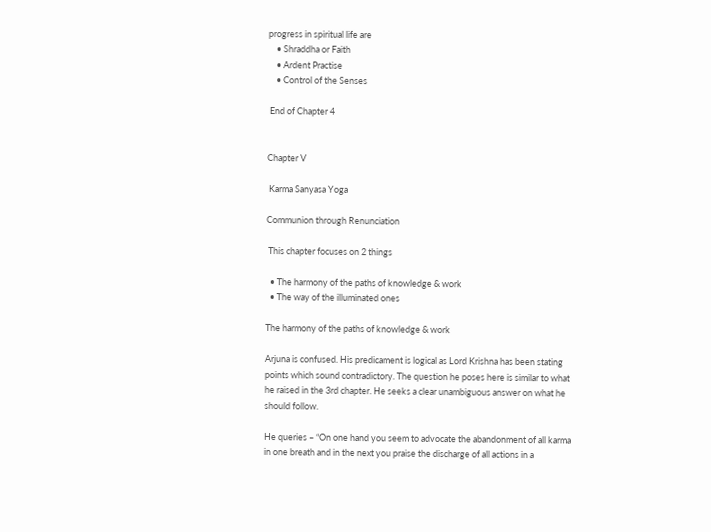progress in spiritual life are
    • Shraddha or Faith
    • Ardent Practise
    • Control of the Senses

 End of Chapter 4


Chapter V

 Karma Sanyasa Yoga

Communion through Renunciation

 This chapter focuses on 2 things

  • The harmony of the paths of knowledge & work
  • The way of the illuminated ones

The harmony of the paths of knowledge & work

Arjuna is confused. His predicament is logical as Lord Krishna has been stating points which sound contradictory. The question he poses here is similar to what he raised in the 3rd chapter. He seeks a clear unambiguous answer on what he should follow.

He queries – “On one hand you seem to advocate the abandonment of all karma in one breath and in the next you praise the discharge of all actions in a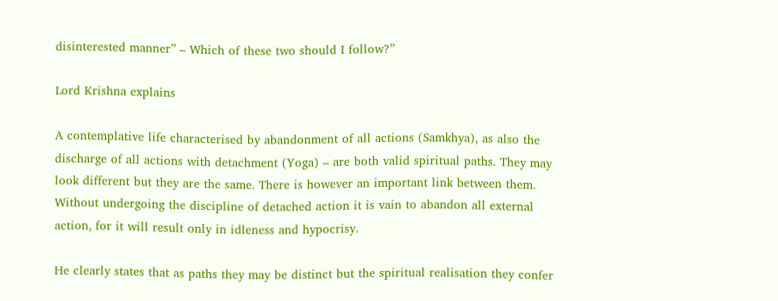disinterested manner” – Which of these two should I follow?”

Lord Krishna explains

A contemplative life characterised by abandonment of all actions (Samkhya), as also the discharge of all actions with detachment (Yoga) – are both valid spiritual paths. They may look different but they are the same. There is however an important link between them. Without undergoing the discipline of detached action it is vain to abandon all external action, for it will result only in idleness and hypocrisy.

He clearly states that as paths they may be distinct but the spiritual realisation they confer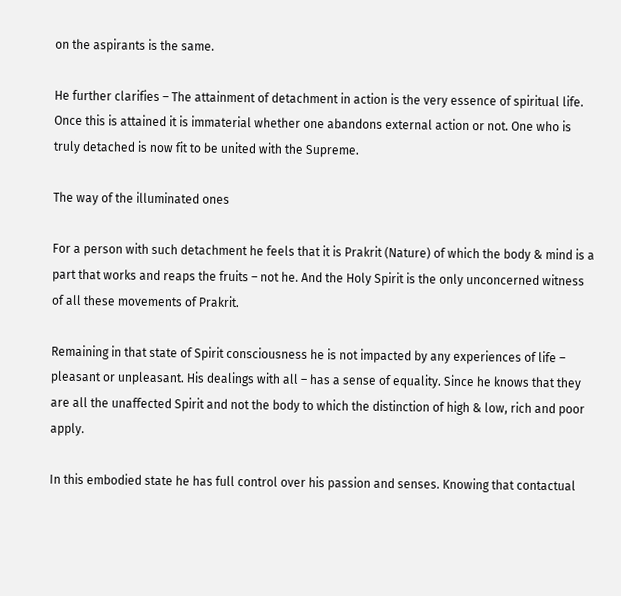on the aspirants is the same.

He further clarifies – The attainment of detachment in action is the very essence of spiritual life. Once this is attained it is immaterial whether one abandons external action or not. One who is truly detached is now fit to be united with the Supreme.

The way of the illuminated ones

For a person with such detachment he feels that it is Prakrit (Nature) of which the body & mind is a part that works and reaps the fruits – not he. And the Holy Spirit is the only unconcerned witness of all these movements of Prakrit.

Remaining in that state of Spirit consciousness he is not impacted by any experiences of life – pleasant or unpleasant. His dealings with all – has a sense of equality. Since he knows that they are all the unaffected Spirit and not the body to which the distinction of high & low, rich and poor apply.

In this embodied state he has full control over his passion and senses. Knowing that contactual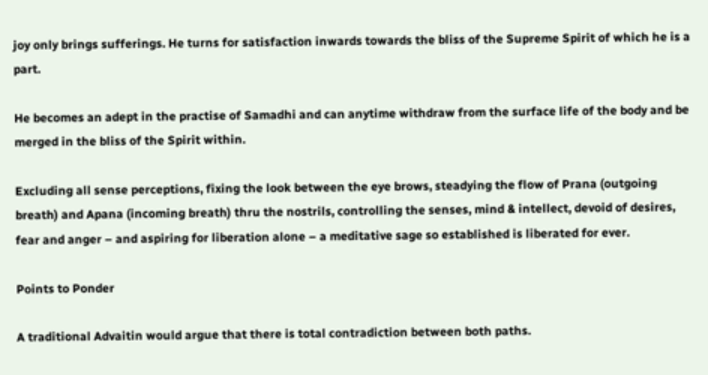joy only brings sufferings. He turns for satisfaction inwards towards the bliss of the Supreme Spirit of which he is a part.

He becomes an adept in the practise of Samadhi and can anytime withdraw from the surface life of the body and be merged in the bliss of the Spirit within.

Excluding all sense perceptions, fixing the look between the eye brows, steadying the flow of Prana (outgoing breath) and Apana (incoming breath) thru the nostrils, controlling the senses, mind & intellect, devoid of desires, fear and anger – and aspiring for liberation alone – a meditative sage so established is liberated for ever.

Points to Ponder

A traditional Advaitin would argue that there is total contradiction between both paths.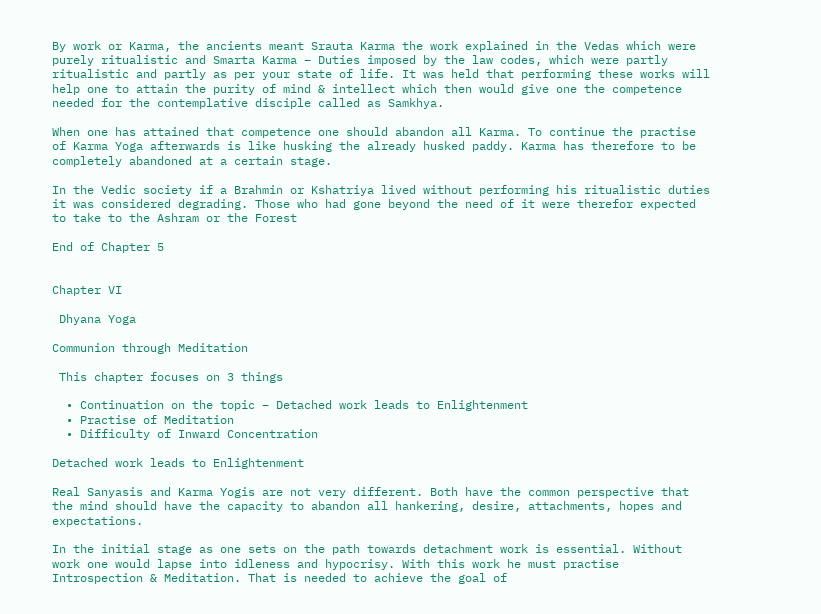By work or Karma, the ancients meant Srauta Karma the work explained in the Vedas which were purely ritualistic and Smarta Karma – Duties imposed by the law codes, which were partly ritualistic and partly as per your state of life. It was held that performing these works will help one to attain the purity of mind & intellect which then would give one the competence needed for the contemplative disciple called as Samkhya.

When one has attained that competence one should abandon all Karma. To continue the practise of Karma Yoga afterwards is like husking the already husked paddy. Karma has therefore to be completely abandoned at a certain stage.

In the Vedic society if a Brahmin or Kshatriya lived without performing his ritualistic duties it was considered degrading. Those who had gone beyond the need of it were therefor expected to take to the Ashram or the Forest

End of Chapter 5


Chapter VI

 Dhyana Yoga

Communion through Meditation

 This chapter focuses on 3 things

  • Continuation on the topic – Detached work leads to Enlightenment
  • Practise of Meditation
  • Difficulty of Inward Concentration

Detached work leads to Enlightenment

Real Sanyasis and Karma Yogis are not very different. Both have the common perspective that the mind should have the capacity to abandon all hankering, desire, attachments, hopes and expectations.

In the initial stage as one sets on the path towards detachment work is essential. Without work one would lapse into idleness and hypocrisy. With this work he must practise Introspection & Meditation. That is needed to achieve the goal of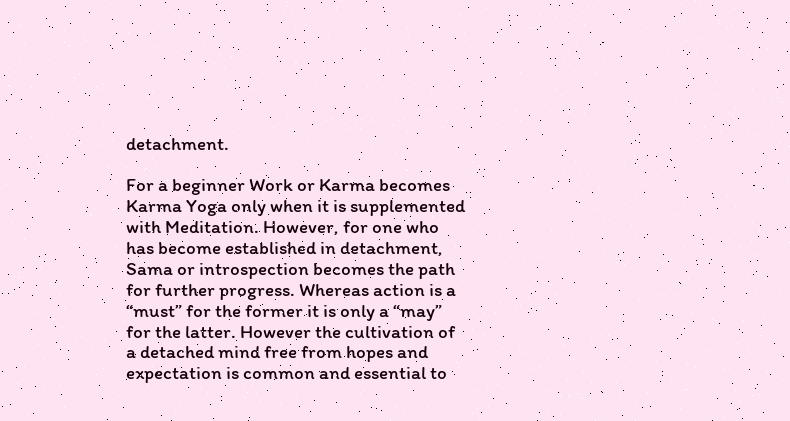detachment.

For a beginner Work or Karma becomes Karma Yoga only when it is supplemented with Meditation. However, for one who has become established in detachment, Sama or introspection becomes the path for further progress. Whereas action is a “must” for the former it is only a “may” for the latter. However the cultivation of a detached mind free from hopes and expectation is common and essential to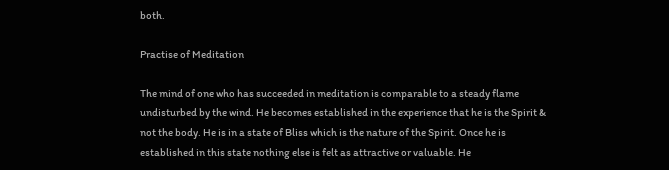both.

Practise of Meditation

The mind of one who has succeeded in meditation is comparable to a steady flame undisturbed by the wind. He becomes established in the experience that he is the Spirit & not the body. He is in a state of Bliss which is the nature of the Spirit. Once he is established in this state nothing else is felt as attractive or valuable. He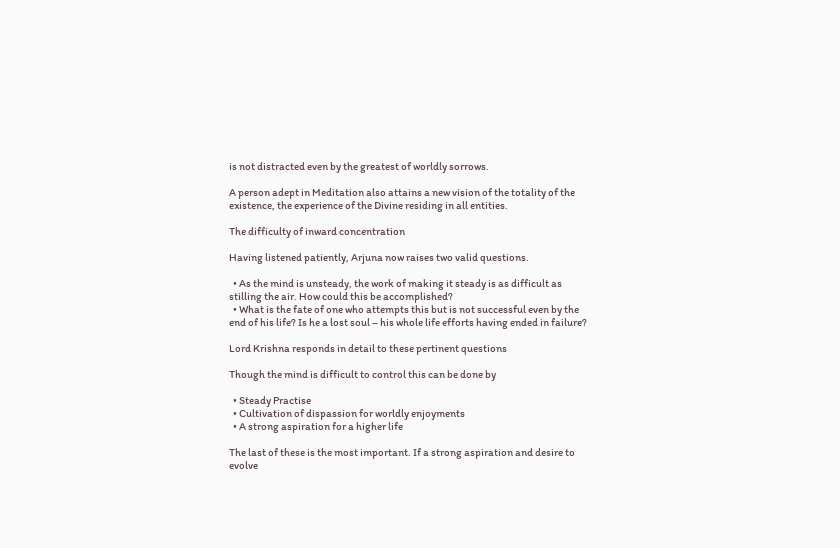is not distracted even by the greatest of worldly sorrows.

A person adept in Meditation also attains a new vision of the totality of the existence, the experience of the Divine residing in all entities.

The difficulty of inward concentration

Having listened patiently, Arjuna now raises two valid questions.

  • As the mind is unsteady, the work of making it steady is as difficult as stilling the air. How could this be accomplished?
  • What is the fate of one who attempts this but is not successful even by the end of his life? Is he a lost soul – his whole life efforts having ended in failure?

Lord Krishna responds in detail to these pertinent questions

Though the mind is difficult to control this can be done by

  • Steady Practise
  • Cultivation of dispassion for worldly enjoyments
  • A strong aspiration for a higher life

The last of these is the most important. If a strong aspiration and desire to evolve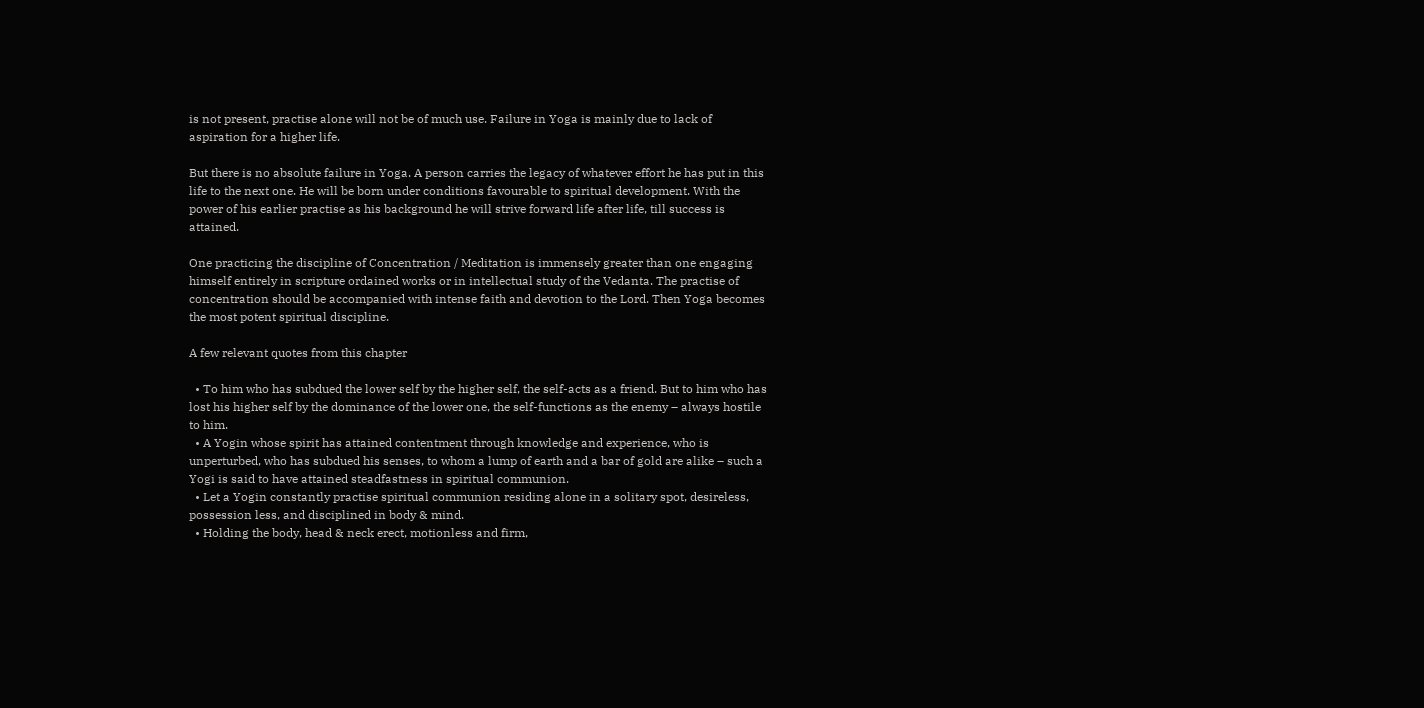is not present, practise alone will not be of much use. Failure in Yoga is mainly due to lack of aspiration for a higher life.

But there is no absolute failure in Yoga. A person carries the legacy of whatever effort he has put in this life to the next one. He will be born under conditions favourable to spiritual development. With the power of his earlier practise as his background he will strive forward life after life, till success is attained.

One practicing the discipline of Concentration / Meditation is immensely greater than one engaging himself entirely in scripture ordained works or in intellectual study of the Vedanta. The practise of concentration should be accompanied with intense faith and devotion to the Lord. Then Yoga becomes the most potent spiritual discipline.

A few relevant quotes from this chapter

  • To him who has subdued the lower self by the higher self, the self-acts as a friend. But to him who has lost his higher self by the dominance of the lower one, the self-functions as the enemy – always hostile to him.
  • A Yogin whose spirit has attained contentment through knowledge and experience, who is unperturbed, who has subdued his senses, to whom a lump of earth and a bar of gold are alike – such a Yogi is said to have attained steadfastness in spiritual communion.
  • Let a Yogin constantly practise spiritual communion residing alone in a solitary spot, desireless, possession less, and disciplined in body & mind.
  • Holding the body, head & neck erect, motionless and firm,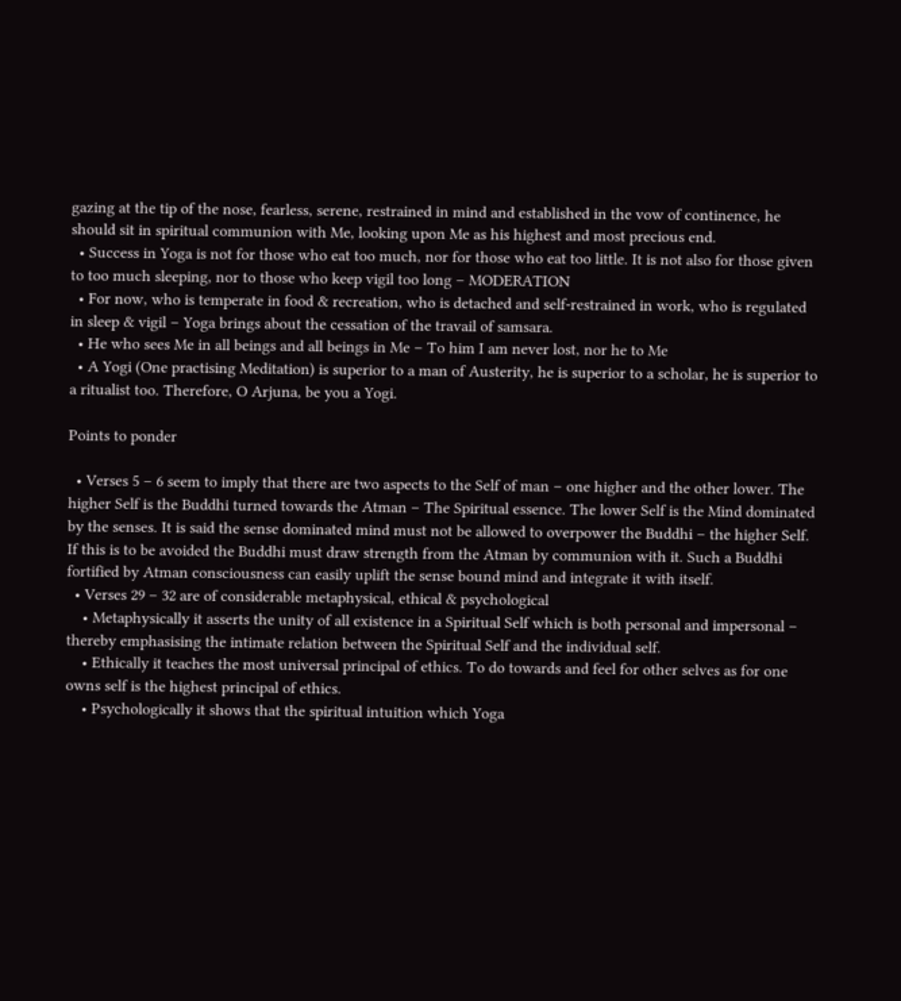gazing at the tip of the nose, fearless, serene, restrained in mind and established in the vow of continence, he should sit in spiritual communion with Me, looking upon Me as his highest and most precious end.
  • Success in Yoga is not for those who eat too much, nor for those who eat too little. It is not also for those given to too much sleeping, nor to those who keep vigil too long – MODERATION
  • For now, who is temperate in food & recreation, who is detached and self-restrained in work, who is regulated in sleep & vigil – Yoga brings about the cessation of the travail of samsara.
  • He who sees Me in all beings and all beings in Me – To him I am never lost, nor he to Me
  • A Yogi (One practising Meditation) is superior to a man of Austerity, he is superior to a scholar, he is superior to a ritualist too. Therefore, O Arjuna, be you a Yogi.

Points to ponder

  • Verses 5 – 6 seem to imply that there are two aspects to the Self of man – one higher and the other lower. The higher Self is the Buddhi turned towards the Atman – The Spiritual essence. The lower Self is the Mind dominated by the senses. It is said the sense dominated mind must not be allowed to overpower the Buddhi – the higher Self. If this is to be avoided the Buddhi must draw strength from the Atman by communion with it. Such a Buddhi fortified by Atman consciousness can easily uplift the sense bound mind and integrate it with itself.
  • Verses 29 – 32 are of considerable metaphysical, ethical & psychological
    • Metaphysically it asserts the unity of all existence in a Spiritual Self which is both personal and impersonal – thereby emphasising the intimate relation between the Spiritual Self and the individual self.
    • Ethically it teaches the most universal principal of ethics. To do towards and feel for other selves as for one owns self is the highest principal of ethics.
    • Psychologically it shows that the spiritual intuition which Yoga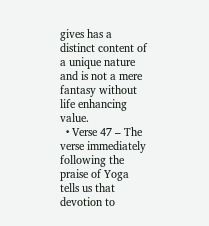gives has a distinct content of a unique nature and is not a mere fantasy without life enhancing value.
  • Verse 47 – The verse immediately following the praise of Yoga tells us that devotion to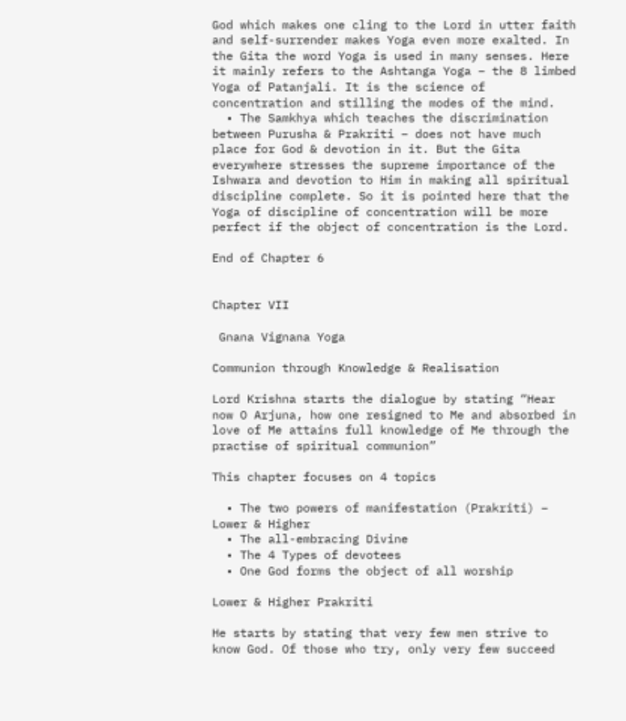God which makes one cling to the Lord in utter faith and self-surrender makes Yoga even more exalted. In the Gita the word Yoga is used in many senses. Here it mainly refers to the Ashtanga Yoga – the 8 limbed Yoga of Patanjali. It is the science of concentration and stilling the modes of the mind.
  • The Samkhya which teaches the discrimination between Purusha & Prakriti – does not have much place for God & devotion in it. But the Gita everywhere stresses the supreme importance of the Ishwara and devotion to Him in making all spiritual discipline complete. So it is pointed here that the Yoga of discipline of concentration will be more perfect if the object of concentration is the Lord.

End of Chapter 6


Chapter VII

 Gnana Vignana Yoga

Communion through Knowledge & Realisation

Lord Krishna starts the dialogue by stating “Hear now O Arjuna, how one resigned to Me and absorbed in love of Me attains full knowledge of Me through the practise of spiritual communion”

This chapter focuses on 4 topics

  • The two powers of manifestation (Prakriti) – Lower & Higher
  • The all-embracing Divine
  • The 4 Types of devotees
  • One God forms the object of all worship

Lower & Higher Prakriti

He starts by stating that very few men strive to know God. Of those who try, only very few succeed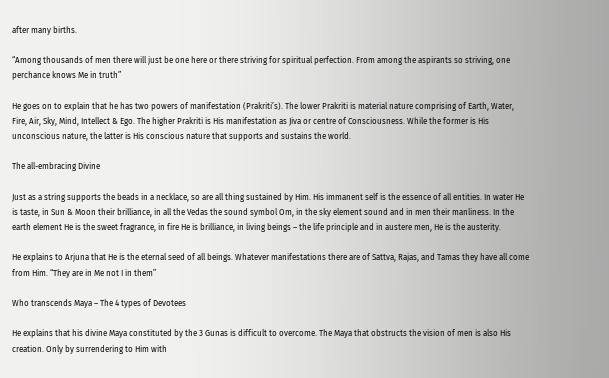after many births.

“Among thousands of men there will just be one here or there striving for spiritual perfection. From among the aspirants so striving, one perchance knows Me in truth”

He goes on to explain that he has two powers of manifestation (Prakriti’s). The lower Prakriti is material nature comprising of Earth, Water, Fire, Air, Sky, Mind, Intellect & Ego. The higher Prakriti is His manifestation as Jiva or centre of Consciousness. While the former is His unconscious nature, the latter is His conscious nature that supports and sustains the world.

The all-embracing Divine

Just as a string supports the beads in a necklace, so are all thing sustained by Him. His immanent self is the essence of all entities. In water He is taste, in Sun & Moon their brilliance, in all the Vedas the sound symbol Om, in the sky element sound and in men their manliness. In the earth element He is the sweet fragrance, in fire He is brilliance, in living beings – the life principle and in austere men, He is the austerity.

He explains to Arjuna that He is the eternal seed of all beings. Whatever manifestations there are of Sattva, Rajas, and Tamas they have all come from Him. “They are in Me not I in them”

Who transcends Maya – The 4 types of Devotees

He explains that his divine Maya constituted by the 3 Gunas is difficult to overcome. The Maya that obstructs the vision of men is also His creation. Only by surrendering to Him with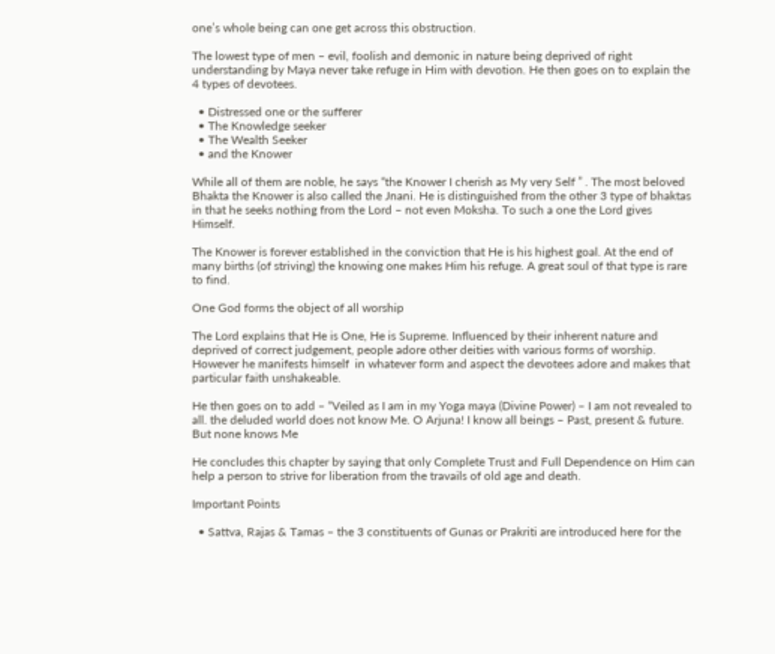one’s whole being can one get across this obstruction.

The lowest type of men – evil, foolish and demonic in nature being deprived of right understanding by Maya never take refuge in Him with devotion. He then goes on to explain the 4 types of devotees.

  • Distressed one or the sufferer
  • The Knowledge seeker
  • The Wealth Seeker
  • and the Knower

While all of them are noble, he says “the Knower I cherish as My very Self ” . The most beloved Bhakta the Knower is also called the Jnani. He is distinguished from the other 3 type of bhaktas in that he seeks nothing from the Lord – not even Moksha. To such a one the Lord gives Himself.

The Knower is forever established in the conviction that He is his highest goal. At the end of many births (of striving) the knowing one makes Him his refuge. A great soul of that type is rare to find.

One God forms the object of all worship

The Lord explains that He is One, He is Supreme. Influenced by their inherent nature and deprived of correct judgement, people adore other deities with various forms of worship. However he manifests himself  in whatever form and aspect the devotees adore and makes that particular faith unshakeable.

He then goes on to add – “Veiled as I am in my Yoga maya (Divine Power) – I am not revealed to all. the deluded world does not know Me. O Arjuna! I know all beings – Past, present & future. But none knows Me

He concludes this chapter by saying that only Complete Trust and Full Dependence on Him can help a person to strive for liberation from the travails of old age and death.

Important Points

  • Sattva, Rajas & Tamas – the 3 constituents of Gunas or Prakriti are introduced here for the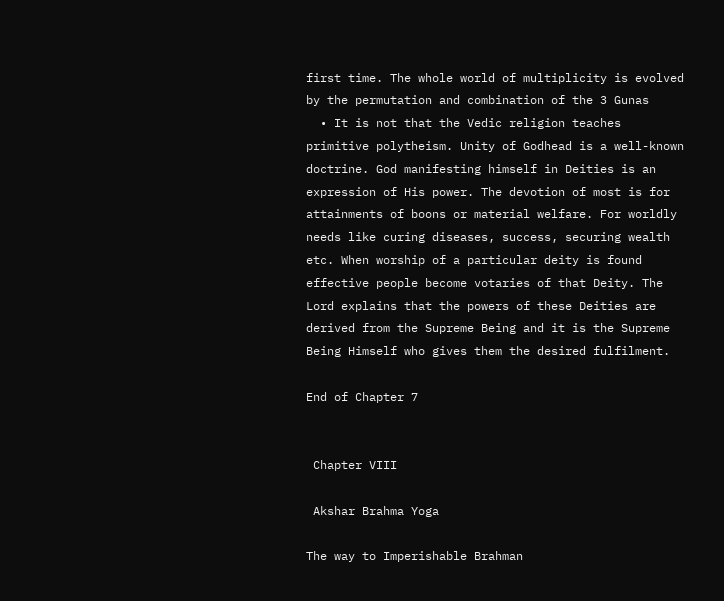first time. The whole world of multiplicity is evolved by the permutation and combination of the 3 Gunas
  • It is not that the Vedic religion teaches primitive polytheism. Unity of Godhead is a well-known doctrine. God manifesting himself in Deities is an expression of His power. The devotion of most is for attainments of boons or material welfare. For worldly needs like curing diseases, success, securing wealth etc. When worship of a particular deity is found effective people become votaries of that Deity. The Lord explains that the powers of these Deities are derived from the Supreme Being and it is the Supreme Being Himself who gives them the desired fulfilment.

End of Chapter 7


 Chapter VIII

 Akshar Brahma Yoga

The way to Imperishable Brahman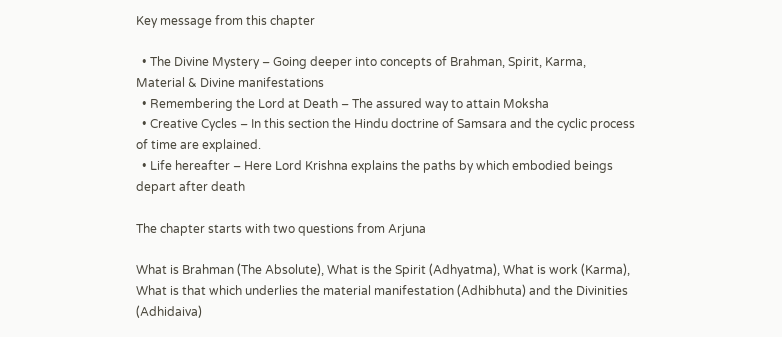Key message from this chapter

  • The Divine Mystery – Going deeper into concepts of Brahman, Spirit, Karma, Material & Divine manifestations
  • Remembering the Lord at Death – The assured way to attain Moksha
  • Creative Cycles – In this section the Hindu doctrine of Samsara and the cyclic process of time are explained.
  • Life hereafter – Here Lord Krishna explains the paths by which embodied beings depart after death

The chapter starts with two questions from Arjuna

What is Brahman (The Absolute), What is the Spirit (Adhyatma), What is work (Karma), What is that which underlies the material manifestation (Adhibhuta) and the Divinities (Adhidaiva)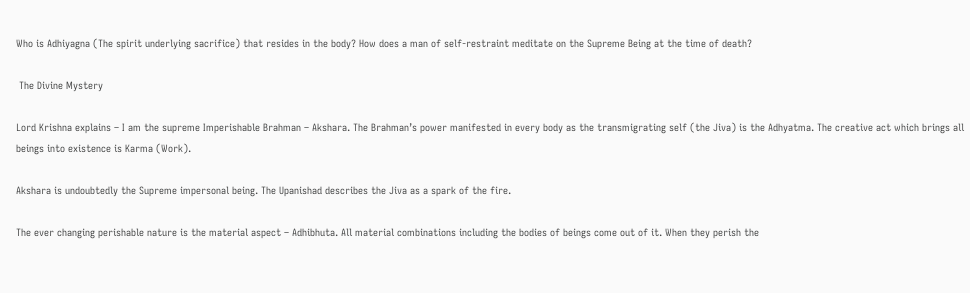Who is Adhiyagna (The spirit underlying sacrifice) that resides in the body? How does a man of self-restraint meditate on the Supreme Being at the time of death?

 The Divine Mystery

Lord Krishna explains – I am the supreme Imperishable Brahman – Akshara. The Brahman’s power manifested in every body as the transmigrating self (the Jiva) is the Adhyatma. The creative act which brings all beings into existence is Karma (Work).

Akshara is undoubtedly the Supreme impersonal being. The Upanishad describes the Jiva as a spark of the fire.

The ever changing perishable nature is the material aspect – Adhibhuta. All material combinations including the bodies of beings come out of it. When they perish the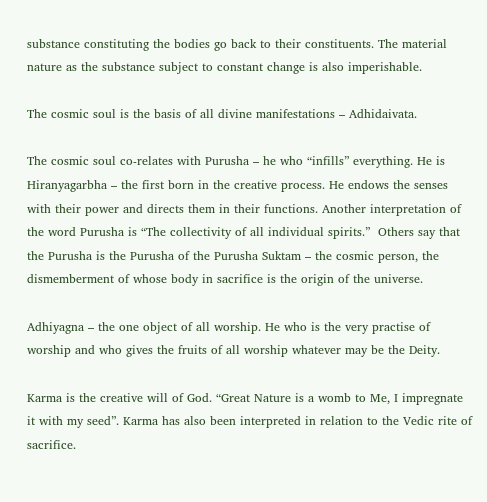substance constituting the bodies go back to their constituents. The material nature as the substance subject to constant change is also imperishable.

The cosmic soul is the basis of all divine manifestations – Adhidaivata.

The cosmic soul co-relates with Purusha – he who “infills” everything. He is Hiranyagarbha – the first born in the creative process. He endows the senses with their power and directs them in their functions. Another interpretation of the word Purusha is “The collectivity of all individual spirits.”  Others say that the Purusha is the Purusha of the Purusha Suktam – the cosmic person, the dismemberment of whose body in sacrifice is the origin of the universe.

Adhiyagna – the one object of all worship. He who is the very practise of worship and who gives the fruits of all worship whatever may be the Deity.

Karma is the creative will of God. “Great Nature is a womb to Me, I impregnate it with my seed”. Karma has also been interpreted in relation to the Vedic rite of sacrifice.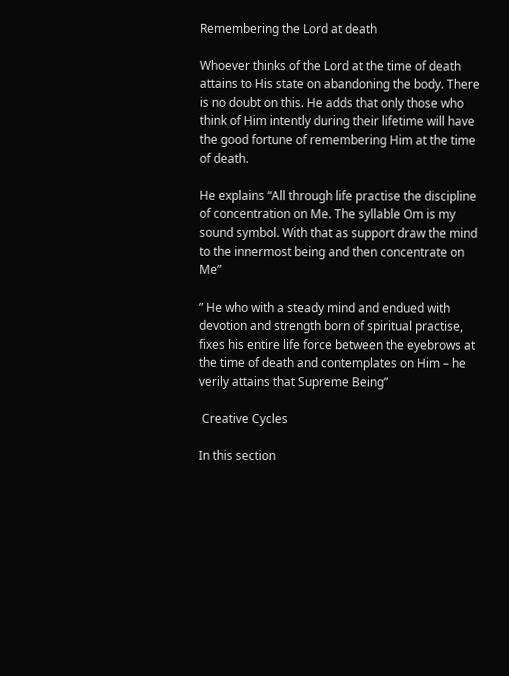Remembering the Lord at death

Whoever thinks of the Lord at the time of death attains to His state on abandoning the body. There is no doubt on this. He adds that only those who think of Him intently during their lifetime will have the good fortune of remembering Him at the time of death.

He explains “All through life practise the discipline of concentration on Me. The syllable Om is my sound symbol. With that as support draw the mind to the innermost being and then concentrate on Me”

” He who with a steady mind and endued with devotion and strength born of spiritual practise, fixes his entire life force between the eyebrows at the time of death and contemplates on Him – he verily attains that Supreme Being”

 Creative Cycles

In this section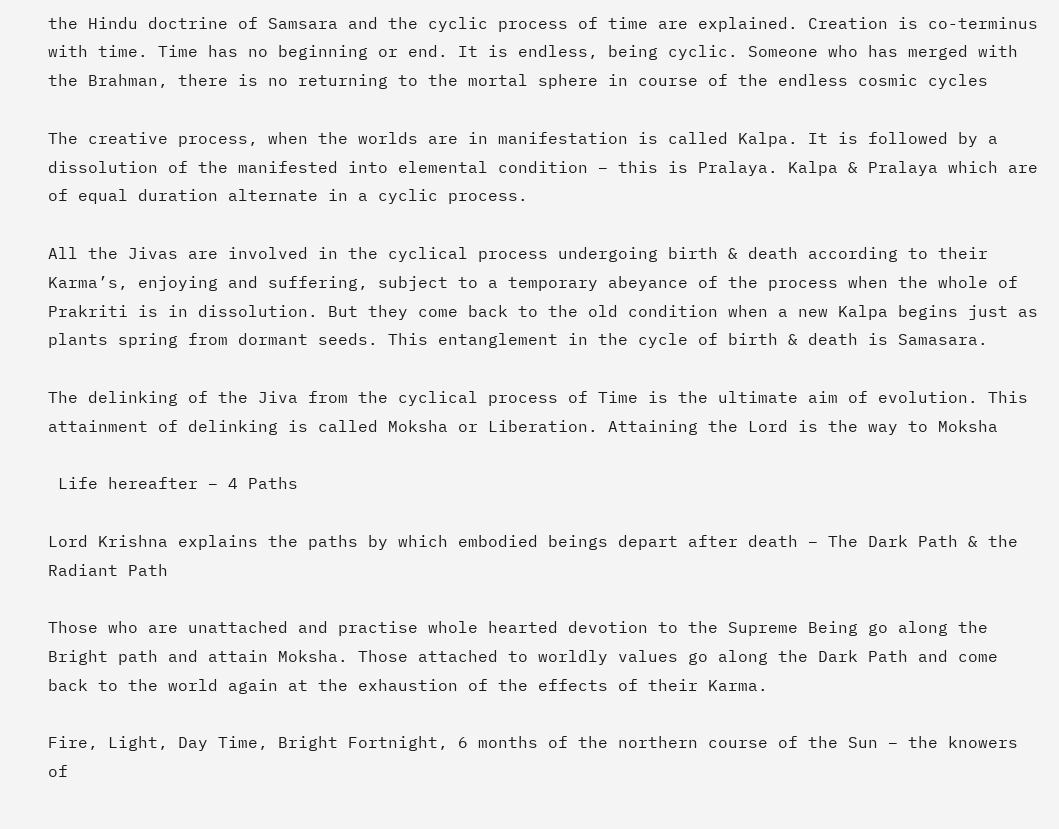the Hindu doctrine of Samsara and the cyclic process of time are explained. Creation is co-terminus with time. Time has no beginning or end. It is endless, being cyclic. Someone who has merged with the Brahman, there is no returning to the mortal sphere in course of the endless cosmic cycles

The creative process, when the worlds are in manifestation is called Kalpa. It is followed by a dissolution of the manifested into elemental condition – this is Pralaya. Kalpa & Pralaya which are of equal duration alternate in a cyclic process.

All the Jivas are involved in the cyclical process undergoing birth & death according to their Karma’s, enjoying and suffering, subject to a temporary abeyance of the process when the whole of Prakriti is in dissolution. But they come back to the old condition when a new Kalpa begins just as plants spring from dormant seeds. This entanglement in the cycle of birth & death is Samasara.

The delinking of the Jiva from the cyclical process of Time is the ultimate aim of evolution. This attainment of delinking is called Moksha or Liberation. Attaining the Lord is the way to Moksha

 Life hereafter – 4 Paths

Lord Krishna explains the paths by which embodied beings depart after death – The Dark Path & the Radiant Path

Those who are unattached and practise whole hearted devotion to the Supreme Being go along the Bright path and attain Moksha. Those attached to worldly values go along the Dark Path and come back to the world again at the exhaustion of the effects of their Karma.

Fire, Light, Day Time, Bright Fortnight, 6 months of the northern course of the Sun – the knowers of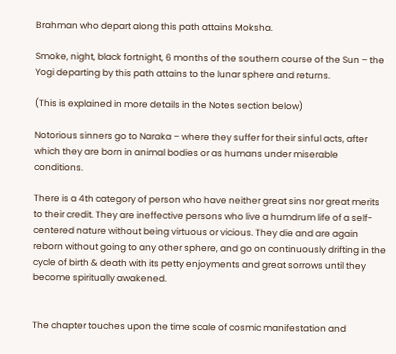Brahman who depart along this path attains Moksha.

Smoke, night, black fortnight, 6 months of the southern course of the Sun – the Yogi departing by this path attains to the lunar sphere and returns.

(This is explained in more details in the Notes section below)

Notorious sinners go to Naraka – where they suffer for their sinful acts, after which they are born in animal bodies or as humans under miserable conditions.

There is a 4th category of person who have neither great sins nor great merits to their credit. They are ineffective persons who live a humdrum life of a self-centered nature without being virtuous or vicious. They die and are again reborn without going to any other sphere, and go on continuously drifting in the cycle of birth & death with its petty enjoyments and great sorrows until they become spiritually awakened.


The chapter touches upon the time scale of cosmic manifestation and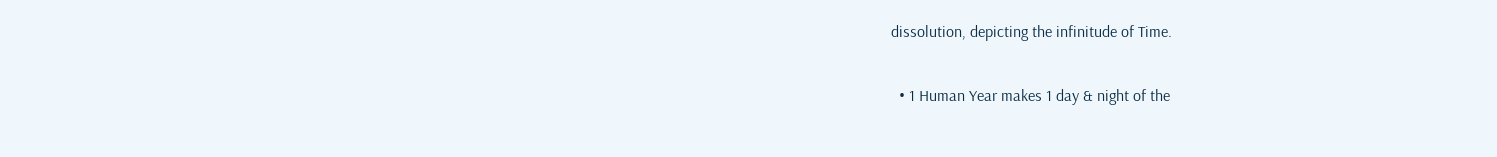dissolution, depicting the infinitude of Time.

  • 1 Human Year makes 1 day & night of the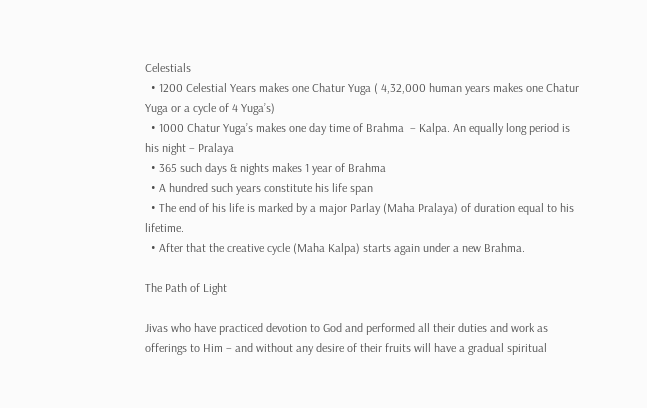Celestials
  • 1200 Celestial Years makes one Chatur Yuga ( 4,32,000 human years makes one Chatur Yuga or a cycle of 4 Yuga’s)
  • 1000 Chatur Yuga’s makes one day time of Brahma  – Kalpa. An equally long period is his night – Pralaya
  • 365 such days & nights makes 1 year of Brahma
  • A hundred such years constitute his life span
  • The end of his life is marked by a major Parlay (Maha Pralaya) of duration equal to his lifetime.
  • After that the creative cycle (Maha Kalpa) starts again under a new Brahma.

The Path of Light

Jivas who have practiced devotion to God and performed all their duties and work as offerings to Him – and without any desire of their fruits will have a gradual spiritual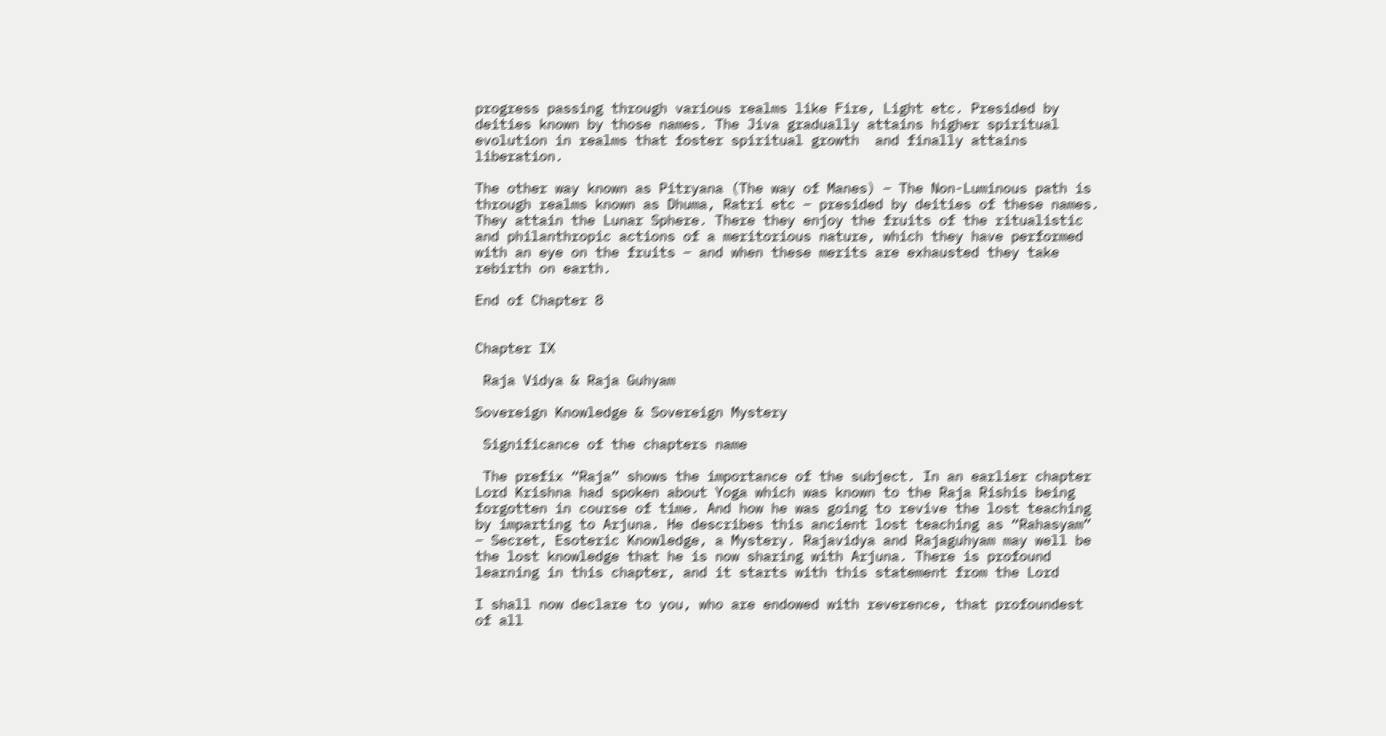progress passing through various realms like Fire, Light etc. Presided by deities known by those names. The Jiva gradually attains higher spiritual evolution in realms that foster spiritual growth  and finally attains liberation.

The other way known as Pitryana (The way of Manes) – The Non-Luminous path is through realms known as Dhuma, Ratri etc – presided by deities of these names. They attain the Lunar Sphere. There they enjoy the fruits of the ritualistic and philanthropic actions of a meritorious nature, which they have performed with an eye on the fruits – and when these merits are exhausted they take rebirth on earth.

End of Chapter 8


Chapter IX

 Raja Vidya & Raja Guhyam

Sovereign Knowledge & Sovereign Mystery

 Significance of the chapters name

 The prefix “Raja” shows the importance of the subject. In an earlier chapter Lord Krishna had spoken about Yoga which was known to the Raja Rishis being forgotten in course of time. And how he was going to revive the lost teaching by imparting to Arjuna. He describes this ancient lost teaching as “Rahasyam” – Secret, Esoteric Knowledge, a Mystery. Rajavidya and Rajaguhyam may well be the lost knowledge that he is now sharing with Arjuna. There is profound learning in this chapter, and it starts with this statement from the Lord

I shall now declare to you, who are endowed with reverence, that profoundest of all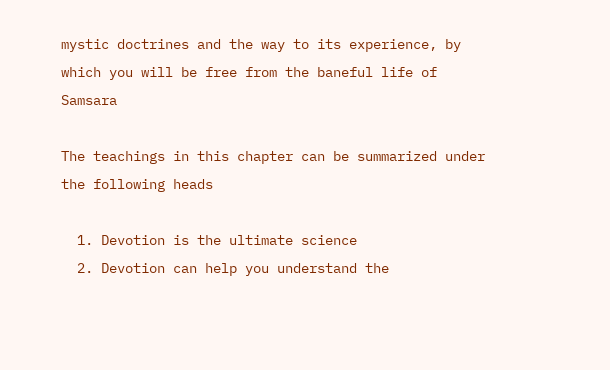mystic doctrines and the way to its experience, by which you will be free from the baneful life of Samsara

The teachings in this chapter can be summarized under the following heads

  1. Devotion is the ultimate science
  2. Devotion can help you understand the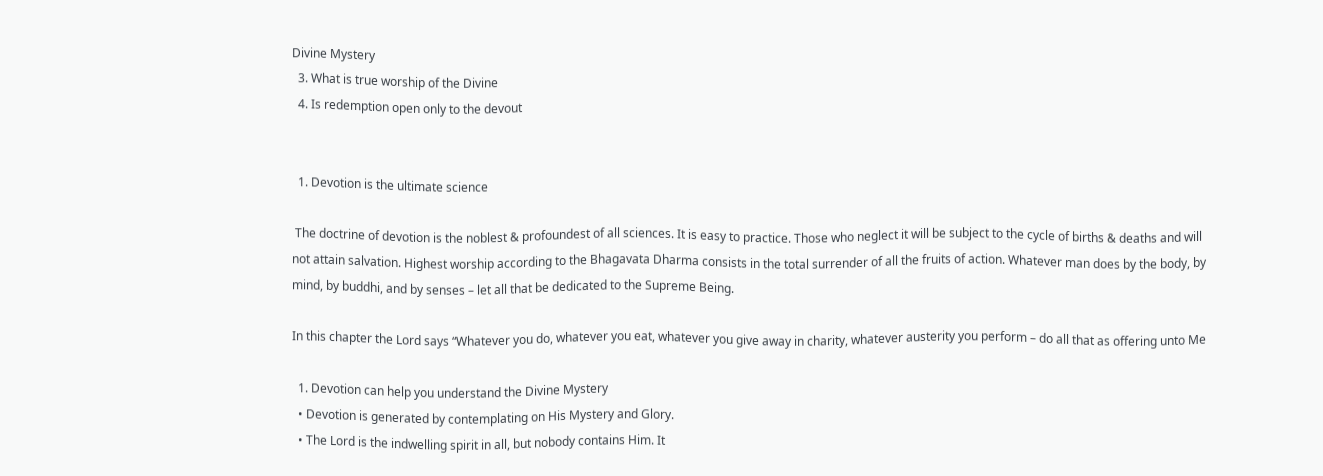Divine Mystery
  3. What is true worship of the Divine
  4. Is redemption open only to the devout


  1. Devotion is the ultimate science

 The doctrine of devotion is the noblest & profoundest of all sciences. It is easy to practice. Those who neglect it will be subject to the cycle of births & deaths and will not attain salvation. Highest worship according to the Bhagavata Dharma consists in the total surrender of all the fruits of action. Whatever man does by the body, by mind, by buddhi, and by senses – let all that be dedicated to the Supreme Being.

In this chapter the Lord says “Whatever you do, whatever you eat, whatever you give away in charity, whatever austerity you perform – do all that as offering unto Me

  1. Devotion can help you understand the Divine Mystery
  • Devotion is generated by contemplating on His Mystery and Glory.
  • The Lord is the indwelling spirit in all, but nobody contains Him. It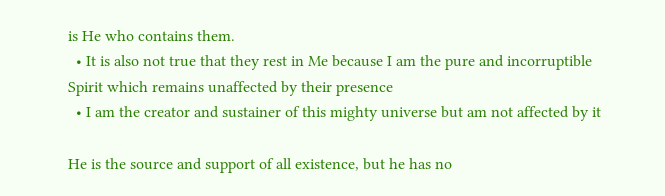is He who contains them.
  • It is also not true that they rest in Me because I am the pure and incorruptible Spirit which remains unaffected by their presence
  • I am the creator and sustainer of this mighty universe but am not affected by it

He is the source and support of all existence, but he has no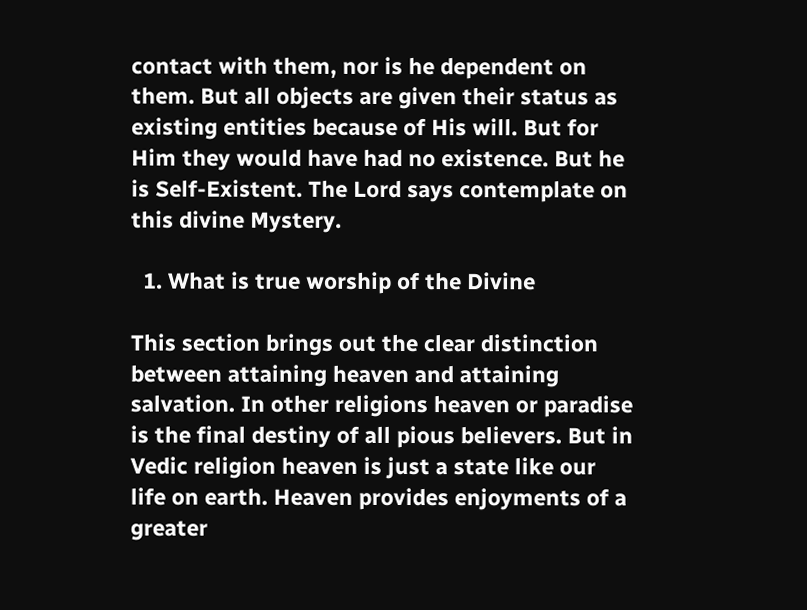contact with them, nor is he dependent on them. But all objects are given their status as existing entities because of His will. But for Him they would have had no existence. But he is Self-Existent. The Lord says contemplate on this divine Mystery.

  1. What is true worship of the Divine

This section brings out the clear distinction between attaining heaven and attaining salvation. In other religions heaven or paradise is the final destiny of all pious believers. But in Vedic religion heaven is just a state like our life on earth. Heaven provides enjoyments of a greater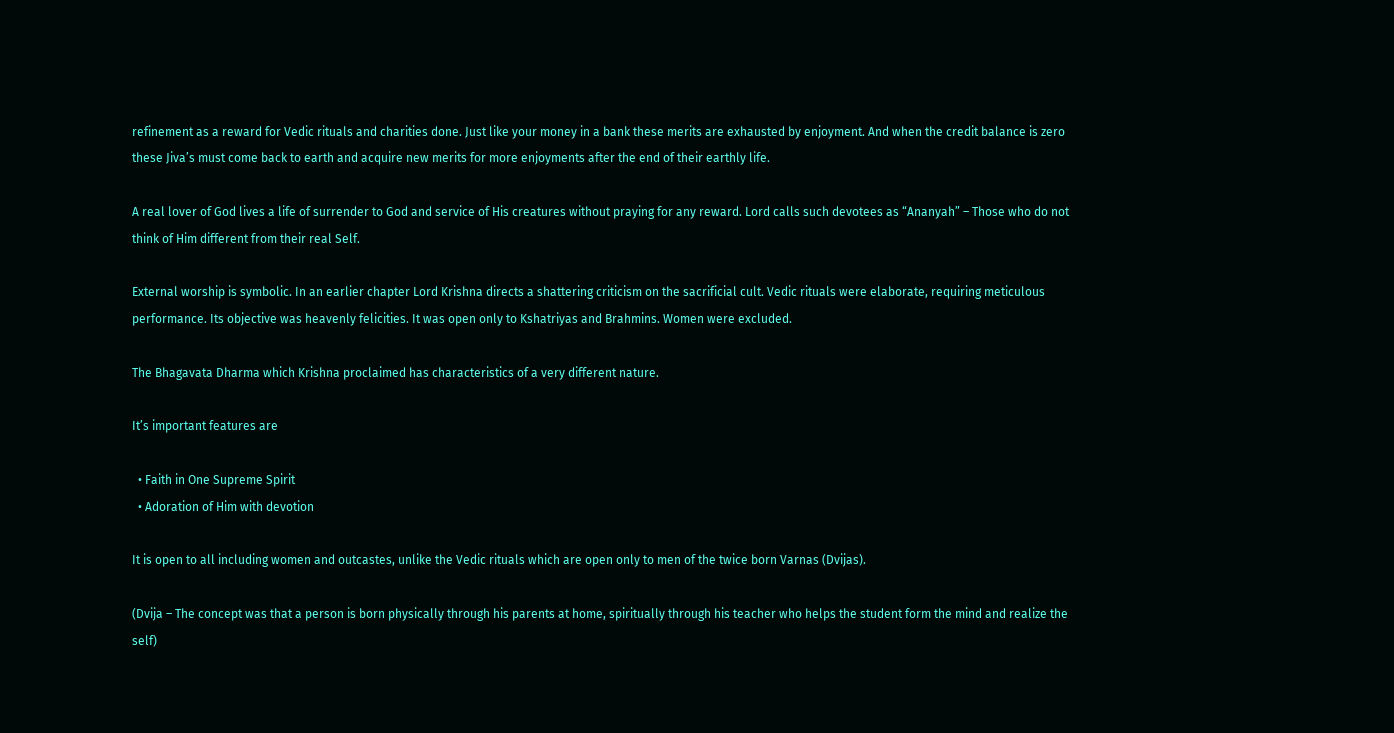refinement as a reward for Vedic rituals and charities done. Just like your money in a bank these merits are exhausted by enjoyment. And when the credit balance is zero these Jiva’s must come back to earth and acquire new merits for more enjoyments after the end of their earthly life.

A real lover of God lives a life of surrender to God and service of His creatures without praying for any reward. Lord calls such devotees as “Ananyah” – Those who do not think of Him different from their real Self.

External worship is symbolic. In an earlier chapter Lord Krishna directs a shattering criticism on the sacrificial cult. Vedic rituals were elaborate, requiring meticulous performance. Its objective was heavenly felicities. It was open only to Kshatriyas and Brahmins. Women were excluded.

The Bhagavata Dharma which Krishna proclaimed has characteristics of a very different nature.

It’s important features are

  • Faith in One Supreme Spirit
  • Adoration of Him with devotion

It is open to all including women and outcastes, unlike the Vedic rituals which are open only to men of the twice born Varnas (Dvijas).

(Dvija – The concept was that a person is born physically through his parents at home, spiritually through his teacher who helps the student form the mind and realize the self)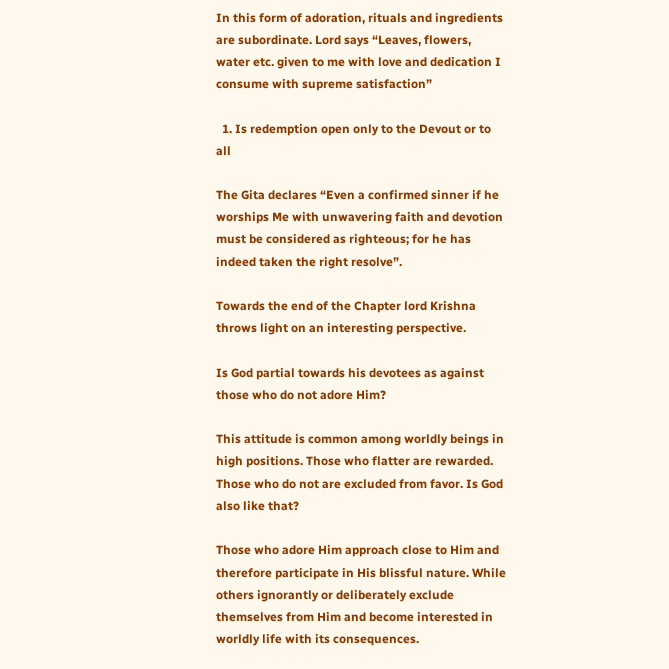In this form of adoration, rituals and ingredients are subordinate. Lord says “Leaves, flowers, water etc. given to me with love and dedication I consume with supreme satisfaction”

  1. Is redemption open only to the Devout or to all

The Gita declares “Even a confirmed sinner if he worships Me with unwavering faith and devotion must be considered as righteous; for he has indeed taken the right resolve”.

Towards the end of the Chapter lord Krishna throws light on an interesting perspective.

Is God partial towards his devotees as against those who do not adore Him?

This attitude is common among worldly beings in high positions. Those who flatter are rewarded. Those who do not are excluded from favor. Is God also like that?

Those who adore Him approach close to Him and therefore participate in His blissful nature. While others ignorantly or deliberately exclude themselves from Him and become interested in worldly life with its consequences.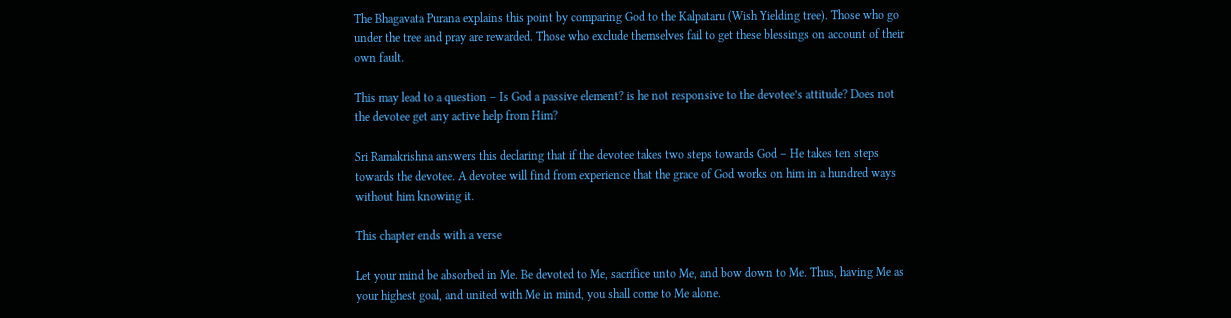The Bhagavata Purana explains this point by comparing God to the Kalpataru (Wish Yielding tree). Those who go under the tree and pray are rewarded. Those who exclude themselves fail to get these blessings on account of their own fault.

This may lead to a question – Is God a passive element? is he not responsive to the devotee’s attitude? Does not the devotee get any active help from Him?

Sri Ramakrishna answers this declaring that if the devotee takes two steps towards God – He takes ten steps towards the devotee. A devotee will find from experience that the grace of God works on him in a hundred ways without him knowing it.

This chapter ends with a verse

Let your mind be absorbed in Me. Be devoted to Me, sacrifice unto Me, and bow down to Me. Thus, having Me as your highest goal, and united with Me in mind, you shall come to Me alone.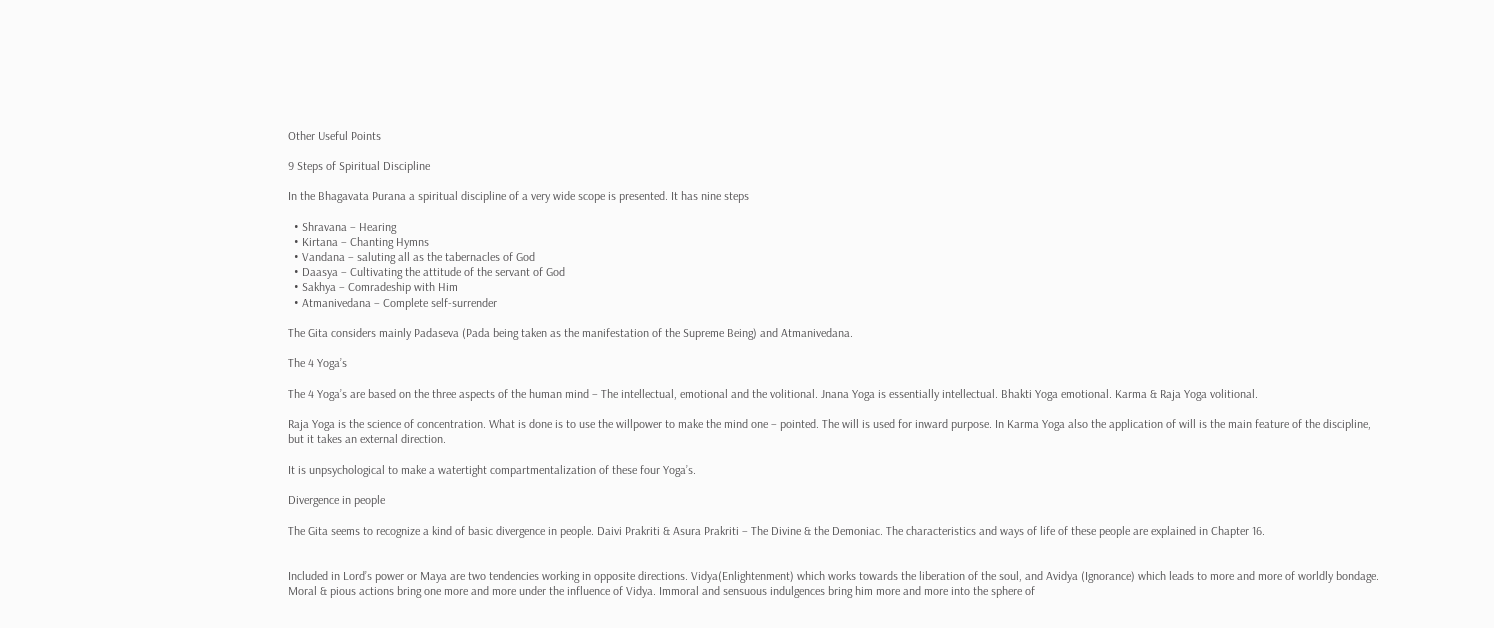Other Useful Points

9 Steps of Spiritual Discipline

In the Bhagavata Purana a spiritual discipline of a very wide scope is presented. It has nine steps

  • Shravana – Hearing
  • Kirtana – Chanting Hymns
  • Vandana – saluting all as the tabernacles of God
  • Daasya – Cultivating the attitude of the servant of God
  • Sakhya – Comradeship with Him
  • Atmanivedana – Complete self-surrender

The Gita considers mainly Padaseva (Pada being taken as the manifestation of the Supreme Being) and Atmanivedana.

The 4 Yoga’s

The 4 Yoga’s are based on the three aspects of the human mind – The intellectual, emotional and the volitional. Jnana Yoga is essentially intellectual. Bhakti Yoga emotional. Karma & Raja Yoga volitional.

Raja Yoga is the science of concentration. What is done is to use the willpower to make the mind one – pointed. The will is used for inward purpose. In Karma Yoga also the application of will is the main feature of the discipline, but it takes an external direction.

It is unpsychological to make a watertight compartmentalization of these four Yoga’s.

Divergence in people

The Gita seems to recognize a kind of basic divergence in people. Daivi Prakriti & Asura Prakriti – The Divine & the Demoniac. The characteristics and ways of life of these people are explained in Chapter 16.


Included in Lord’s power or Maya are two tendencies working in opposite directions. Vidya(Enlightenment) which works towards the liberation of the soul, and Avidya (Ignorance) which leads to more and more of worldly bondage. Moral & pious actions bring one more and more under the influence of Vidya. Immoral and sensuous indulgences bring him more and more into the sphere of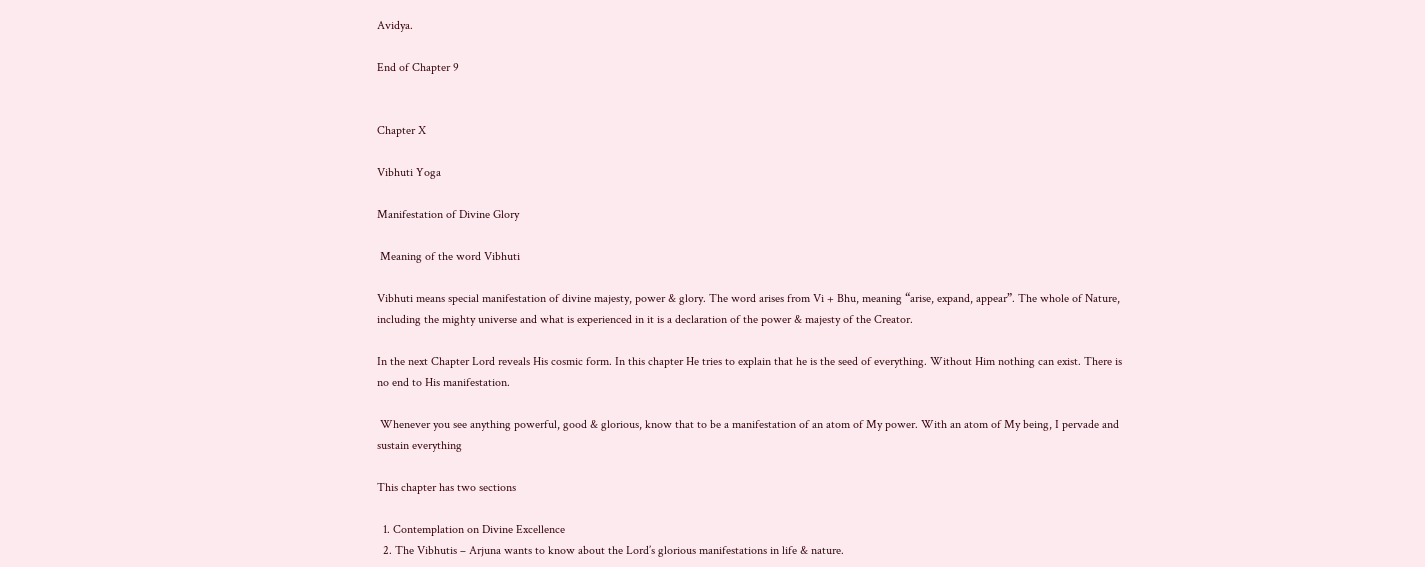Avidya.

End of Chapter 9


Chapter X

Vibhuti Yoga

Manifestation of Divine Glory

 Meaning of the word Vibhuti

Vibhuti means special manifestation of divine majesty, power & glory. The word arises from Vi + Bhu, meaning “arise, expand, appear”. The whole of Nature, including the mighty universe and what is experienced in it is a declaration of the power & majesty of the Creator.

In the next Chapter Lord reveals His cosmic form. In this chapter He tries to explain that he is the seed of everything. Without Him nothing can exist. There is no end to His manifestation.

 Whenever you see anything powerful, good & glorious, know that to be a manifestation of an atom of My power. With an atom of My being, I pervade and sustain everything

This chapter has two sections

  1. Contemplation on Divine Excellence
  2. The Vibhutis – Arjuna wants to know about the Lord’s glorious manifestations in life & nature.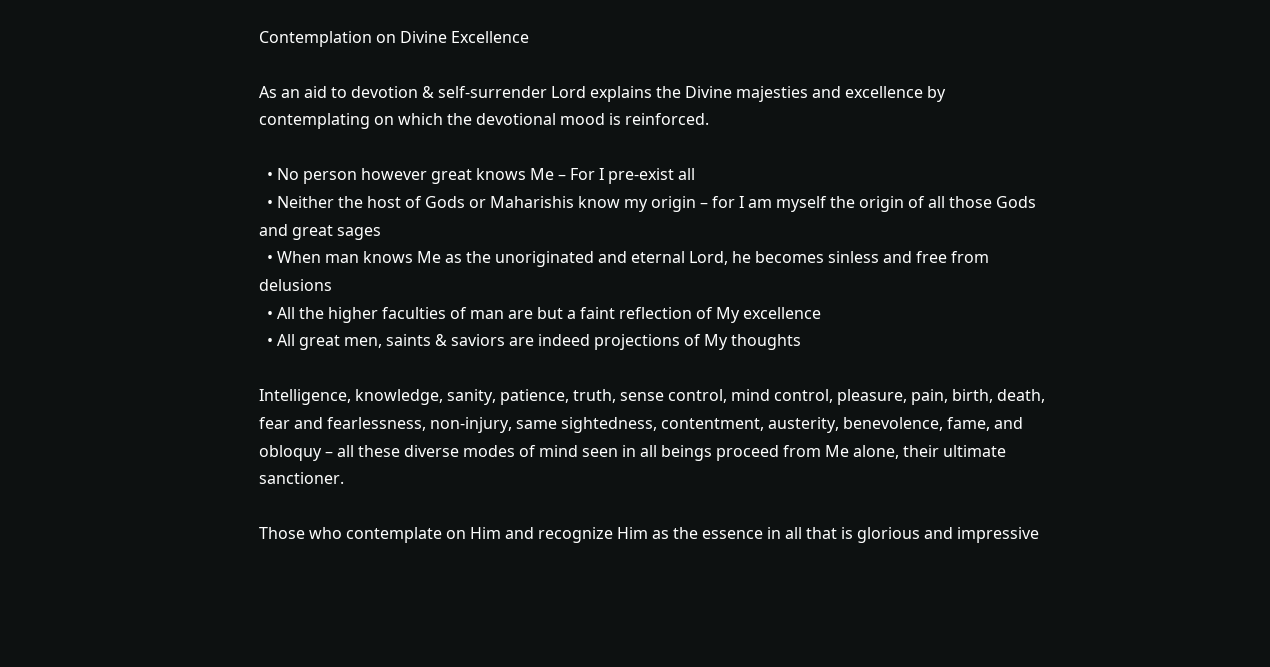Contemplation on Divine Excellence

As an aid to devotion & self-surrender Lord explains the Divine majesties and excellence by contemplating on which the devotional mood is reinforced.

  • No person however great knows Me – For I pre-exist all
  • Neither the host of Gods or Maharishis know my origin – for I am myself the origin of all those Gods and great sages
  • When man knows Me as the unoriginated and eternal Lord, he becomes sinless and free from delusions
  • All the higher faculties of man are but a faint reflection of My excellence
  • All great men, saints & saviors are indeed projections of My thoughts

Intelligence, knowledge, sanity, patience, truth, sense control, mind control, pleasure, pain, birth, death, fear and fearlessness, non-injury, same sightedness, contentment, austerity, benevolence, fame, and obloquy – all these diverse modes of mind seen in all beings proceed from Me alone, their ultimate sanctioner.

Those who contemplate on Him and recognize Him as the essence in all that is glorious and impressive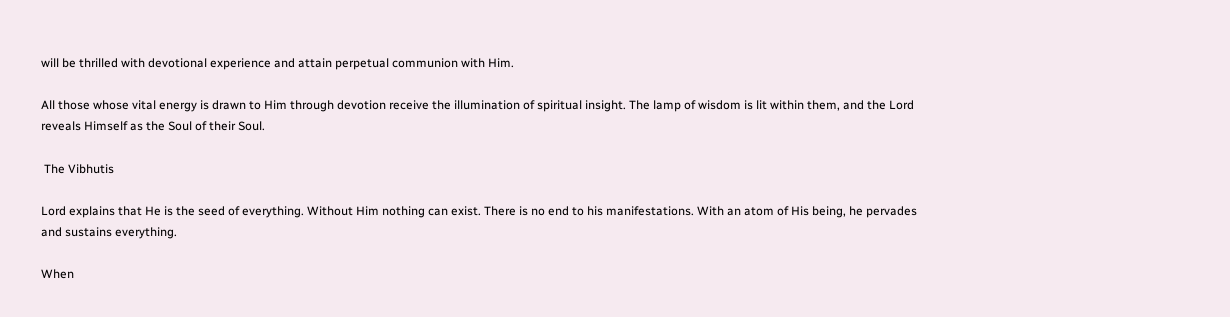will be thrilled with devotional experience and attain perpetual communion with Him.

All those whose vital energy is drawn to Him through devotion receive the illumination of spiritual insight. The lamp of wisdom is lit within them, and the Lord reveals Himself as the Soul of their Soul.

 The Vibhutis

Lord explains that He is the seed of everything. Without Him nothing can exist. There is no end to his manifestations. With an atom of His being, he pervades and sustains everything.

When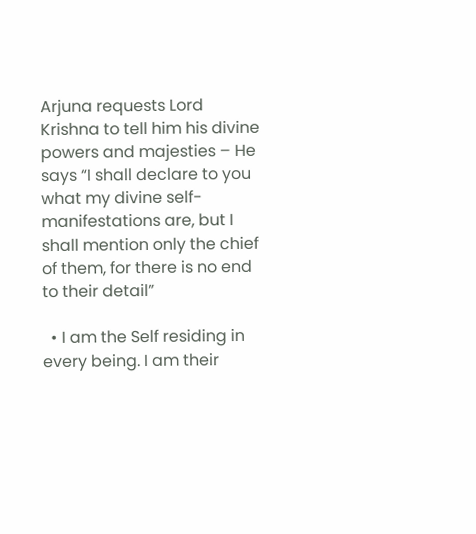Arjuna requests Lord Krishna to tell him his divine powers and majesties – He says “I shall declare to you what my divine self-manifestations are, but I shall mention only the chief of them, for there is no end to their detail”

  • I am the Self residing in every being. I am their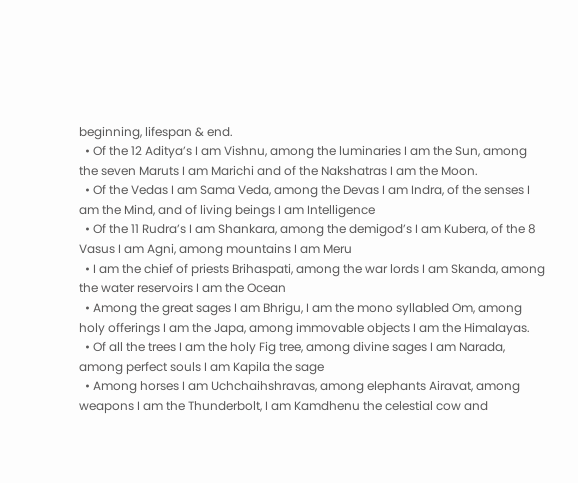beginning, lifespan & end.
  • Of the 12 Aditya’s I am Vishnu, among the luminaries I am the Sun, among the seven Maruts I am Marichi and of the Nakshatras I am the Moon.
  • Of the Vedas I am Sama Veda, among the Devas I am Indra, of the senses I am the Mind, and of living beings I am Intelligence
  • Of the 11 Rudra’s I am Shankara, among the demigod’s I am Kubera, of the 8 Vasus I am Agni, among mountains I am Meru
  • I am the chief of priests Brihaspati, among the war lords I am Skanda, among the water reservoirs I am the Ocean
  • Among the great sages I am Bhrigu, I am the mono syllabled Om, among holy offerings I am the Japa, among immovable objects I am the Himalayas.
  • Of all the trees I am the holy Fig tree, among divine sages I am Narada, among perfect souls I am Kapila the sage
  • Among horses I am Uchchaihshravas, among elephants Airavat, among weapons I am the Thunderbolt, I am Kamdhenu the celestial cow and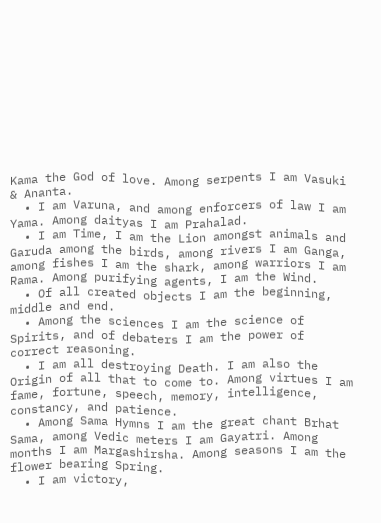Kama the God of love. Among serpents I am Vasuki & Ananta.
  • I am Varuna, and among enforcers of law I am Yama. Among daityas I am Prahalad.
  • I am Time, I am the Lion amongst animals and Garuda among the birds, among rivers I am Ganga, among fishes I am the shark, among warriors I am Rama. Among purifying agents, I am the Wind.
  • Of all created objects I am the beginning, middle and end.
  • Among the sciences I am the science of Spirits, and of debaters I am the power of correct reasoning.
  • I am all destroying Death. I am also the Origin of all that to come to. Among virtues I am fame, fortune, speech, memory, intelligence, constancy, and patience.
  • Among Sama Hymns I am the great chant Brhat Sama, among Vedic meters I am Gayatri. Among months I am Margashirsha. Among seasons I am the flower bearing Spring.
  • I am victory,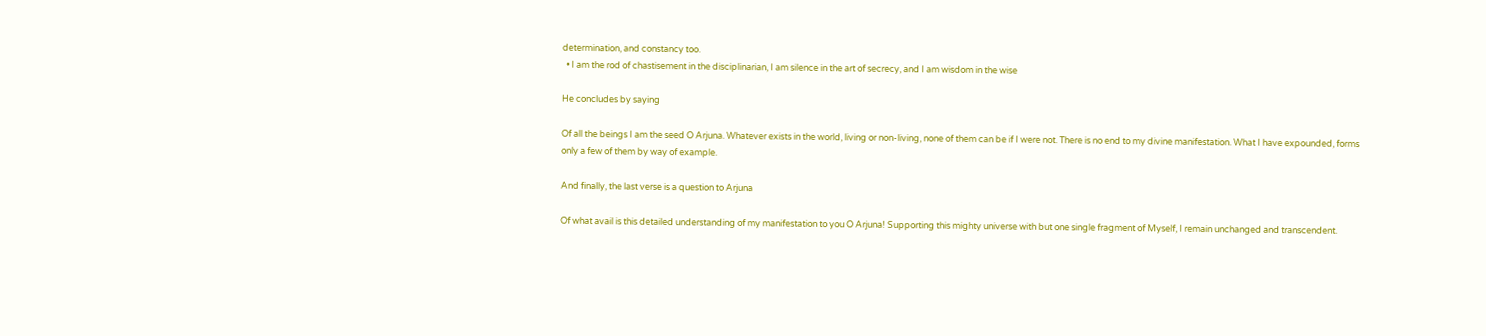determination, and constancy too.
  • I am the rod of chastisement in the disciplinarian, I am silence in the art of secrecy, and I am wisdom in the wise

He concludes by saying

Of all the beings I am the seed O Arjuna. Whatever exists in the world, living or non-living, none of them can be if I were not. There is no end to my divine manifestation. What I have expounded, forms only a few of them by way of example.

And finally, the last verse is a question to Arjuna

Of what avail is this detailed understanding of my manifestation to you O Arjuna! Supporting this mighty universe with but one single fragment of Myself, I remain unchanged and transcendent.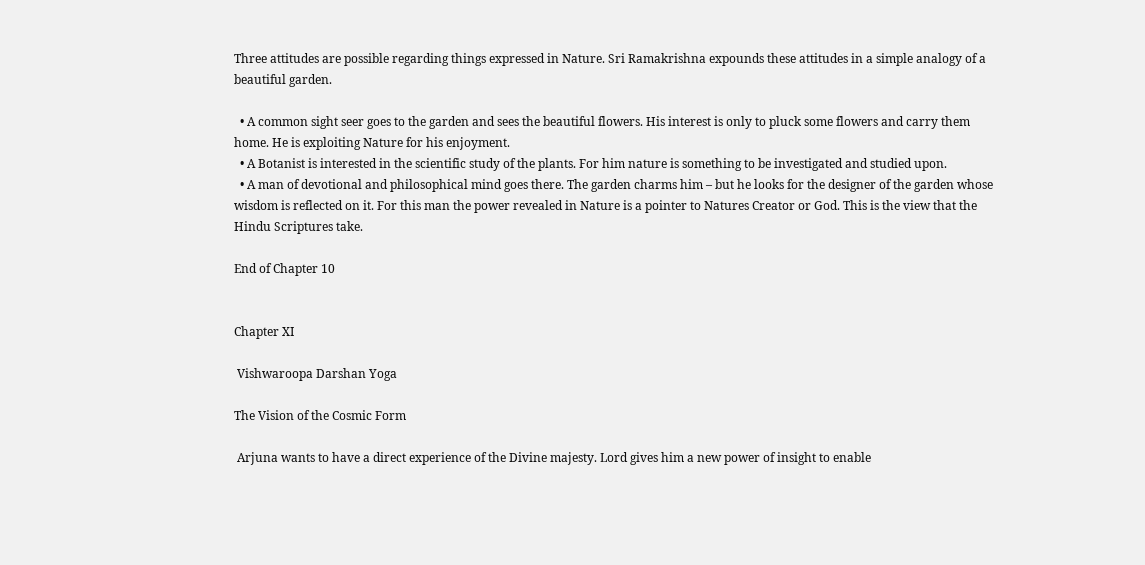Three attitudes are possible regarding things expressed in Nature. Sri Ramakrishna expounds these attitudes in a simple analogy of a beautiful garden.

  • A common sight seer goes to the garden and sees the beautiful flowers. His interest is only to pluck some flowers and carry them home. He is exploiting Nature for his enjoyment.
  • A Botanist is interested in the scientific study of the plants. For him nature is something to be investigated and studied upon.
  • A man of devotional and philosophical mind goes there. The garden charms him – but he looks for the designer of the garden whose wisdom is reflected on it. For this man the power revealed in Nature is a pointer to Natures Creator or God. This is the view that the Hindu Scriptures take.

End of Chapter 10


Chapter XI

 Vishwaroopa Darshan Yoga

The Vision of the Cosmic Form

 Arjuna wants to have a direct experience of the Divine majesty. Lord gives him a new power of insight to enable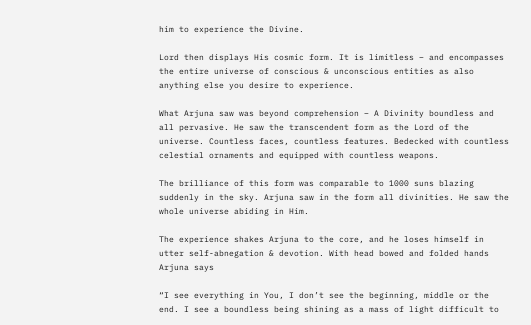him to experience the Divine.

Lord then displays His cosmic form. It is limitless – and encompasses the entire universe of conscious & unconscious entities as also anything else you desire to experience.

What Arjuna saw was beyond comprehension – A Divinity boundless and all pervasive. He saw the transcendent form as the Lord of the universe. Countless faces, countless features. Bedecked with countless celestial ornaments and equipped with countless weapons.

The brilliance of this form was comparable to 1000 suns blazing suddenly in the sky. Arjuna saw in the form all divinities. He saw the whole universe abiding in Him.

The experience shakes Arjuna to the core, and he loses himself in utter self-abnegation & devotion. With head bowed and folded hands Arjuna says

“I see everything in You, I don’t see the beginning, middle or the end. I see a boundless being shining as a mass of light difficult to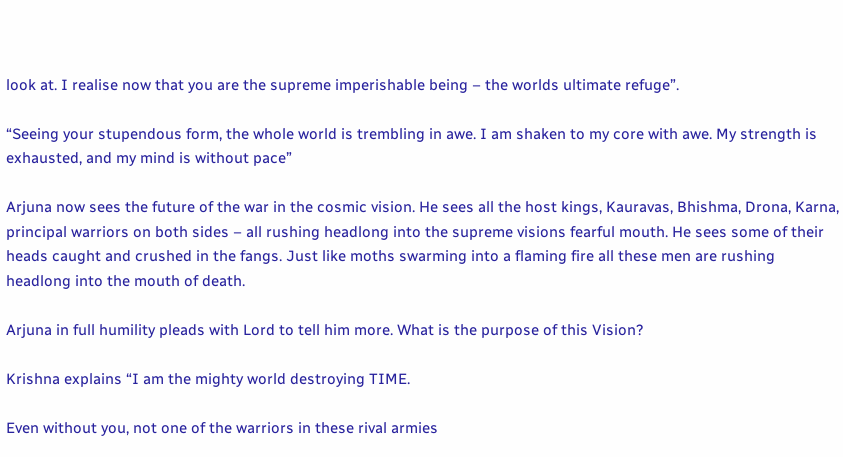look at. I realise now that you are the supreme imperishable being – the worlds ultimate refuge”.

“Seeing your stupendous form, the whole world is trembling in awe. I am shaken to my core with awe. My strength is exhausted, and my mind is without pace”

Arjuna now sees the future of the war in the cosmic vision. He sees all the host kings, Kauravas, Bhishma, Drona, Karna, principal warriors on both sides – all rushing headlong into the supreme visions fearful mouth. He sees some of their heads caught and crushed in the fangs. Just like moths swarming into a flaming fire all these men are rushing headlong into the mouth of death.

Arjuna in full humility pleads with Lord to tell him more. What is the purpose of this Vision?

Krishna explains “I am the mighty world destroying TIME.

Even without you, not one of the warriors in these rival armies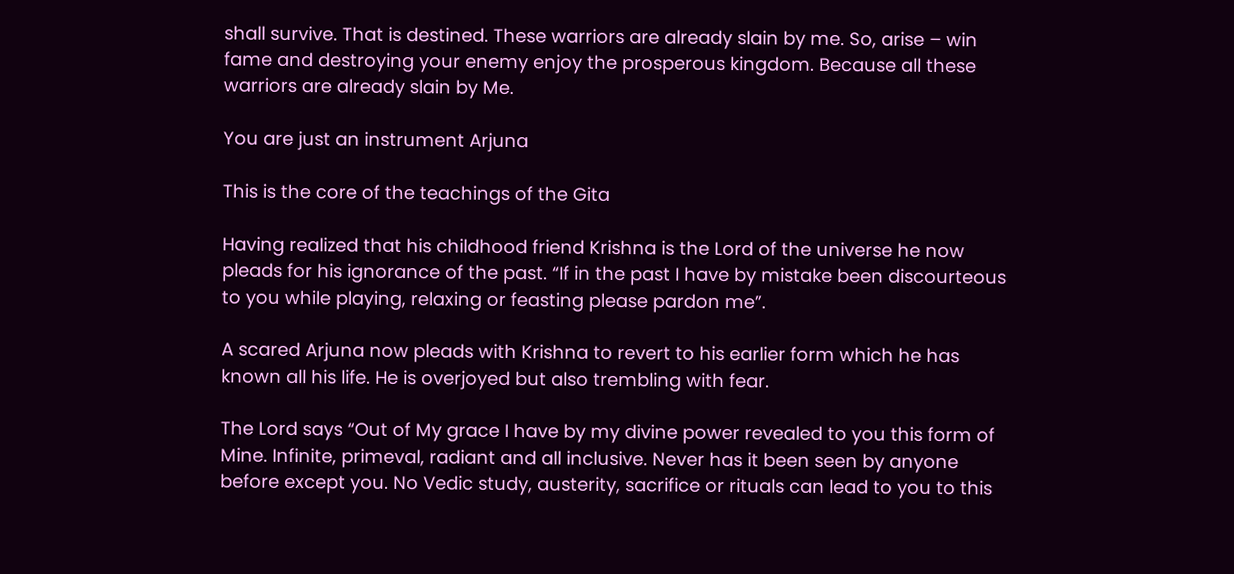shall survive. That is destined. These warriors are already slain by me. So, arise – win fame and destroying your enemy enjoy the prosperous kingdom. Because all these warriors are already slain by Me.

You are just an instrument Arjuna

This is the core of the teachings of the Gita

Having realized that his childhood friend Krishna is the Lord of the universe he now pleads for his ignorance of the past. “If in the past I have by mistake been discourteous to you while playing, relaxing or feasting please pardon me”.

A scared Arjuna now pleads with Krishna to revert to his earlier form which he has known all his life. He is overjoyed but also trembling with fear.

The Lord says “Out of My grace I have by my divine power revealed to you this form of Mine. Infinite, primeval, radiant and all inclusive. Never has it been seen by anyone before except you. No Vedic study, austerity, sacrifice or rituals can lead to you to this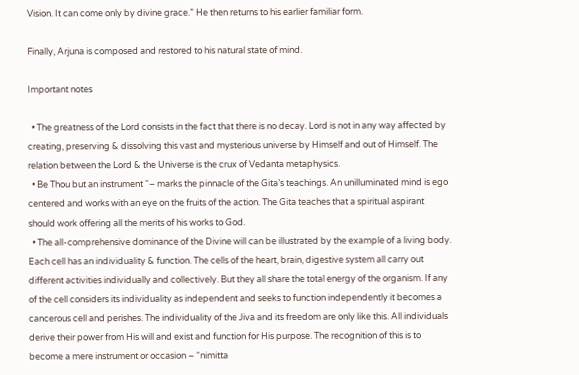Vision. It can come only by divine grace.” He then returns to his earlier familiar form.

Finally, Arjuna is composed and restored to his natural state of mind.

Important notes

  • The greatness of the Lord consists in the fact that there is no decay. Lord is not in any way affected by creating, preserving & dissolving this vast and mysterious universe by Himself and out of Himself. The relation between the Lord & the Universe is the crux of Vedanta metaphysics.
  • Be Thou but an instrument “– marks the pinnacle of the Gita’s teachings. An unilluminated mind is ego centered and works with an eye on the fruits of the action. The Gita teaches that a spiritual aspirant should work offering all the merits of his works to God.
  • The all-comprehensive dominance of the Divine will can be illustrated by the example of a living body. Each cell has an individuality & function. The cells of the heart, brain, digestive system all carry out different activities individually and collectively. But they all share the total energy of the organism. If any of the cell considers its individuality as independent and seeks to function independently it becomes a cancerous cell and perishes. The individuality of the Jiva and its freedom are only like this. All individuals derive their power from His will and exist and function for His purpose. The recognition of this is to become a mere instrument or occasion – “nimitta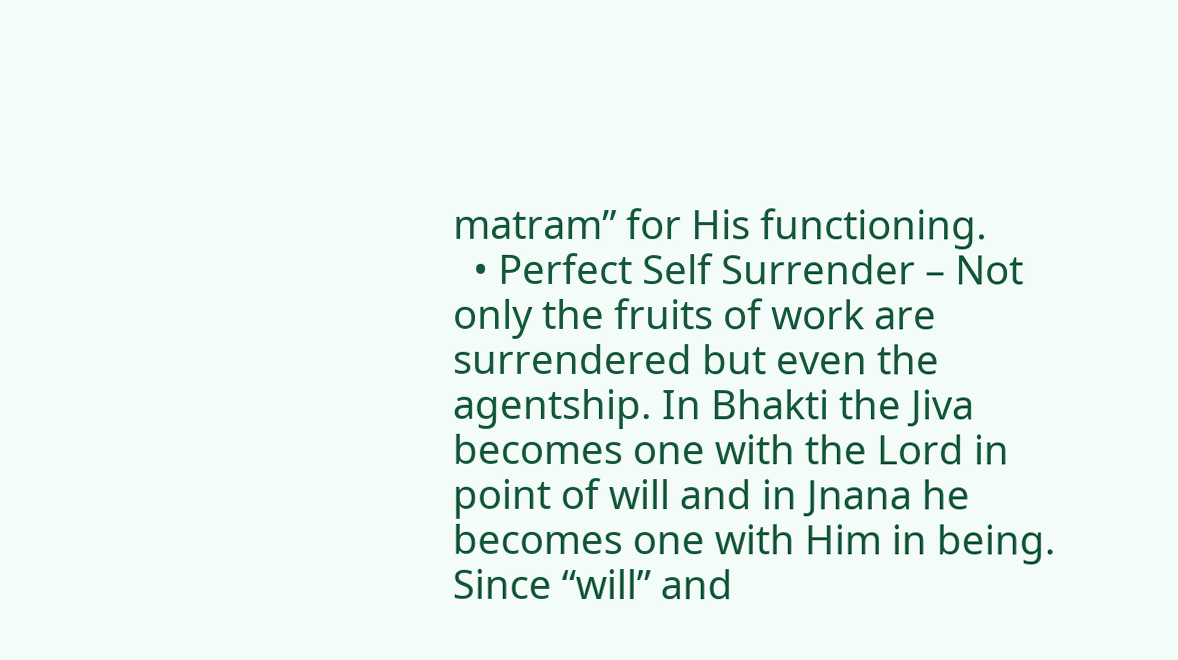matram” for His functioning.
  • Perfect Self Surrender – Not only the fruits of work are surrendered but even the agentship. In Bhakti the Jiva becomes one with the Lord in point of will and in Jnana he becomes one with Him in being. Since “will” and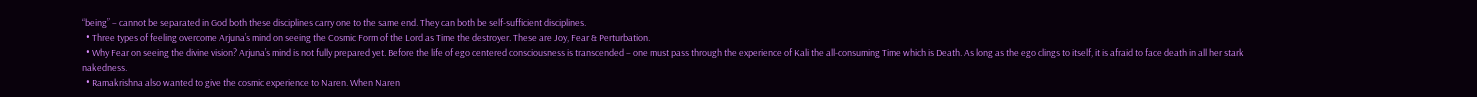“being” – cannot be separated in God both these disciplines carry one to the same end. They can both be self-sufficient disciplines.
  • Three types of feeling overcome Arjuna’s mind on seeing the Cosmic Form of the Lord as Time the destroyer. These are Joy, Fear & Perturbation.
  • Why Fear on seeing the divine vision? Arjuna’s mind is not fully prepared yet. Before the life of ego centered consciousness is transcended – one must pass through the experience of Kali the all-consuming Time which is Death. As long as the ego clings to itself, it is afraid to face death in all her stark nakedness.
  • Ramakrishna also wanted to give the cosmic experience to Naren. When Naren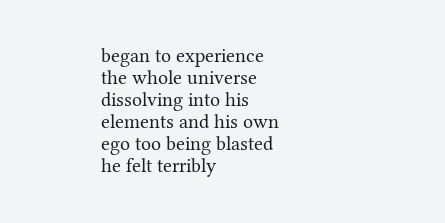began to experience the whole universe dissolving into his elements and his own ego too being blasted he felt terribly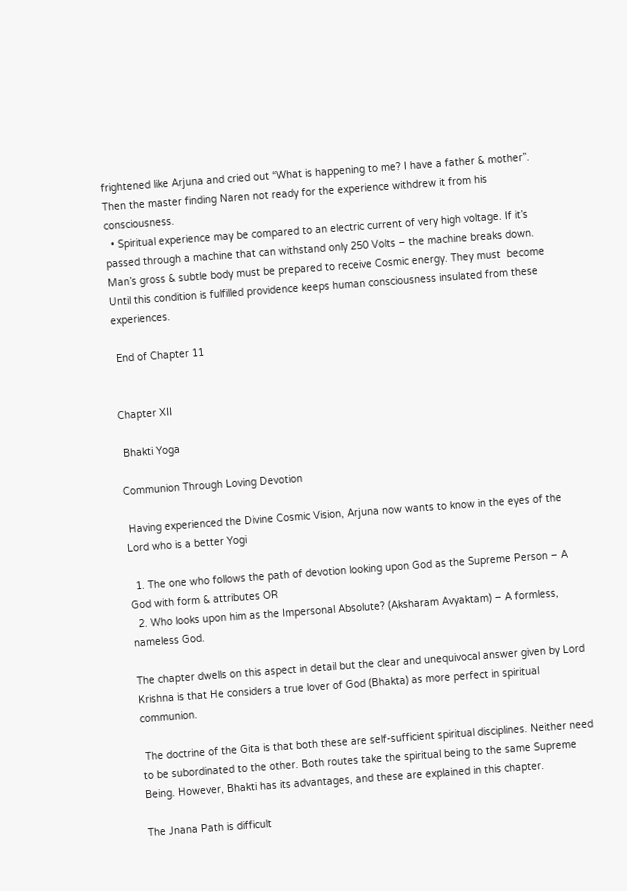frightened like Arjuna and cried out “What is happening to me? I have a father & mother”. Then the master finding Naren not ready for the experience withdrew it from his consciousness.
  • Spiritual experience may be compared to an electric current of very high voltage. If it’s passed through a machine that can withstand only 250 Volts – the machine breaks down. Man’s gross & subtle body must be prepared to receive Cosmic energy. They must  become Until this condition is fulfilled providence keeps human consciousness insulated from these experiences.

 End of Chapter 11


Chapter XII

 Bhakti Yoga

Communion Through Loving Devotion

 Having experienced the Divine Cosmic Vision, Arjuna now wants to know in the eyes of the Lord who is a better Yogi

  1. The one who follows the path of devotion looking upon God as the Supreme Person – A God with form & attributes OR
  2. Who looks upon him as the Impersonal Absolute? (Aksharam Avyaktam) – A formless, nameless God.

The chapter dwells on this aspect in detail but the clear and unequivocal answer given by Lord Krishna is that He considers a true lover of God (Bhakta) as more perfect in spiritual communion.

 The doctrine of the Gita is that both these are self-sufficient spiritual disciplines. Neither need to be subordinated to the other. Both routes take the spiritual being to the same Supreme Being. However, Bhakti has its advantages, and these are explained in this chapter.

The Jnana Path is difficult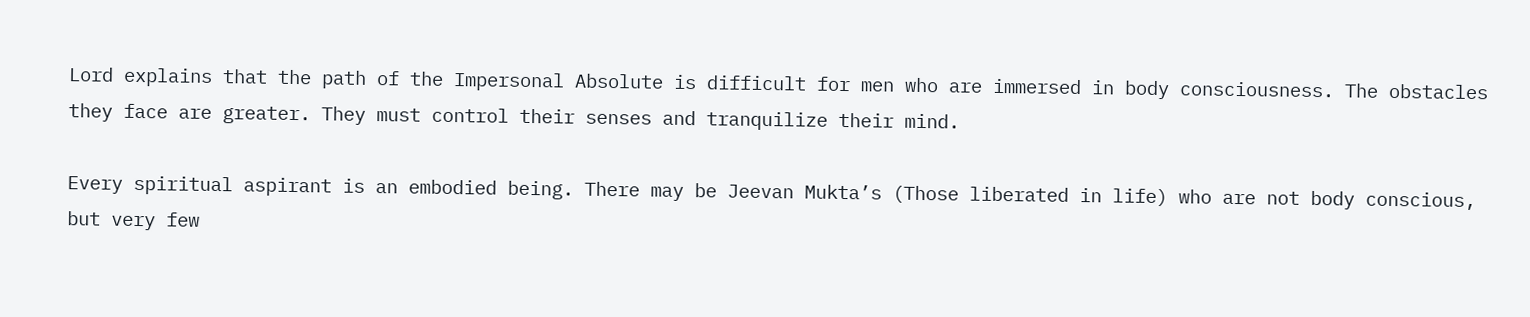Lord explains that the path of the Impersonal Absolute is difficult for men who are immersed in body consciousness. The obstacles they face are greater. They must control their senses and tranquilize their mind.

Every spiritual aspirant is an embodied being. There may be Jeevan Mukta’s (Those liberated in life) who are not body conscious, but very few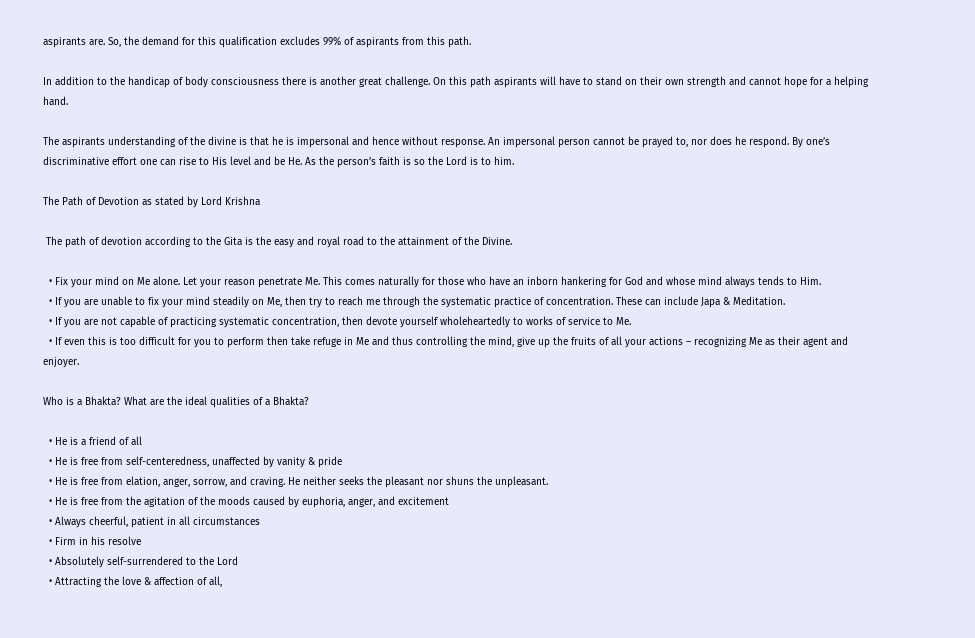aspirants are. So, the demand for this qualification excludes 99% of aspirants from this path.

In addition to the handicap of body consciousness there is another great challenge. On this path aspirants will have to stand on their own strength and cannot hope for a helping hand.

The aspirants understanding of the divine is that he is impersonal and hence without response. An impersonal person cannot be prayed to, nor does he respond. By one’s discriminative effort one can rise to His level and be He. As the person’s faith is so the Lord is to him.

The Path of Devotion as stated by Lord Krishna

 The path of devotion according to the Gita is the easy and royal road to the attainment of the Divine.

  • Fix your mind on Me alone. Let your reason penetrate Me. This comes naturally for those who have an inborn hankering for God and whose mind always tends to Him.
  • If you are unable to fix your mind steadily on Me, then try to reach me through the systematic practice of concentration. These can include Japa & Meditation.
  • If you are not capable of practicing systematic concentration, then devote yourself wholeheartedly to works of service to Me.
  • If even this is too difficult for you to perform then take refuge in Me and thus controlling the mind, give up the fruits of all your actions – recognizing Me as their agent and enjoyer.

Who is a Bhakta? What are the ideal qualities of a Bhakta?

  • He is a friend of all
  • He is free from self-centeredness, unaffected by vanity & pride
  • He is free from elation, anger, sorrow, and craving. He neither seeks the pleasant nor shuns the unpleasant.
  • He is free from the agitation of the moods caused by euphoria, anger, and excitement
  • Always cheerful, patient in all circumstances
  • Firm in his resolve
  • Absolutely self-surrendered to the Lord
  • Attracting the love & affection of all,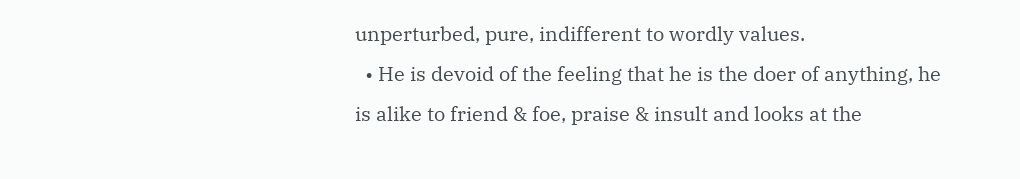unperturbed, pure, indifferent to wordly values.
  • He is devoid of the feeling that he is the doer of anything, he is alike to friend & foe, praise & insult and looks at the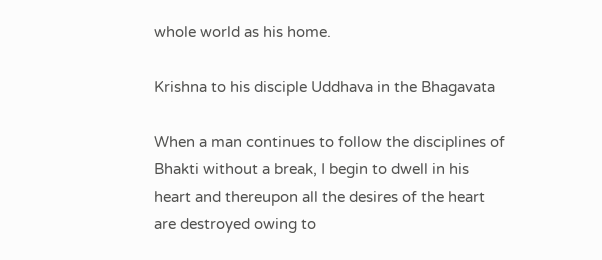whole world as his home.

Krishna to his disciple Uddhava in the Bhagavata

When a man continues to follow the disciplines of Bhakti without a break, I begin to dwell in his heart and thereupon all the desires of the heart are destroyed owing to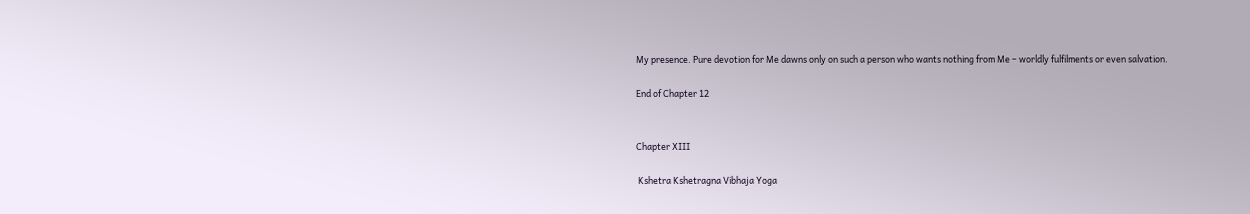My presence. Pure devotion for Me dawns only on such a person who wants nothing from Me – worldly fulfilments or even salvation.

End of Chapter 12


Chapter XIII

 Kshetra Kshetragna Vibhaja Yoga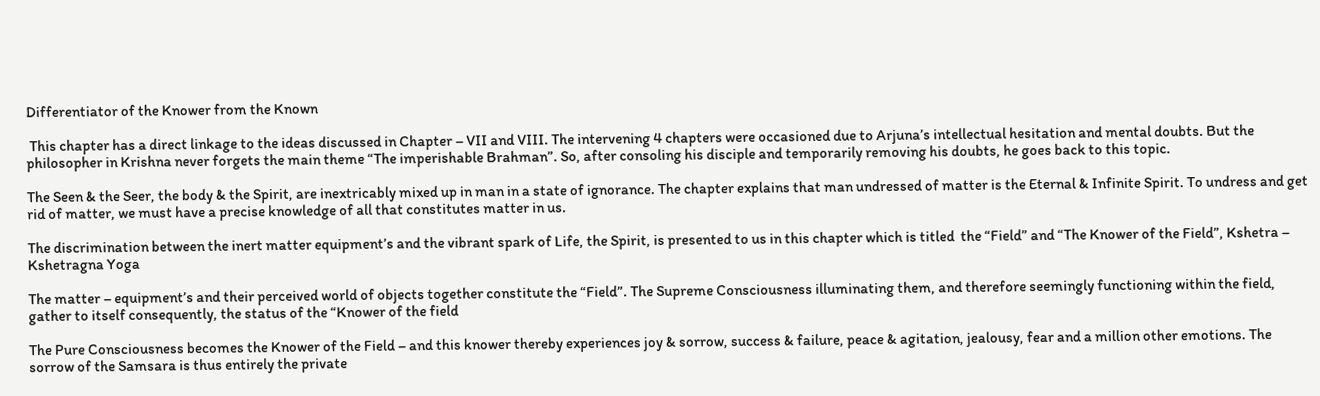Differentiator of the Knower from the Known

 This chapter has a direct linkage to the ideas discussed in Chapter – VII and VIII. The intervening 4 chapters were occasioned due to Arjuna’s intellectual hesitation and mental doubts. But the philosopher in Krishna never forgets the main theme “The imperishable Brahman”. So, after consoling his disciple and temporarily removing his doubts, he goes back to this topic.

The Seen & the Seer, the body & the Spirit, are inextricably mixed up in man in a state of ignorance. The chapter explains that man undressed of matter is the Eternal & Infinite Spirit. To undress and get rid of matter, we must have a precise knowledge of all that constitutes matter in us.

The discrimination between the inert matter equipment’s and the vibrant spark of Life, the Spirit, is presented to us in this chapter which is titled  the “Field” and “The Knower of the Field”, Kshetra – Kshetragna Yoga

The matter – equipment’s and their perceived world of objects together constitute the “Field”. The Supreme Consciousness illuminating them, and therefore seemingly functioning within the field, gather to itself consequently, the status of the “Knower of the field

The Pure Consciousness becomes the Knower of the Field – and this knower thereby experiences joy & sorrow, success & failure, peace & agitation, jealousy, fear and a million other emotions. The sorrow of the Samsara is thus entirely the private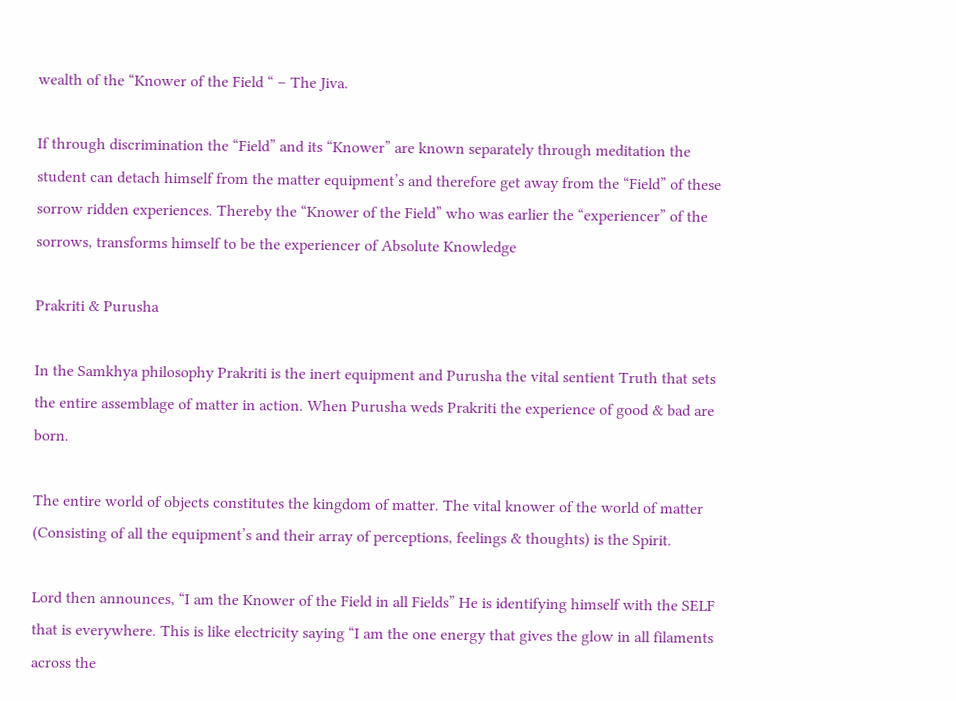wealth of the “Knower of the Field “ – The Jiva.

If through discrimination the “Field” and its “Knower” are known separately through meditation the student can detach himself from the matter equipment’s and therefore get away from the “Field” of these sorrow ridden experiences. Thereby the “Knower of the Field” who was earlier the “experiencer” of the sorrows, transforms himself to be the experiencer of Absolute Knowledge

Prakriti & Purusha

In the Samkhya philosophy Prakriti is the inert equipment and Purusha the vital sentient Truth that sets the entire assemblage of matter in action. When Purusha weds Prakriti the experience of good & bad are born.

The entire world of objects constitutes the kingdom of matter. The vital knower of the world of matter (Consisting of all the equipment’s and their array of perceptions, feelings & thoughts) is the Spirit.

Lord then announces, “I am the Knower of the Field in all Fields” He is identifying himself with the SELF that is everywhere. This is like electricity saying “I am the one energy that gives the glow in all filaments across the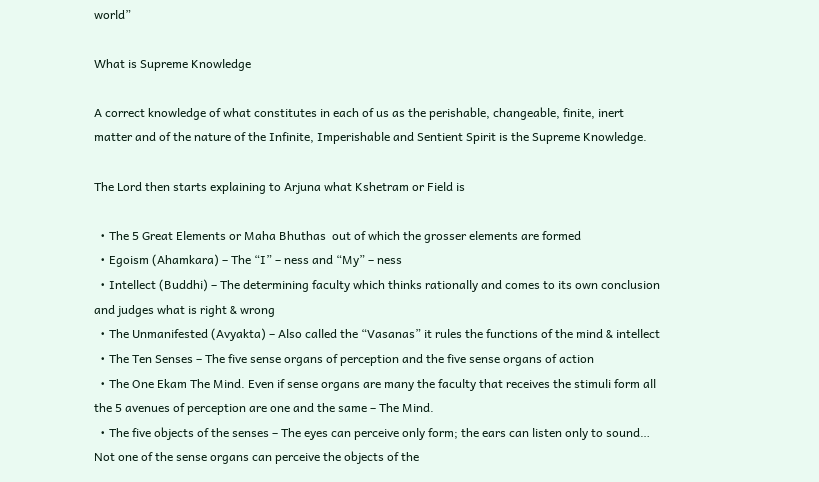world”

What is Supreme Knowledge

A correct knowledge of what constitutes in each of us as the perishable, changeable, finite, inert matter and of the nature of the Infinite, Imperishable and Sentient Spirit is the Supreme Knowledge.

The Lord then starts explaining to Arjuna what Kshetram or Field is

  • The 5 Great Elements or Maha Bhuthas  out of which the grosser elements are formed
  • Egoism (Ahamkara) – The “I” – ness and “My” – ness
  • Intellect (Buddhi) – The determining faculty which thinks rationally and comes to its own conclusion and judges what is right & wrong
  • The Unmanifested (Avyakta) – Also called the “Vasanas” it rules the functions of the mind & intellect
  • The Ten Senses – The five sense organs of perception and the five sense organs of action
  • The One Ekam The Mind. Even if sense organs are many the faculty that receives the stimuli form all the 5 avenues of perception are one and the same – The Mind.
  • The five objects of the senses – The eyes can perceive only form; the ears can listen only to sound… Not one of the sense organs can perceive the objects of the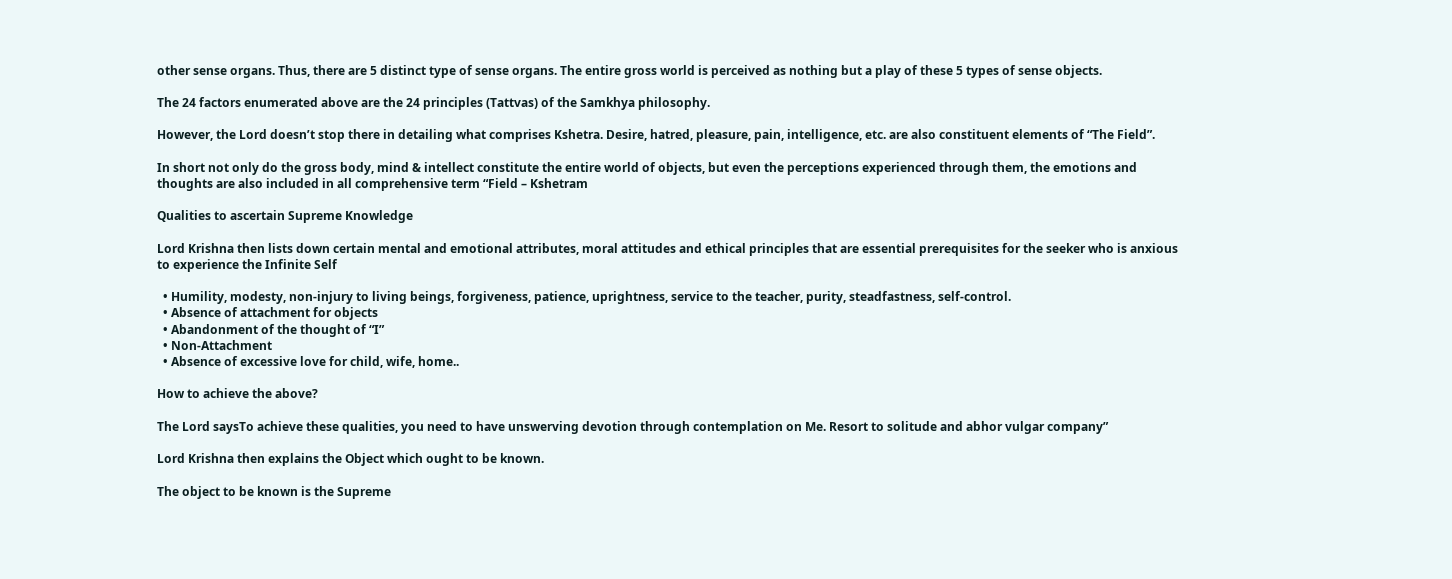other sense organs. Thus, there are 5 distinct type of sense organs. The entire gross world is perceived as nothing but a play of these 5 types of sense objects.

The 24 factors enumerated above are the 24 principles (Tattvas) of the Samkhya philosophy.

However, the Lord doesn’t stop there in detailing what comprises Kshetra. Desire, hatred, pleasure, pain, intelligence, etc. are also constituent elements of “The Field”.

In short not only do the gross body, mind & intellect constitute the entire world of objects, but even the perceptions experienced through them, the emotions and thoughts are also included in all comprehensive term “Field – Kshetram

Qualities to ascertain Supreme Knowledge

Lord Krishna then lists down certain mental and emotional attributes, moral attitudes and ethical principles that are essential prerequisites for the seeker who is anxious to experience the Infinite Self

  • Humility, modesty, non-injury to living beings, forgiveness, patience, uprightness, service to the teacher, purity, steadfastness, self-control.
  • Absence of attachment for objects
  • Abandonment of the thought of “I”
  • Non-Attachment
  • Absence of excessive love for child, wife, home..

How to achieve the above?

The Lord saysTo achieve these qualities, you need to have unswerving devotion through contemplation on Me. Resort to solitude and abhor vulgar company”

Lord Krishna then explains the Object which ought to be known.

The object to be known is the Supreme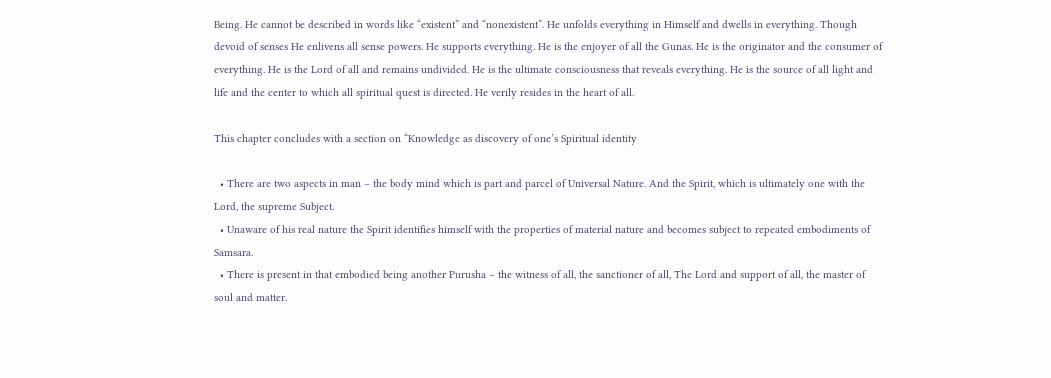Being. He cannot be described in words like “existent” and “nonexistent”. He unfolds everything in Himself and dwells in everything. Though devoid of senses He enlivens all sense powers. He supports everything. He is the enjoyer of all the Gunas. He is the originator and the consumer of everything. He is the Lord of all and remains undivided. He is the ultimate consciousness that reveals everything. He is the source of all light and life and the center to which all spiritual quest is directed. He verily resides in the heart of all.

This chapter concludes with a section on “Knowledge as discovery of one’s Spiritual identity

  • There are two aspects in man – the body mind which is part and parcel of Universal Nature. And the Spirit, which is ultimately one with the Lord, the supreme Subject.
  • Unaware of his real nature the Spirit identifies himself with the properties of material nature and becomes subject to repeated embodiments of Samsara.
  • There is present in that embodied being another Purusha – the witness of all, the sanctioner of all, The Lord and support of all, the master of soul and matter.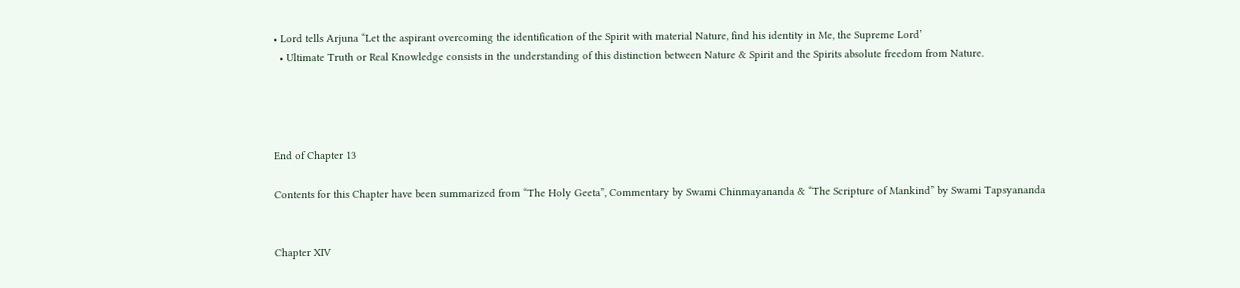• Lord tells Arjuna “Let the aspirant overcoming the identification of the Spirit with material Nature, find his identity in Me, the Supreme Lord’
  • Ultimate Truth or Real Knowledge consists in the understanding of this distinction between Nature & Spirit and the Spirits absolute freedom from Nature.




End of Chapter 13

Contents for this Chapter have been summarized from “The Holy Geeta”, Commentary by Swami Chinmayananda & “The Scripture of Mankind” by Swami Tapsyananda


Chapter XIV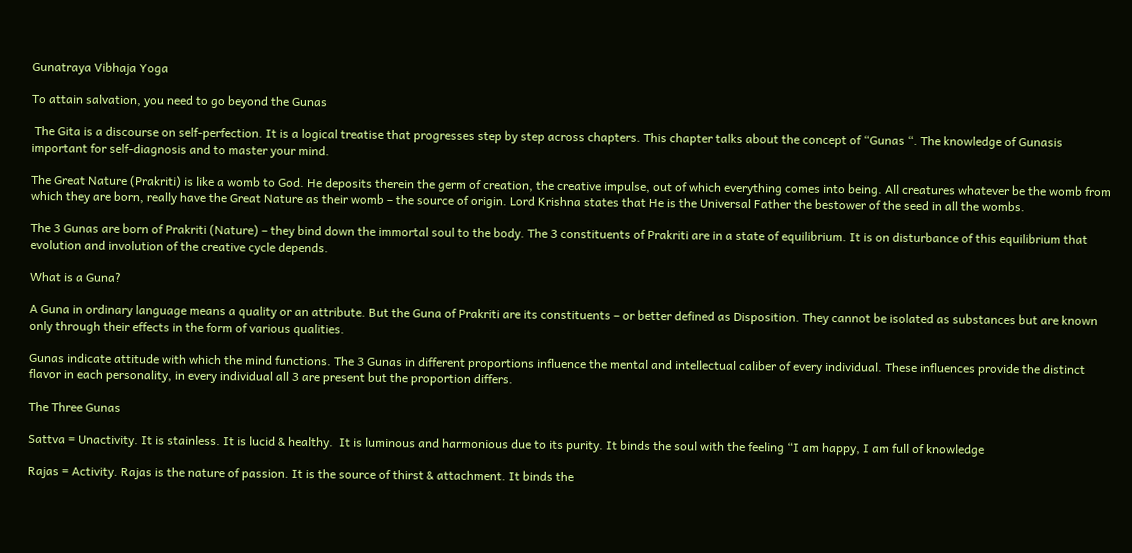Gunatraya Vibhaja Yoga

To attain salvation, you need to go beyond the Gunas

 The Gita is a discourse on self-perfection. It is a logical treatise that progresses step by step across chapters. This chapter talks about the concept of “Gunas “. The knowledge of Gunasis important for self-diagnosis and to master your mind.

The Great Nature (Prakriti) is like a womb to God. He deposits therein the germ of creation, the creative impulse, out of which everything comes into being. All creatures whatever be the womb from which they are born, really have the Great Nature as their womb – the source of origin. Lord Krishna states that He is the Universal Father the bestower of the seed in all the wombs.

The 3 Gunas are born of Prakriti (Nature) – they bind down the immortal soul to the body. The 3 constituents of Prakriti are in a state of equilibrium. It is on disturbance of this equilibrium that evolution and involution of the creative cycle depends.

What is a Guna?

A Guna in ordinary language means a quality or an attribute. But the Guna of Prakriti are its constituents – or better defined as Disposition. They cannot be isolated as substances but are known only through their effects in the form of various qualities.

Gunas indicate attitude with which the mind functions. The 3 Gunas in different proportions influence the mental and intellectual caliber of every individual. These influences provide the distinct flavor in each personality, in every individual all 3 are present but the proportion differs.

The Three Gunas

Sattva = Unactivity. It is stainless. It is lucid & healthy.  It is luminous and harmonious due to its purity. It binds the soul with the feeling “I am happy, I am full of knowledge

Rajas = Activity. Rajas is the nature of passion. It is the source of thirst & attachment. It binds the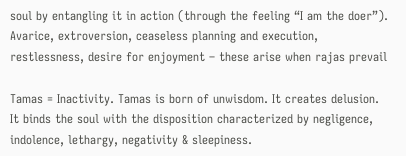soul by entangling it in action (through the feeling “I am the doer”). Avarice, extroversion, ceaseless planning and execution, restlessness, desire for enjoyment – these arise when rajas prevail

Tamas = Inactivity. Tamas is born of unwisdom. It creates delusion. It binds the soul with the disposition characterized by negligence, indolence, lethargy, negativity & sleepiness.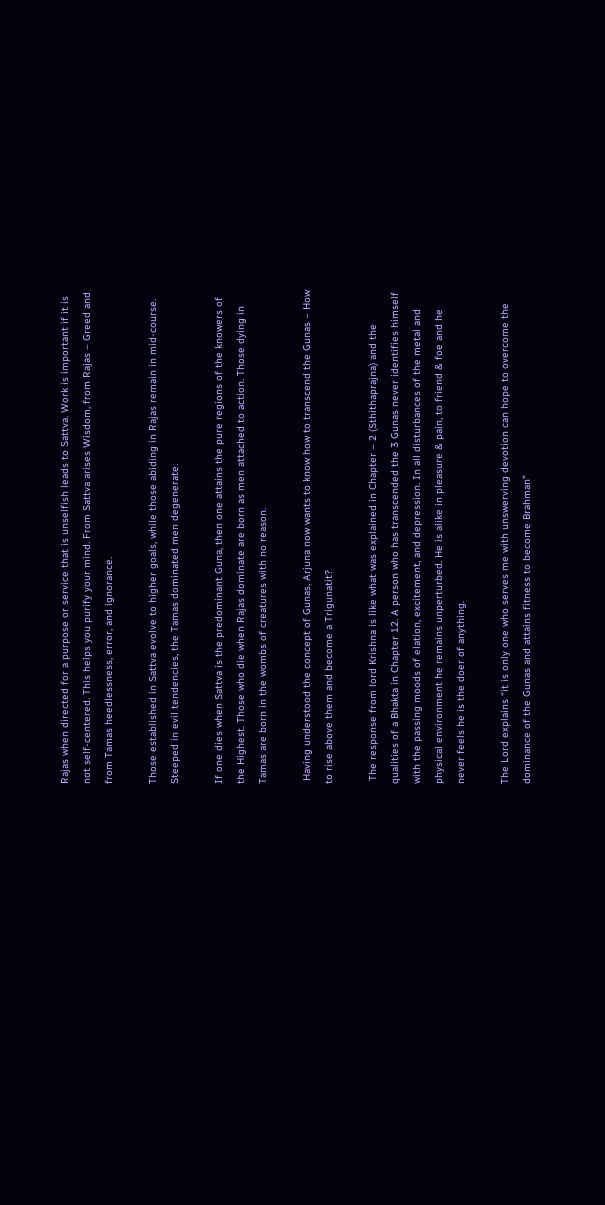Rajas when directed for a purpose or service that is unselfish leads to Sattva. Work is important if it is not self-centered. This helps you purify your mind. From Sattva arises Wisdom, from Rajas – Greed and from Tamas heedlessness, error, and ignorance.

Those established in Sattva evolve to higher goals, while those abiding in Rajas remain in mid-course. Steeped in evil tendencies, the Tamas dominated men degenerate.

If one dies when Sattva is the predominant Guna, then one attains the pure regions of the knowers of the Highest. Those who die when Rajas dominate are born as men attached to action. Those dying in Tamas are born in the wombs of creatures with no reason.

 Having understood the concept of Gunas, Arjuna now wants to know how to transcend the Gunas – How to rise above them and become a Trigunatit?

 The response from lord Krishna is like what was explained in Chapter – 2 (Sthithaprajna) and the qualities of a Bhakta in Chapter 12. A person who has transcended the 3 Gunas never identifies himself with the passing moods of elation, excitement, and depression. In all disturbances of the metal and physical environment he remains unperturbed. He is alike in pleasure & pain, to friend & foe and he never feels he is the doer of anything.

The Lord explains “it is only one who serves me with unswerving devotion can hope to overcome the dominance of the Gunas and attains fitness to become Brahman”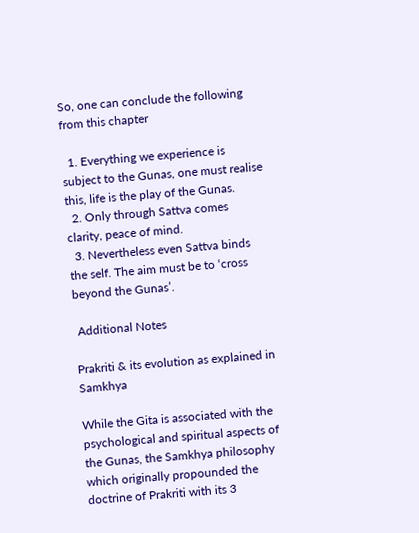So, one can conclude the following from this chapter

  1. Everything we experience is subject to the Gunas, one must realise this, life is the play of the Gunas.
  2. Only through Sattva comes clarity, peace of mind.
  3. Nevertheless even Sattva binds the self. The aim must be to ‘cross beyond the Gunas’.

 Additional Notes

Prakriti & its evolution as explained in Samkhya

While the Gita is associated with the psychological and spiritual aspects of the Gunas, the Samkhya philosophy which originally propounded the doctrine of Prakriti with its 3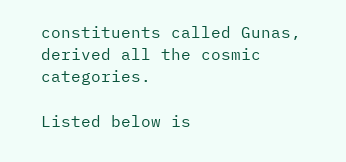constituents called Gunas, derived all the cosmic categories.

Listed below is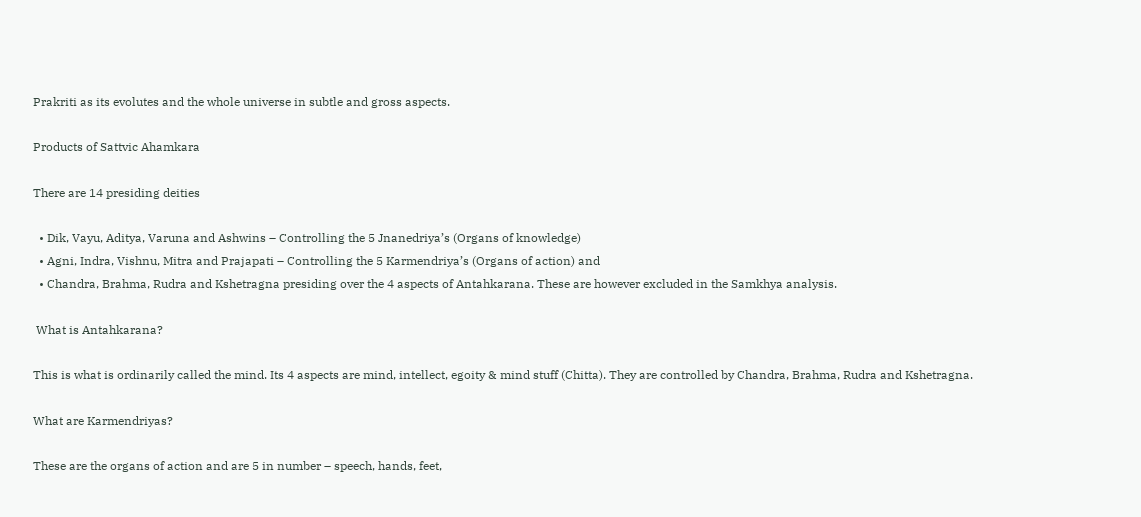Prakriti as its evolutes and the whole universe in subtle and gross aspects.

Products of Sattvic Ahamkara

There are 14 presiding deities

  • Dik, Vayu, Aditya, Varuna and Ashwins – Controlling the 5 Jnanedriya’s (Organs of knowledge)
  • Agni, Indra, Vishnu, Mitra and Prajapati – Controlling the 5 Karmendriya’s (Organs of action) and
  • Chandra, Brahma, Rudra and Kshetragna presiding over the 4 aspects of Antahkarana. These are however excluded in the Samkhya analysis.

 What is Antahkarana?

This is what is ordinarily called the mind. Its 4 aspects are mind, intellect, egoity & mind stuff (Chitta). They are controlled by Chandra, Brahma, Rudra and Kshetragna.

What are Karmendriyas?

These are the organs of action and are 5 in number – speech, hands, feet,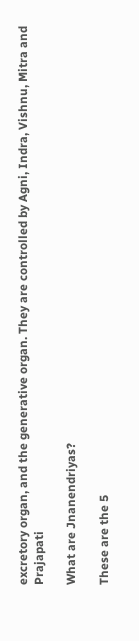excretory organ, and the generative organ. They are controlled by Agni, Indra, Vishnu, Mitra and Prajapati

What are Jnanendriyas?

These are the 5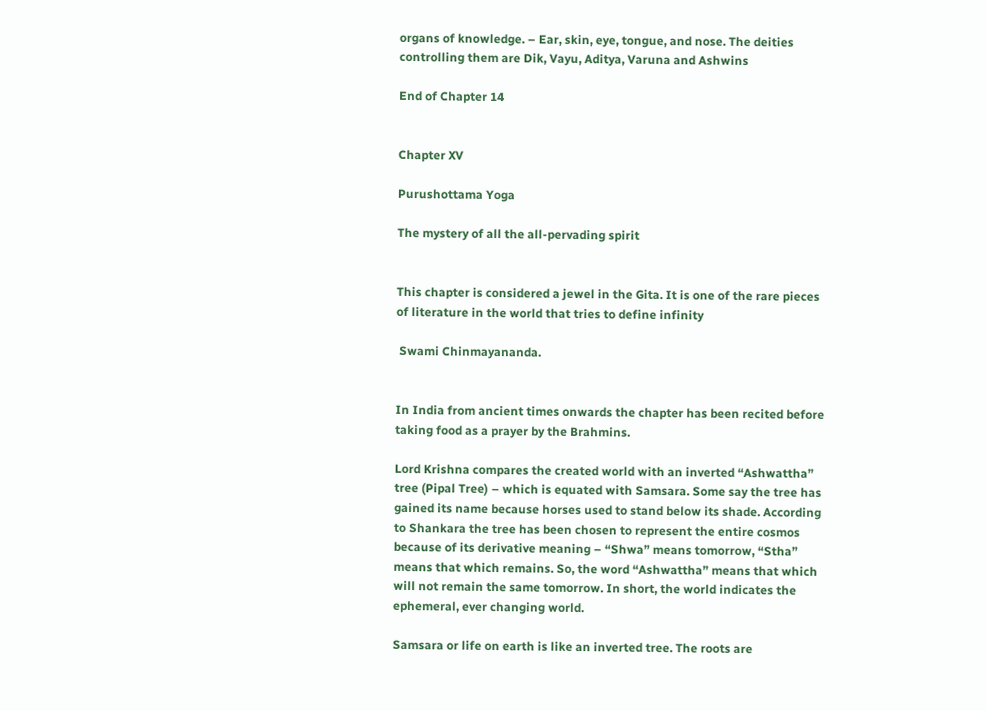organs of knowledge. – Ear, skin, eye, tongue, and nose. The deities controlling them are Dik, Vayu, Aditya, Varuna and Ashwins

End of Chapter 14


Chapter XV

Purushottama Yoga

The mystery of all the all-pervading spirit


This chapter is considered a jewel in the Gita. It is one of the rare pieces of literature in the world that tries to define infinity

 Swami Chinmayananda.


In India from ancient times onwards the chapter has been recited before taking food as a prayer by the Brahmins.

Lord Krishna compares the created world with an inverted “Ashwattha” tree (Pipal Tree) – which is equated with Samsara. Some say the tree has gained its name because horses used to stand below its shade. According to Shankara the tree has been chosen to represent the entire cosmos because of its derivative meaning – “Shwa” means tomorrow, “Stha” means that which remains. So, the word “Ashwattha” means that which will not remain the same tomorrow. In short, the world indicates the ephemeral, ever changing world.

Samsara or life on earth is like an inverted tree. The roots are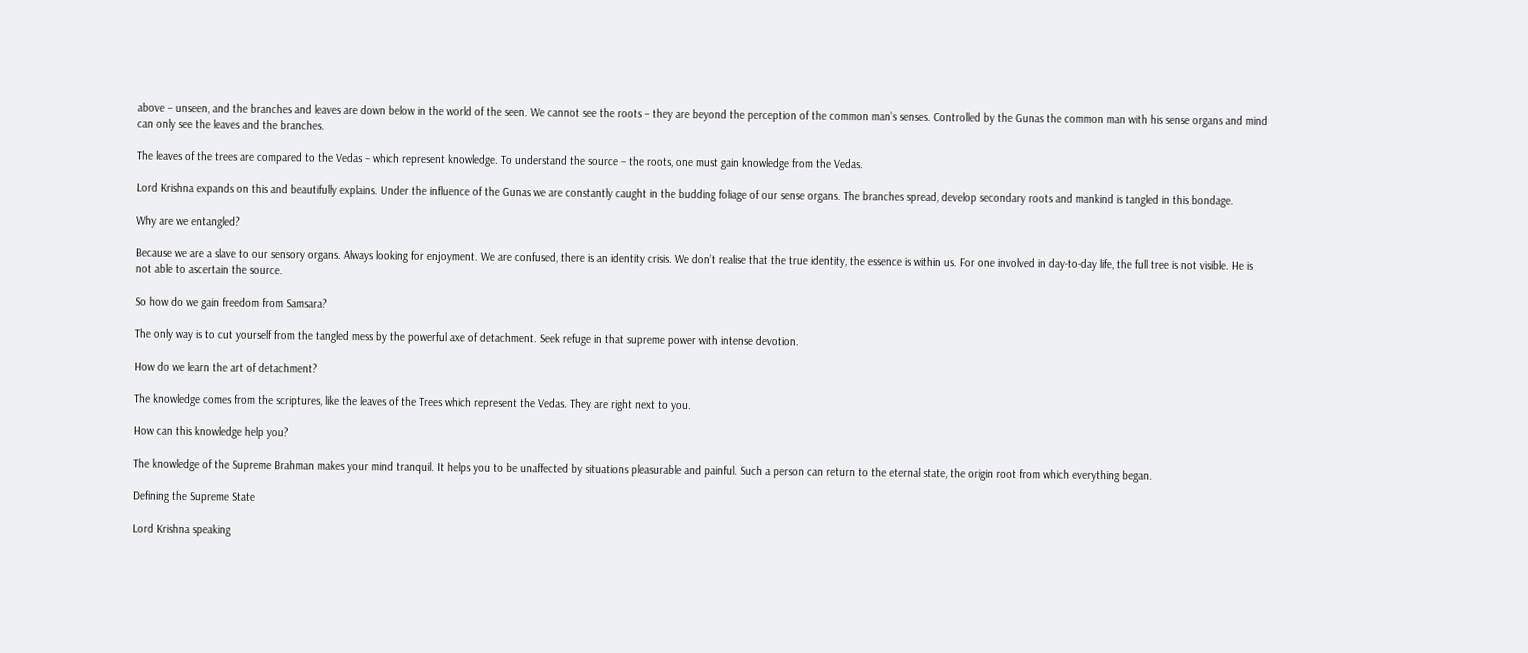above – unseen, and the branches and leaves are down below in the world of the seen. We cannot see the roots – they are beyond the perception of the common man’s senses. Controlled by the Gunas the common man with his sense organs and mind can only see the leaves and the branches.

The leaves of the trees are compared to the Vedas – which represent knowledge. To understand the source – the roots, one must gain knowledge from the Vedas.

Lord Krishna expands on this and beautifully explains. Under the influence of the Gunas we are constantly caught in the budding foliage of our sense organs. The branches spread, develop secondary roots and mankind is tangled in this bondage.

Why are we entangled?

Because we are a slave to our sensory organs. Always looking for enjoyment. We are confused, there is an identity crisis. We don’t realise that the true identity, the essence is within us. For one involved in day-to-day life, the full tree is not visible. He is not able to ascertain the source.

So how do we gain freedom from Samsara?

The only way is to cut yourself from the tangled mess by the powerful axe of detachment. Seek refuge in that supreme power with intense devotion.

How do we learn the art of detachment?

The knowledge comes from the scriptures, like the leaves of the Trees which represent the Vedas. They are right next to you.

How can this knowledge help you?

The knowledge of the Supreme Brahman makes your mind tranquil. It helps you to be unaffected by situations pleasurable and painful. Such a person can return to the eternal state, the origin root from which everything began.

Defining the Supreme State

Lord Krishna speaking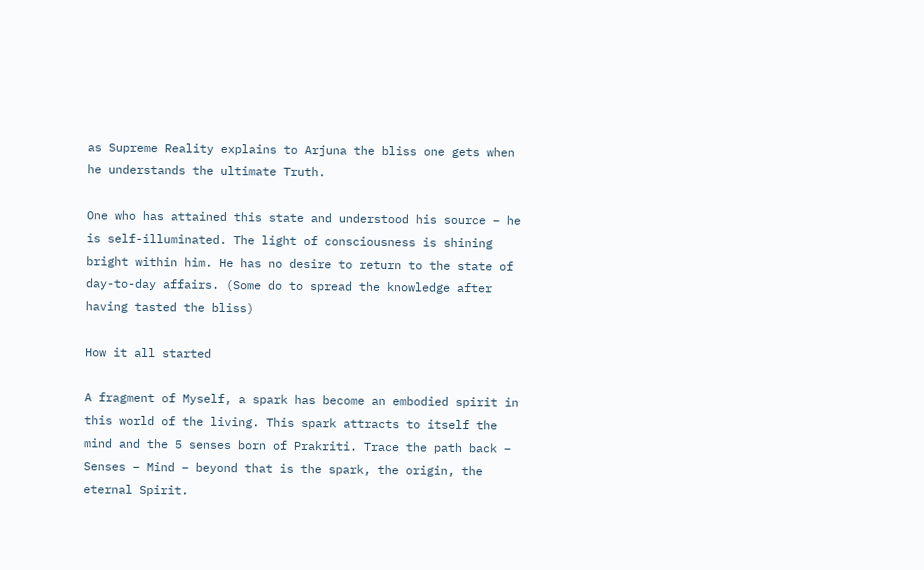as Supreme Reality explains to Arjuna the bliss one gets when he understands the ultimate Truth.

One who has attained this state and understood his source – he is self-illuminated. The light of consciousness is shining bright within him. He has no desire to return to the state of day-to-day affairs. (Some do to spread the knowledge after having tasted the bliss)

How it all started

A fragment of Myself, a spark has become an embodied spirit in this world of the living. This spark attracts to itself the mind and the 5 senses born of Prakriti. Trace the path back – Senses – Mind – beyond that is the spark, the origin, the eternal Spirit.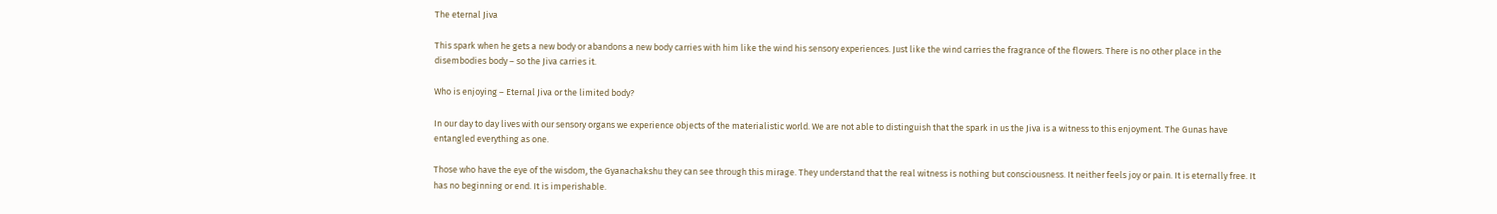The eternal Jiva

This spark when he gets a new body or abandons a new body carries with him like the wind his sensory experiences. Just like the wind carries the fragrance of the flowers. There is no other place in the disembodies body – so the Jiva carries it.

Who is enjoying – Eternal Jiva or the limited body?

In our day to day lives with our sensory organs we experience objects of the materialistic world. We are not able to distinguish that the spark in us the Jiva is a witness to this enjoyment. The Gunas have entangled everything as one.

Those who have the eye of the wisdom, the Gyanachakshu they can see through this mirage. They understand that the real witness is nothing but consciousness. It neither feels joy or pain. It is eternally free. It has no beginning or end. It is imperishable.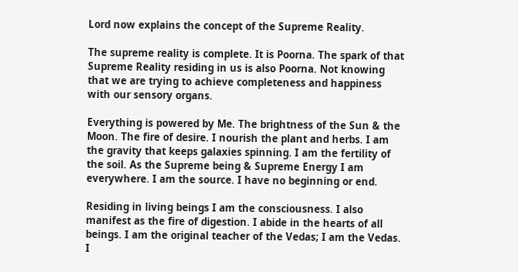Lord now explains the concept of the Supreme Reality.

The supreme reality is complete. It is Poorna. The spark of that Supreme Reality residing in us is also Poorna. Not knowing that we are trying to achieve completeness and happiness with our sensory organs.

Everything is powered by Me. The brightness of the Sun & the Moon. The fire of desire. I nourish the plant and herbs. I am the gravity that keeps galaxies spinning. I am the fertility of the soil. As the Supreme being & Supreme Energy I am everywhere. I am the source. I have no beginning or end.

Residing in living beings I am the consciousness. I also manifest as the fire of digestion. I abide in the hearts of all beings. I am the original teacher of the Vedas; I am the Vedas. I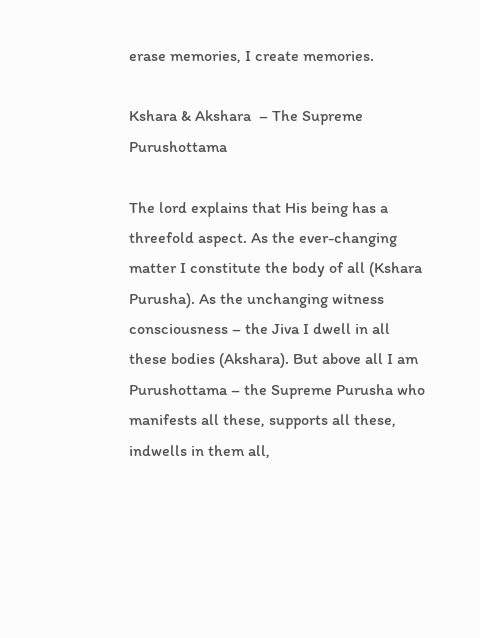erase memories, I create memories.

Kshara & Akshara  – The Supreme Purushottama

The lord explains that His being has a threefold aspect. As the ever-changing matter I constitute the body of all (Kshara Purusha). As the unchanging witness consciousness – the Jiva I dwell in all these bodies (Akshara). But above all I am Purushottama – the Supreme Purusha who manifests all these, supports all these, indwells in them all,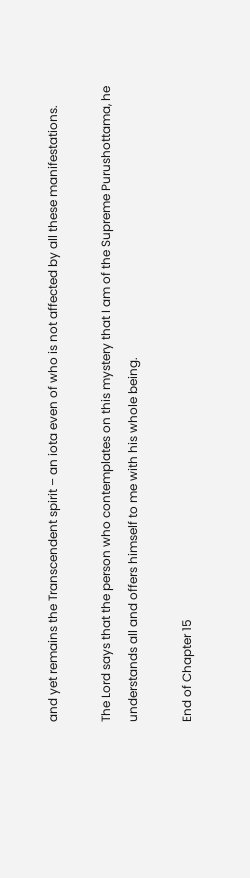and yet remains the Transcendent spirit – an iota even of who is not affected by all these manifestations.

The Lord says that the person who contemplates on this mystery that I am of the Supreme Purushottama, he understands all and offers himself to me with his whole being.

End of Chapter 15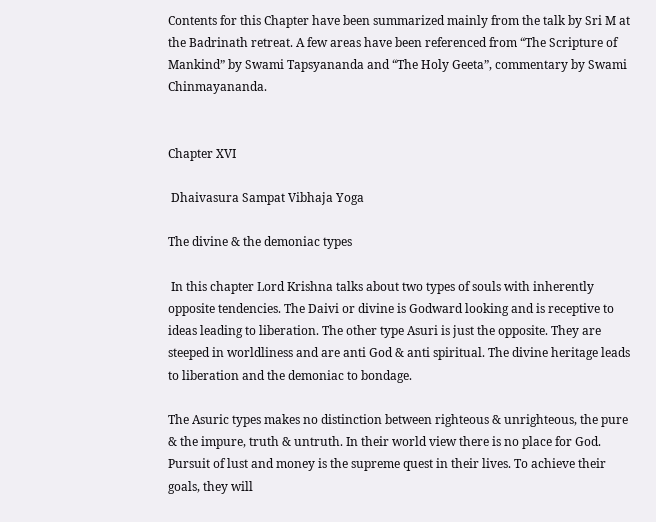Contents for this Chapter have been summarized mainly from the talk by Sri M at the Badrinath retreat. A few areas have been referenced from “The Scripture of Mankind” by Swami Tapsyananda and “The Holy Geeta”, commentary by Swami Chinmayananda.


Chapter XVI

 Dhaivasura Sampat Vibhaja Yoga

The divine & the demoniac types

 In this chapter Lord Krishna talks about two types of souls with inherently opposite tendencies. The Daivi or divine is Godward looking and is receptive to ideas leading to liberation. The other type Asuri is just the opposite. They are steeped in worldliness and are anti God & anti spiritual. The divine heritage leads to liberation and the demoniac to bondage.

The Asuric types makes no distinction between righteous & unrighteous, the pure & the impure, truth & untruth. In their world view there is no place for God. Pursuit of lust and money is the supreme quest in their lives. To achieve their goals, they will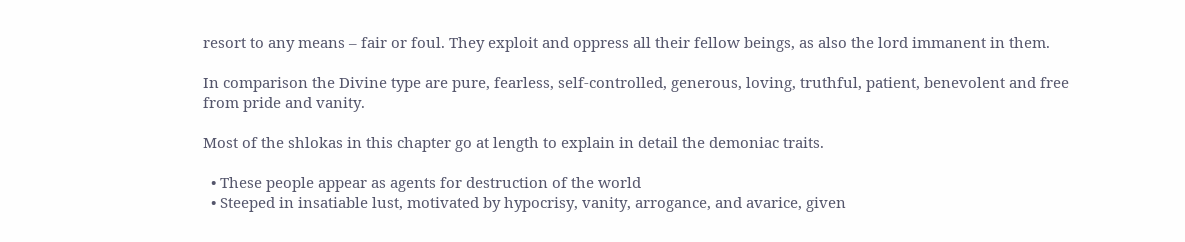resort to any means – fair or foul. They exploit and oppress all their fellow beings, as also the lord immanent in them.

In comparison the Divine type are pure, fearless, self-controlled, generous, loving, truthful, patient, benevolent and free from pride and vanity.

Most of the shlokas in this chapter go at length to explain in detail the demoniac traits.

  • These people appear as agents for destruction of the world
  • Steeped in insatiable lust, motivated by hypocrisy, vanity, arrogance, and avarice, given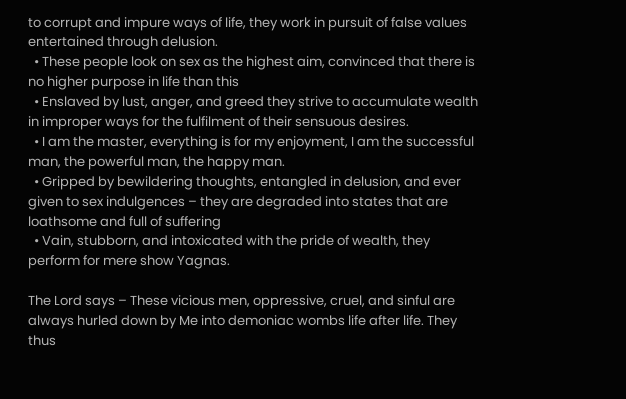to corrupt and impure ways of life, they work in pursuit of false values entertained through delusion.
  • These people look on sex as the highest aim, convinced that there is no higher purpose in life than this
  • Enslaved by lust, anger, and greed they strive to accumulate wealth in improper ways for the fulfilment of their sensuous desires.
  • I am the master, everything is for my enjoyment, I am the successful man, the powerful man, the happy man.
  • Gripped by bewildering thoughts, entangled in delusion, and ever given to sex indulgences – they are degraded into states that are loathsome and full of suffering
  • Vain, stubborn, and intoxicated with the pride of wealth, they perform for mere show Yagnas.

The Lord says – These vicious men, oppressive, cruel, and sinful are always hurled down by Me into demoniac wombs life after life. They thus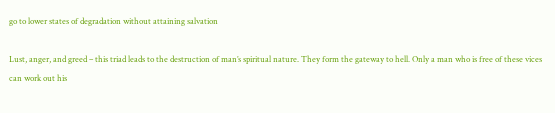go to lower states of degradation without attaining salvation

Lust, anger, and greed – this triad leads to the destruction of man’s spiritual nature. They form the gateway to hell. Only a man who is free of these vices can work out his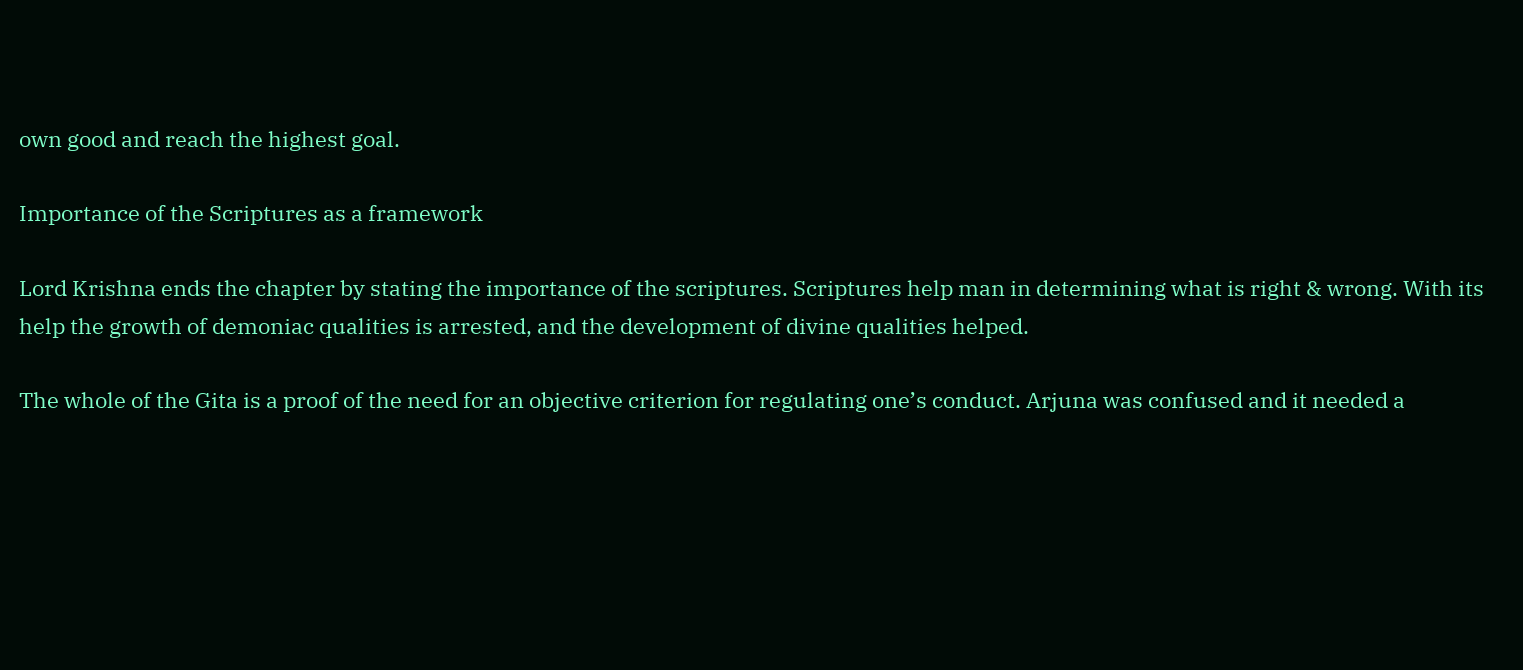own good and reach the highest goal.

Importance of the Scriptures as a framework

Lord Krishna ends the chapter by stating the importance of the scriptures. Scriptures help man in determining what is right & wrong. With its help the growth of demoniac qualities is arrested, and the development of divine qualities helped.

The whole of the Gita is a proof of the need for an objective criterion for regulating one’s conduct. Arjuna was confused and it needed a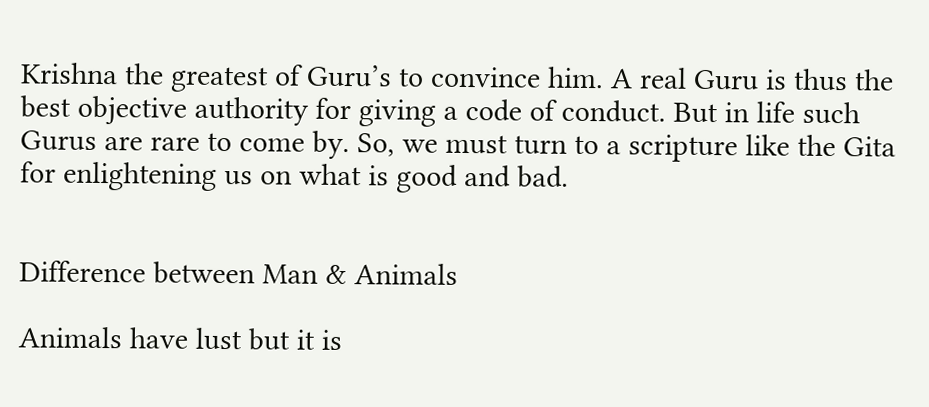Krishna the greatest of Guru’s to convince him. A real Guru is thus the best objective authority for giving a code of conduct. But in life such Gurus are rare to come by. So, we must turn to a scripture like the Gita for enlightening us on what is good and bad.


Difference between Man & Animals

Animals have lust but it is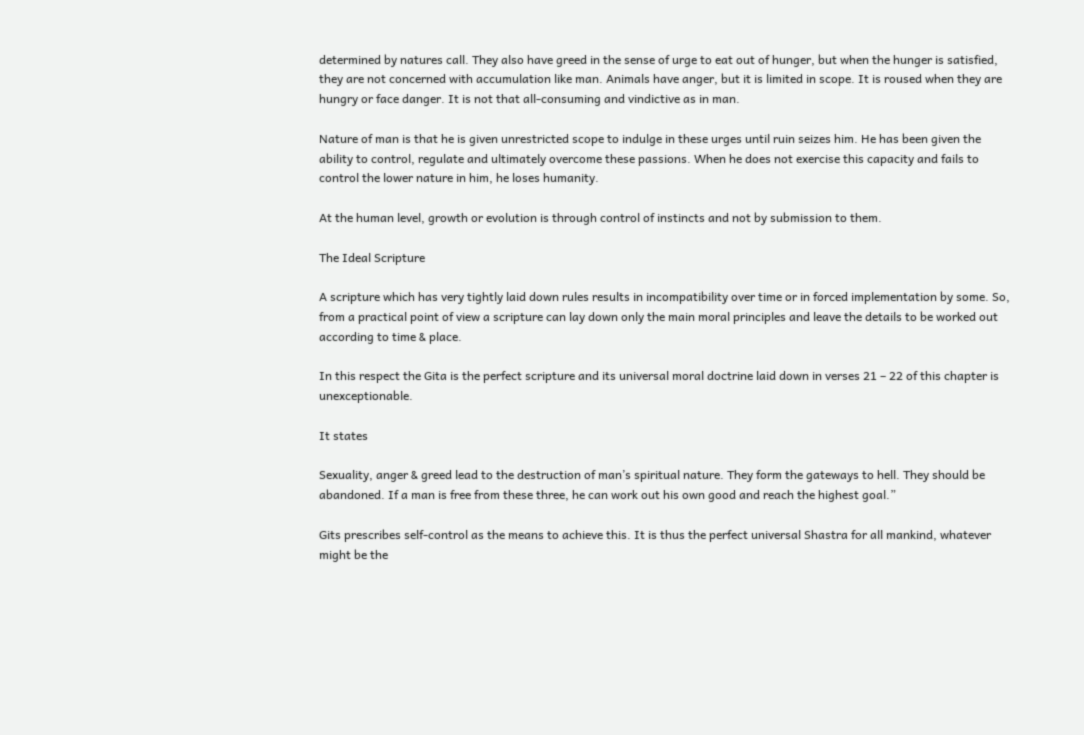determined by natures call. They also have greed in the sense of urge to eat out of hunger, but when the hunger is satisfied, they are not concerned with accumulation like man. Animals have anger, but it is limited in scope. It is roused when they are hungry or face danger. It is not that all-consuming and vindictive as in man.

Nature of man is that he is given unrestricted scope to indulge in these urges until ruin seizes him. He has been given the ability to control, regulate and ultimately overcome these passions. When he does not exercise this capacity and fails to control the lower nature in him, he loses humanity.

At the human level, growth or evolution is through control of instincts and not by submission to them.

The Ideal Scripture

A scripture which has very tightly laid down rules results in incompatibility over time or in forced implementation by some. So, from a practical point of view a scripture can lay down only the main moral principles and leave the details to be worked out according to time & place.

In this respect the Gita is the perfect scripture and its universal moral doctrine laid down in verses 21 – 22 of this chapter is unexceptionable.

It states

Sexuality, anger & greed lead to the destruction of man’s spiritual nature. They form the gateways to hell. They should be abandoned. If a man is free from these three, he can work out his own good and reach the highest goal.”

Gits prescribes self-control as the means to achieve this. It is thus the perfect universal Shastra for all mankind, whatever might be the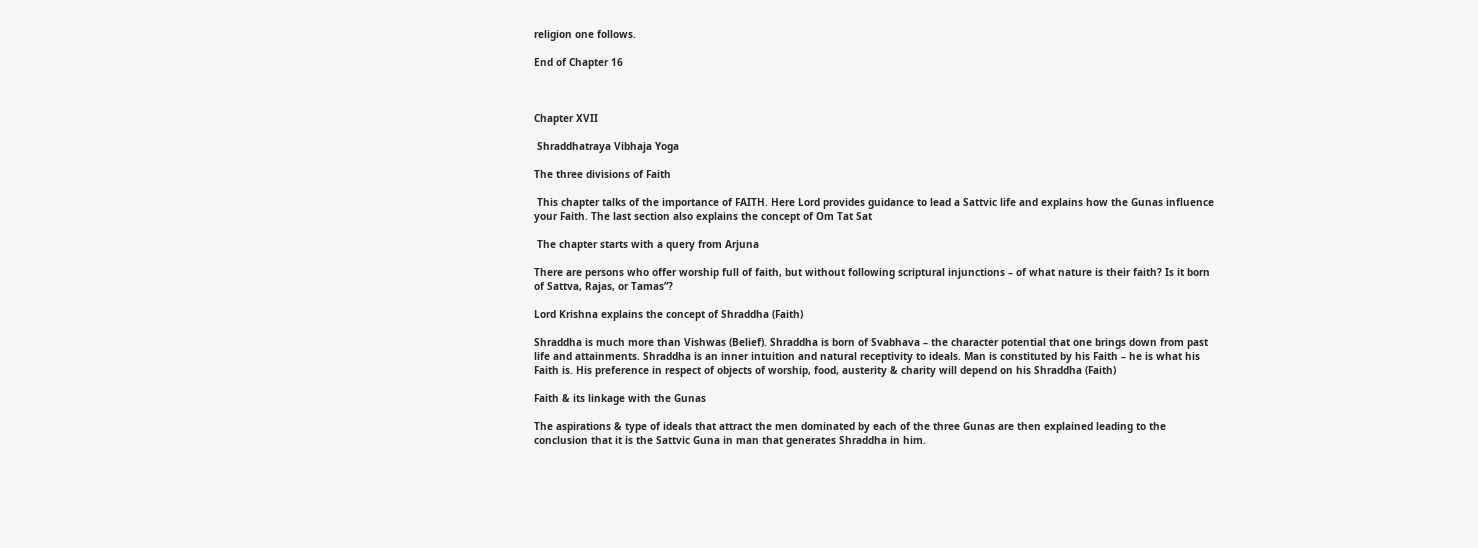religion one follows.

End of Chapter 16



Chapter XVII

 Shraddhatraya Vibhaja Yoga

The three divisions of Faith

 This chapter talks of the importance of FAITH. Here Lord provides guidance to lead a Sattvic life and explains how the Gunas influence your Faith. The last section also explains the concept of Om Tat Sat

 The chapter starts with a query from Arjuna

There are persons who offer worship full of faith, but without following scriptural injunctions – of what nature is their faith? Is it born of Sattva, Rajas, or Tamas”?

Lord Krishna explains the concept of Shraddha (Faith)

Shraddha is much more than Vishwas (Belief). Shraddha is born of Svabhava – the character potential that one brings down from past life and attainments. Shraddha is an inner intuition and natural receptivity to ideals. Man is constituted by his Faith – he is what his Faith is. His preference in respect of objects of worship, food, austerity & charity will depend on his Shraddha (Faith)

Faith & its linkage with the Gunas

The aspirations & type of ideals that attract the men dominated by each of the three Gunas are then explained leading to the conclusion that it is the Sattvic Guna in man that generates Shraddha in him.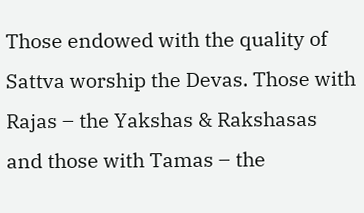Those endowed with the quality of Sattva worship the Devas. Those with Rajas – the Yakshas & Rakshasas and those with Tamas – the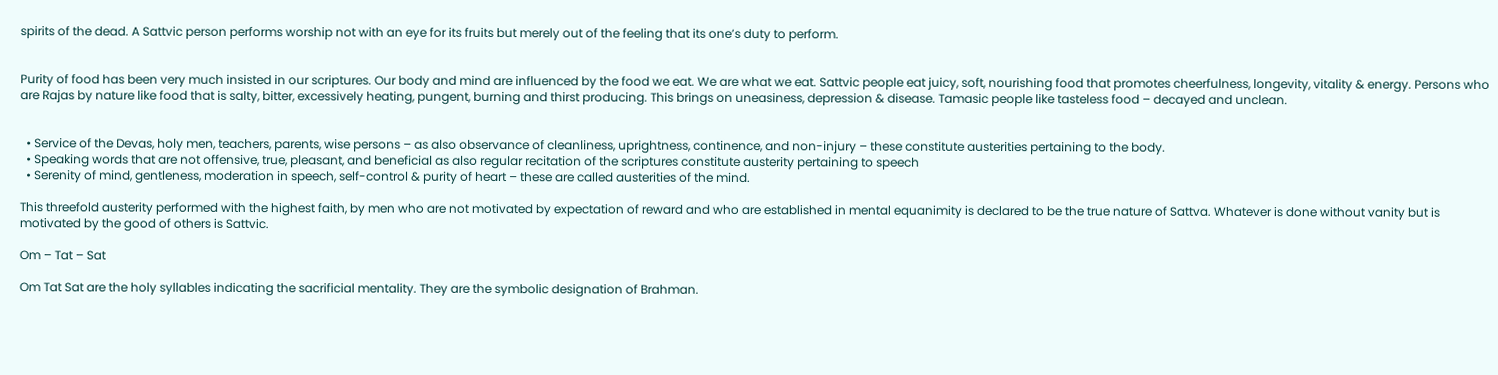spirits of the dead. A Sattvic person performs worship not with an eye for its fruits but merely out of the feeling that its one’s duty to perform.


Purity of food has been very much insisted in our scriptures. Our body and mind are influenced by the food we eat. We are what we eat. Sattvic people eat juicy, soft, nourishing food that promotes cheerfulness, longevity, vitality & energy. Persons who are Rajas by nature like food that is salty, bitter, excessively heating, pungent, burning and thirst producing. This brings on uneasiness, depression & disease. Tamasic people like tasteless food – decayed and unclean.


  • Service of the Devas, holy men, teachers, parents, wise persons – as also observance of cleanliness, uprightness, continence, and non-injury – these constitute austerities pertaining to the body.
  • Speaking words that are not offensive, true, pleasant, and beneficial as also regular recitation of the scriptures constitute austerity pertaining to speech
  • Serenity of mind, gentleness, moderation in speech, self-control & purity of heart – these are called austerities of the mind.

This threefold austerity performed with the highest faith, by men who are not motivated by expectation of reward and who are established in mental equanimity is declared to be the true nature of Sattva. Whatever is done without vanity but is motivated by the good of others is Sattvic.

Om – Tat – Sat

Om Tat Sat are the holy syllables indicating the sacrificial mentality. They are the symbolic designation of Brahman.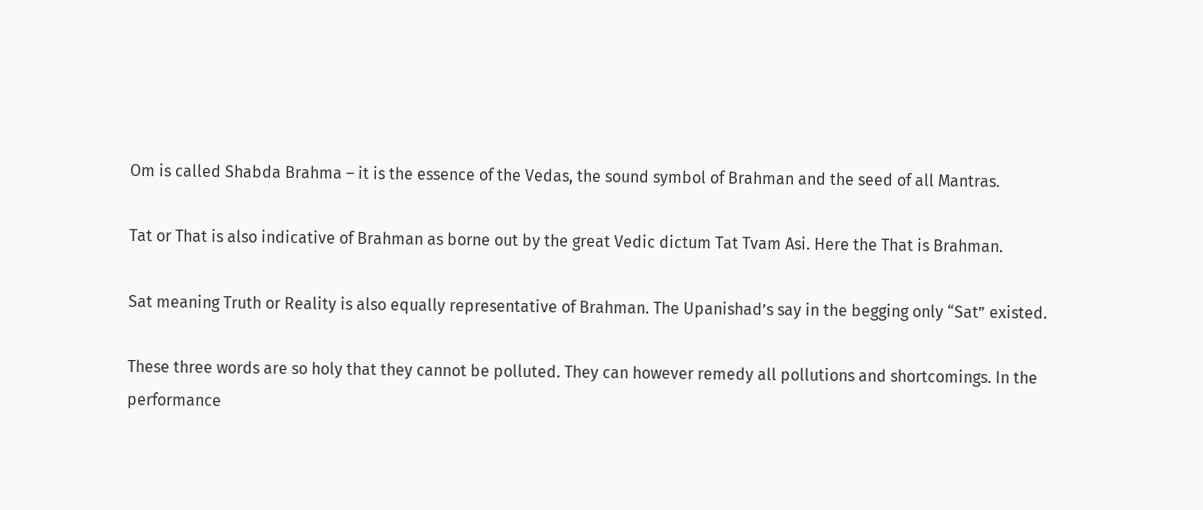Om is called Shabda Brahma – it is the essence of the Vedas, the sound symbol of Brahman and the seed of all Mantras.

Tat or That is also indicative of Brahman as borne out by the great Vedic dictum Tat Tvam Asi. Here the That is Brahman.

Sat meaning Truth or Reality is also equally representative of Brahman. The Upanishad’s say in the begging only “Sat” existed.

These three words are so holy that they cannot be polluted. They can however remedy all pollutions and shortcomings. In the performance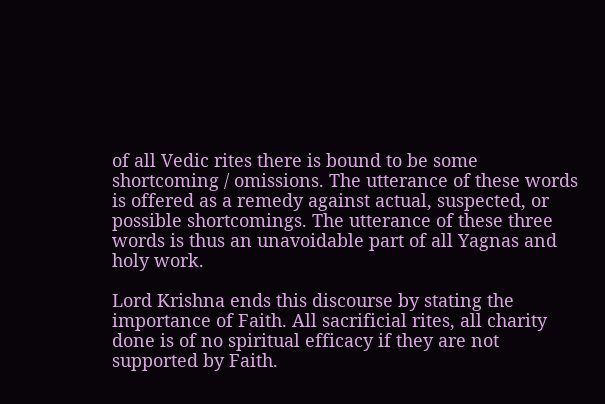of all Vedic rites there is bound to be some shortcoming / omissions. The utterance of these words is offered as a remedy against actual, suspected, or possible shortcomings. The utterance of these three words is thus an unavoidable part of all Yagnas and holy work.

Lord Krishna ends this discourse by stating the importance of Faith. All sacrificial rites, all charity done is of no spiritual efficacy if they are not supported by Faith.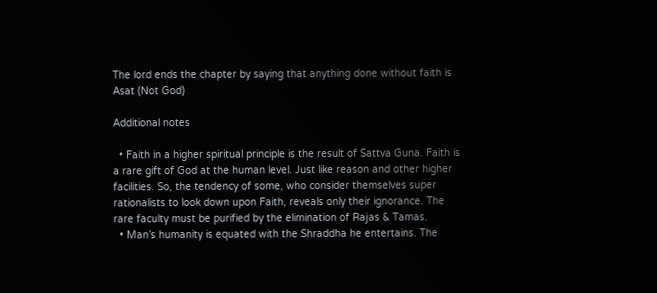The lord ends the chapter by saying that anything done without faith is Asat (Not God)

Additional notes

  • Faith in a higher spiritual principle is the result of Sattva Guna. Faith is a rare gift of God at the human level. Just like reason and other higher facilities. So, the tendency of some, who consider themselves super rationalists to look down upon Faith, reveals only their ignorance. The rare faculty must be purified by the elimination of Rajas & Tamas.
  • Man’s humanity is equated with the Shraddha he entertains. The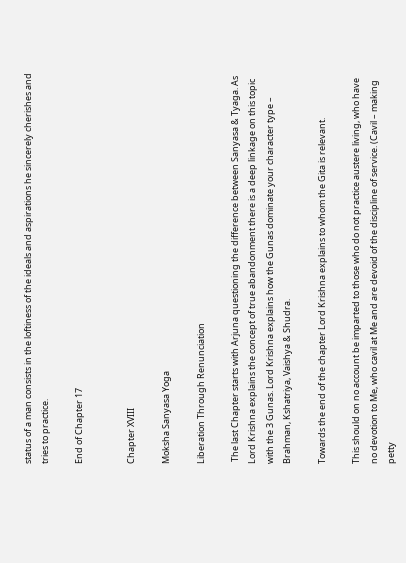status of a man consists in the loftiness of the ideals and aspirations he sincerely cherishes and tries to practice.

End of Chapter 17


Chapter XVIII

Moksha Sanyasa Yoga

Liberation Through Renunciation

 The last Chapter starts with Arjuna questioning the difference between Sanyasa & Tyaga. As Lord Krishna explains the concept of true abandonment there is a deep linkage on this topic with the 3 Gunas. Lord Krishna explains how the Gunas dominate your character type – Brahman, Kshatriya, Vaishya & Shudra.

Towards the end of the chapter Lord Krishna explains to whom the Gita is relevant.

This should on no account be imparted to those who do not practice austere living, who have no devotion to Me, who cavil at Me and are devoid of the discipline of service. (Cavil – making petty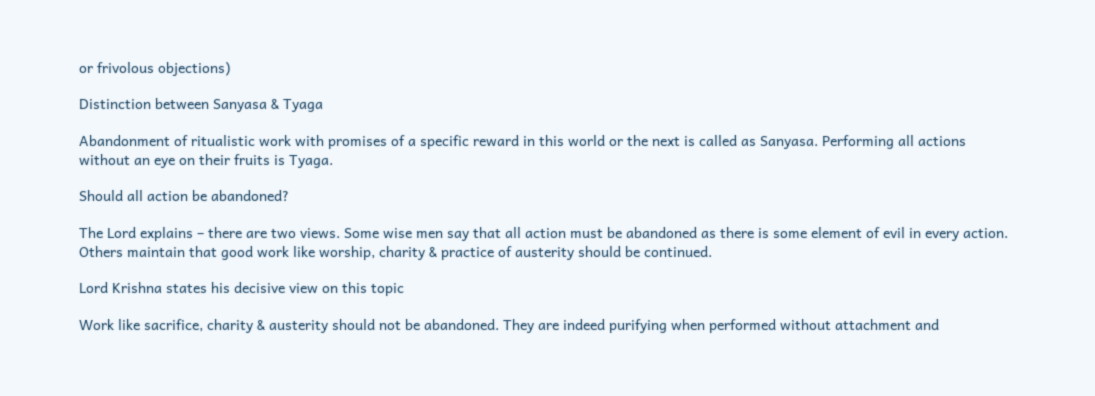or frivolous objections)

Distinction between Sanyasa & Tyaga

Abandonment of ritualistic work with promises of a specific reward in this world or the next is called as Sanyasa. Performing all actions without an eye on their fruits is Tyaga.

Should all action be abandoned?

The Lord explains – there are two views. Some wise men say that all action must be abandoned as there is some element of evil in every action. Others maintain that good work like worship, charity & practice of austerity should be continued.

Lord Krishna states his decisive view on this topic

Work like sacrifice, charity & austerity should not be abandoned. They are indeed purifying when performed without attachment and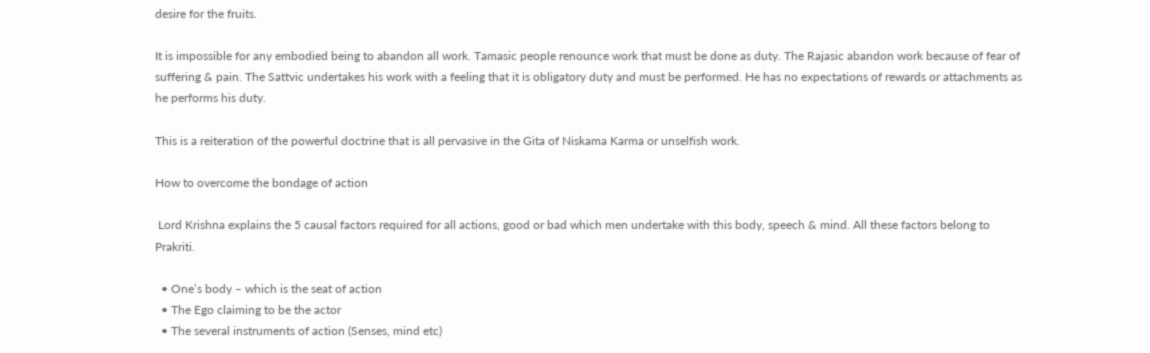desire for the fruits.

It is impossible for any embodied being to abandon all work. Tamasic people renounce work that must be done as duty. The Rajasic abandon work because of fear of suffering & pain. The Sattvic undertakes his work with a feeling that it is obligatory duty and must be performed. He has no expectations of rewards or attachments as he performs his duty.

This is a reiteration of the powerful doctrine that is all pervasive in the Gita of Niskama Karma or unselfish work.

How to overcome the bondage of action

 Lord Krishna explains the 5 causal factors required for all actions, good or bad which men undertake with this body, speech & mind. All these factors belong to Prakriti.

  • One’s body – which is the seat of action
  • The Ego claiming to be the actor
  • The several instruments of action (Senses, mind etc)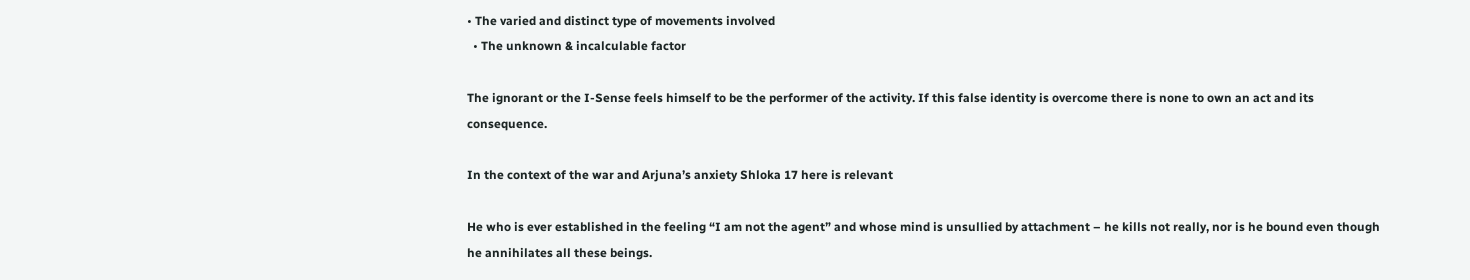• The varied and distinct type of movements involved
  • The unknown & incalculable factor

The ignorant or the I-Sense feels himself to be the performer of the activity. If this false identity is overcome there is none to own an act and its consequence.

In the context of the war and Arjuna’s anxiety Shloka 17 here is relevant

He who is ever established in the feeling “I am not the agent” and whose mind is unsullied by attachment – he kills not really, nor is he bound even though he annihilates all these beings.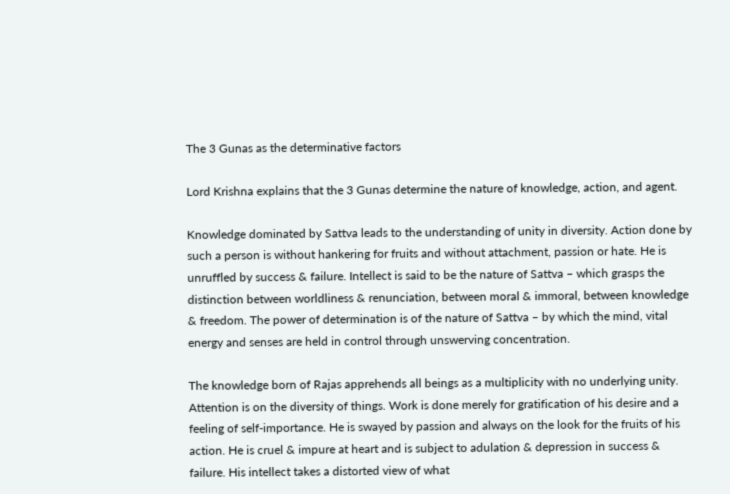The 3 Gunas as the determinative factors

Lord Krishna explains that the 3 Gunas determine the nature of knowledge, action, and agent.

Knowledge dominated by Sattva leads to the understanding of unity in diversity. Action done by such a person is without hankering for fruits and without attachment, passion or hate. He is unruffled by success & failure. Intellect is said to be the nature of Sattva – which grasps the distinction between worldliness & renunciation, between moral & immoral, between knowledge & freedom. The power of determination is of the nature of Sattva – by which the mind, vital energy and senses are held in control through unswerving concentration.

The knowledge born of Rajas apprehends all beings as a multiplicity with no underlying unity. Attention is on the diversity of things. Work is done merely for gratification of his desire and a feeling of self-importance. He is swayed by passion and always on the look for the fruits of his action. He is cruel & impure at heart and is subject to adulation & depression in success & failure. His intellect takes a distorted view of what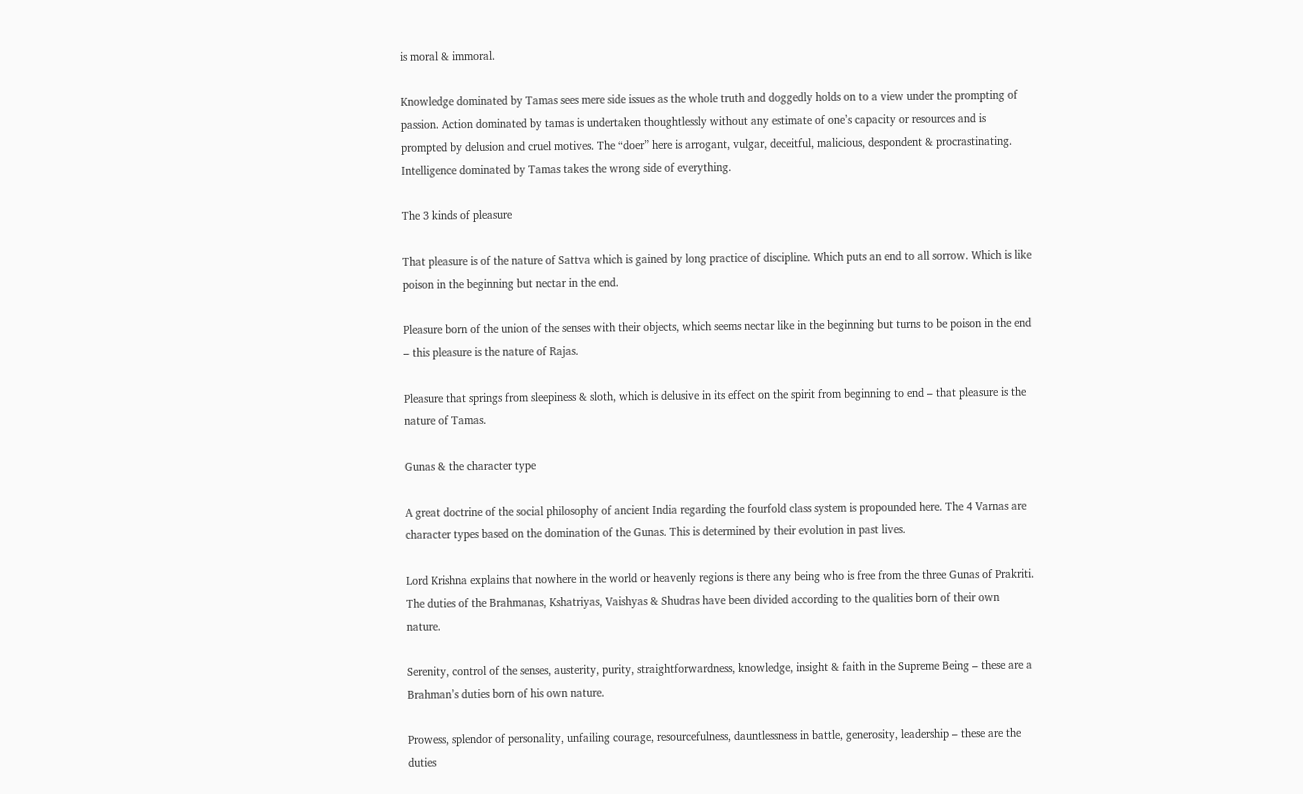is moral & immoral.

Knowledge dominated by Tamas sees mere side issues as the whole truth and doggedly holds on to a view under the prompting of passion. Action dominated by tamas is undertaken thoughtlessly without any estimate of one’s capacity or resources and is prompted by delusion and cruel motives. The “doer” here is arrogant, vulgar, deceitful, malicious, despondent & procrastinating. Intelligence dominated by Tamas takes the wrong side of everything.

The 3 kinds of pleasure

That pleasure is of the nature of Sattva which is gained by long practice of discipline. Which puts an end to all sorrow. Which is like poison in the beginning but nectar in the end.

Pleasure born of the union of the senses with their objects, which seems nectar like in the beginning but turns to be poison in the end – this pleasure is the nature of Rajas.

Pleasure that springs from sleepiness & sloth, which is delusive in its effect on the spirit from beginning to end – that pleasure is the nature of Tamas.

Gunas & the character type

A great doctrine of the social philosophy of ancient India regarding the fourfold class system is propounded here. The 4 Varnas are character types based on the domination of the Gunas. This is determined by their evolution in past lives.

Lord Krishna explains that nowhere in the world or heavenly regions is there any being who is free from the three Gunas of Prakriti. The duties of the Brahmanas, Kshatriyas, Vaishyas & Shudras have been divided according to the qualities born of their own nature.

Serenity, control of the senses, austerity, purity, straightforwardness, knowledge, insight & faith in the Supreme Being – these are a Brahman’s duties born of his own nature.

Prowess, splendor of personality, unfailing courage, resourcefulness, dauntlessness in battle, generosity, leadership – these are the duties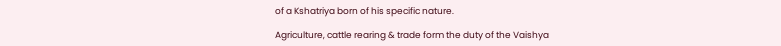of a Kshatriya born of his specific nature.

Agriculture, cattle rearing & trade form the duty of the Vaishya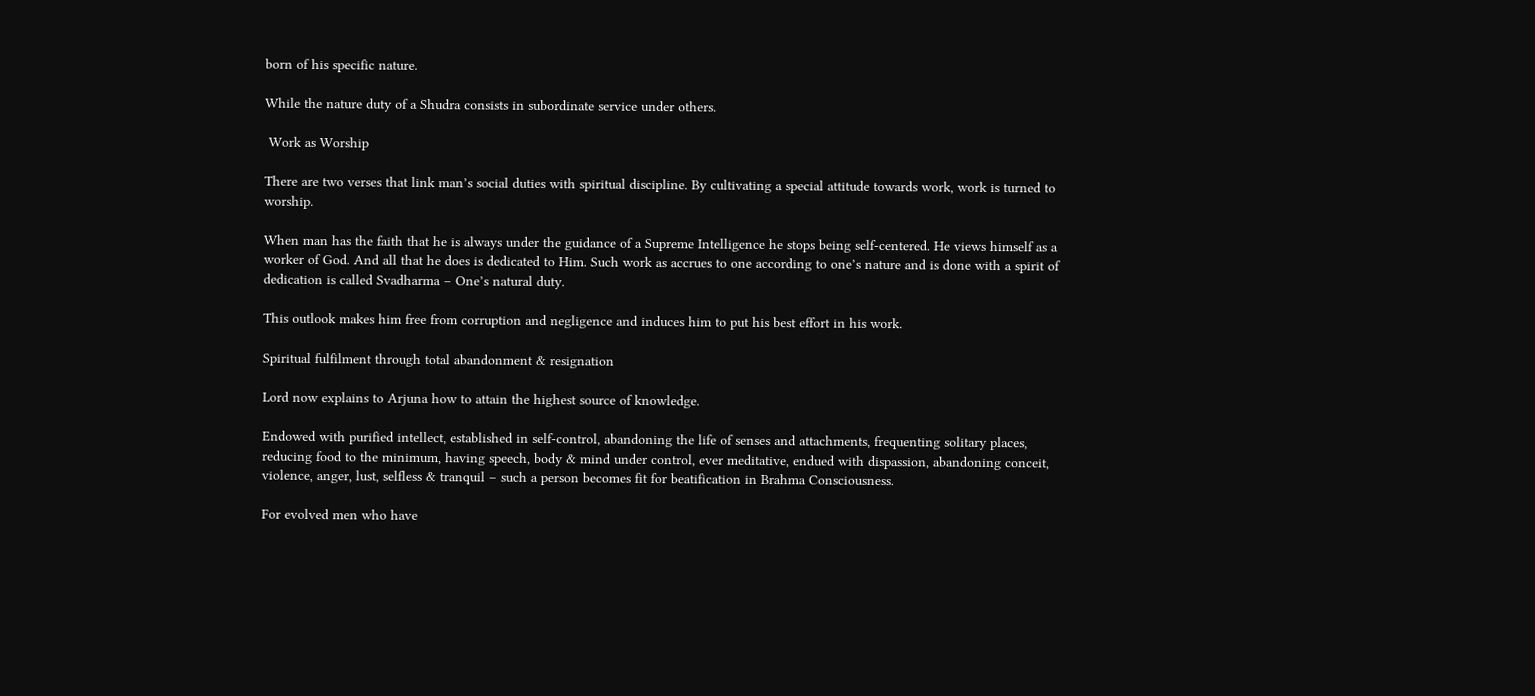born of his specific nature.

While the nature duty of a Shudra consists in subordinate service under others.

 Work as Worship

There are two verses that link man’s social duties with spiritual discipline. By cultivating a special attitude towards work, work is turned to worship.

When man has the faith that he is always under the guidance of a Supreme Intelligence he stops being self-centered. He views himself as a worker of God. And all that he does is dedicated to Him. Such work as accrues to one according to one’s nature and is done with a spirit of dedication is called Svadharma – One’s natural duty.

This outlook makes him free from corruption and negligence and induces him to put his best effort in his work.

Spiritual fulfilment through total abandonment & resignation

Lord now explains to Arjuna how to attain the highest source of knowledge.

Endowed with purified intellect, established in self-control, abandoning the life of senses and attachments, frequenting solitary places, reducing food to the minimum, having speech, body & mind under control, ever meditative, endued with dispassion, abandoning conceit, violence, anger, lust, selfless & tranquil – such a person becomes fit for beatification in Brahma Consciousness.

For evolved men who have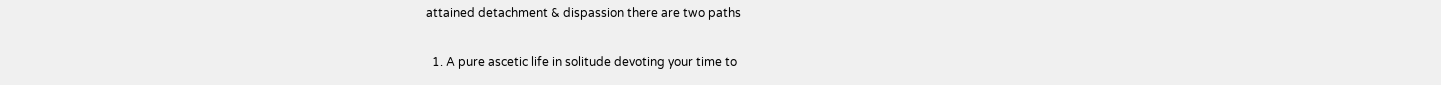attained detachment & dispassion there are two paths

  1. A pure ascetic life in solitude devoting your time to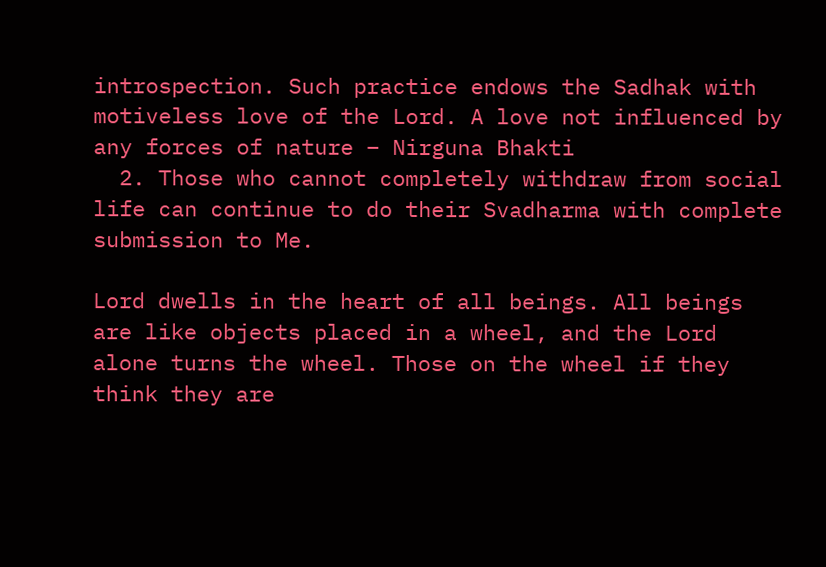introspection. Such practice endows the Sadhak with motiveless love of the Lord. A love not influenced by any forces of nature – Nirguna Bhakti
  2. Those who cannot completely withdraw from social life can continue to do their Svadharma with complete submission to Me.

Lord dwells in the heart of all beings. All beings are like objects placed in a wheel, and the Lord alone turns the wheel. Those on the wheel if they think they are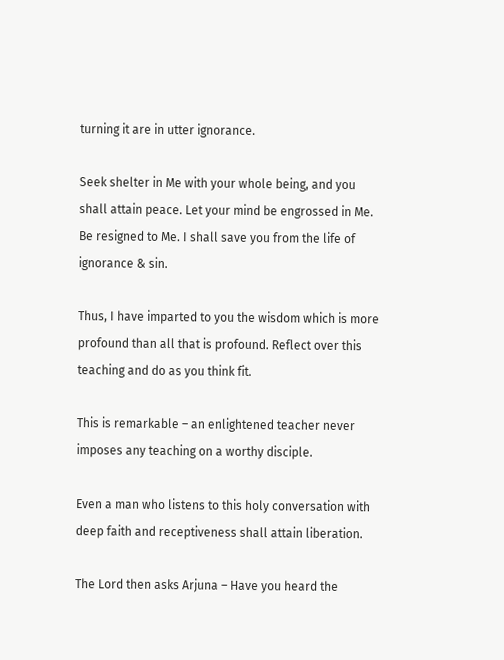turning it are in utter ignorance.

Seek shelter in Me with your whole being, and you shall attain peace. Let your mind be engrossed in Me. Be resigned to Me. I shall save you from the life of ignorance & sin.

Thus, I have imparted to you the wisdom which is more profound than all that is profound. Reflect over this teaching and do as you think fit.

This is remarkable – an enlightened teacher never imposes any teaching on a worthy disciple.

Even a man who listens to this holy conversation with deep faith and receptiveness shall attain liberation.

The Lord then asks Arjuna – Have you heard the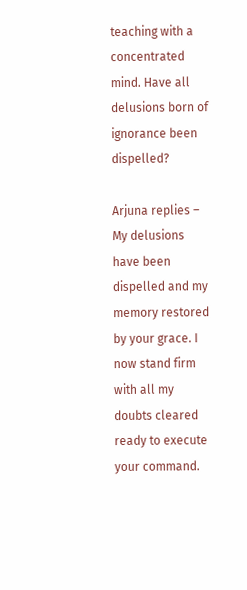teaching with a concentrated mind. Have all delusions born of ignorance been dispelled?

Arjuna replies – My delusions have been dispelled and my memory restored by your grace. I now stand firm with all my doubts cleared ready to execute your command.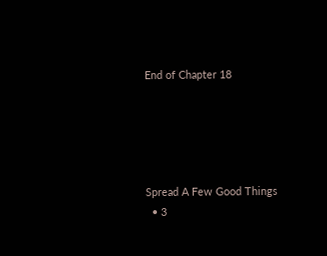End of Chapter 18





Spread A Few Good Things
  • 3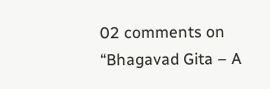02 comments on “Bhagavad Gita – A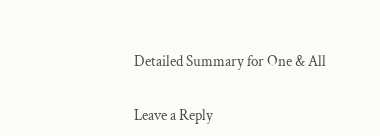Detailed Summary for One & All

Leave a Reply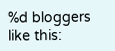%d bloggers like this: